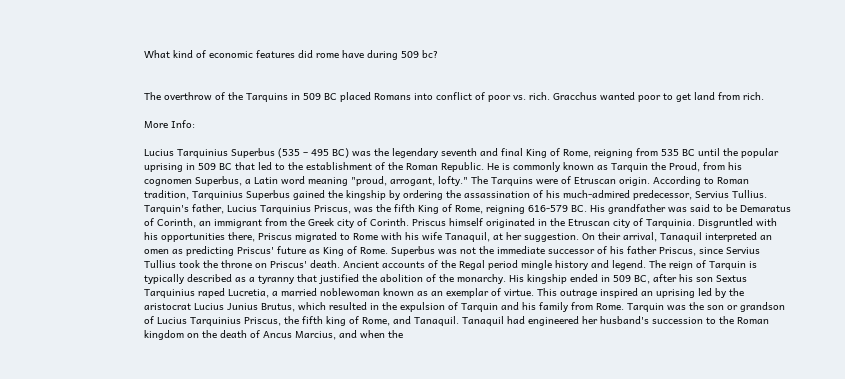What kind of economic features did rome have during 509 bc?


The overthrow of the Tarquins in 509 BC placed Romans into conflict of poor vs. rich. Gracchus wanted poor to get land from rich.

More Info:

Lucius Tarquinius Superbus (535 – 495 BC) was the legendary seventh and final King of Rome, reigning from 535 BC until the popular uprising in 509 BC that led to the establishment of the Roman Republic. He is commonly known as Tarquin the Proud, from his cognomen Superbus, a Latin word meaning "proud, arrogant, lofty." The Tarquins were of Etruscan origin. According to Roman tradition, Tarquinius Superbus gained the kingship by ordering the assassination of his much-admired predecessor, Servius Tullius. Tarquin's father, Lucius Tarquinius Priscus, was the fifth King of Rome, reigning 616-579 BC. His grandfather was said to be Demaratus of Corinth, an immigrant from the Greek city of Corinth. Priscus himself originated in the Etruscan city of Tarquinia. Disgruntled with his opportunities there, Priscus migrated to Rome with his wife Tanaquil, at her suggestion. On their arrival, Tanaquil interpreted an omen as predicting Priscus' future as King of Rome. Superbus was not the immediate successor of his father Priscus, since Servius Tullius took the throne on Priscus' death. Ancient accounts of the Regal period mingle history and legend. The reign of Tarquin is typically described as a tyranny that justified the abolition of the monarchy. His kingship ended in 509 BC, after his son Sextus Tarquinius raped Lucretia, a married noblewoman known as an exemplar of virtue. This outrage inspired an uprising led by the aristocrat Lucius Junius Brutus, which resulted in the expulsion of Tarquin and his family from Rome. Tarquin was the son or grandson of Lucius Tarquinius Priscus, the fifth king of Rome, and Tanaquil. Tanaquil had engineered her husband's succession to the Roman kingdom on the death of Ancus Marcius, and when the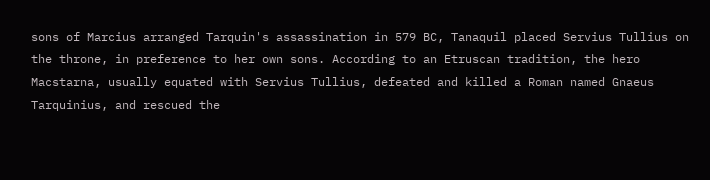sons of Marcius arranged Tarquin's assassination in 579 BC, Tanaquil placed Servius Tullius on the throne, in preference to her own sons. According to an Etruscan tradition, the hero Macstarna, usually equated with Servius Tullius, defeated and killed a Roman named Gnaeus Tarquinius, and rescued the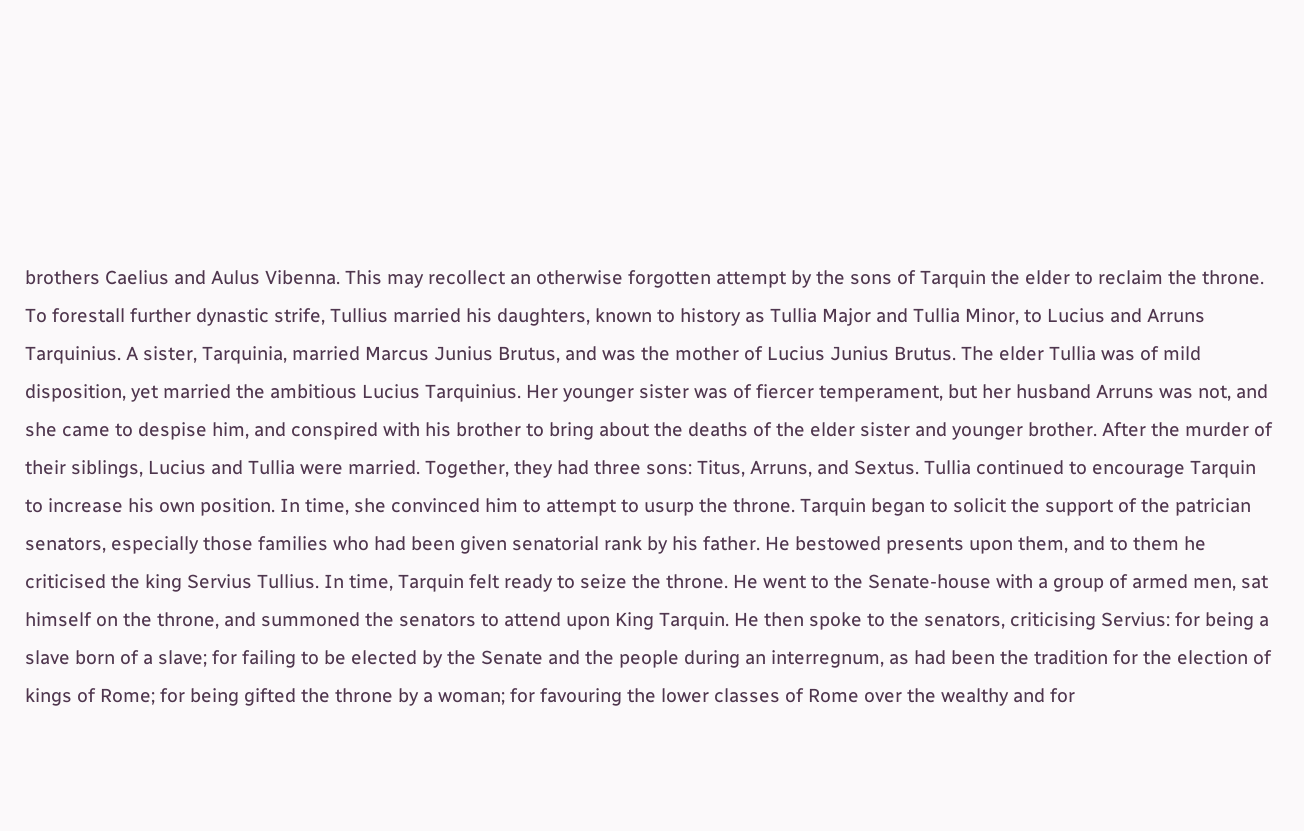brothers Caelius and Aulus Vibenna. This may recollect an otherwise forgotten attempt by the sons of Tarquin the elder to reclaim the throne. To forestall further dynastic strife, Tullius married his daughters, known to history as Tullia Major and Tullia Minor, to Lucius and Arruns Tarquinius. A sister, Tarquinia, married Marcus Junius Brutus, and was the mother of Lucius Junius Brutus. The elder Tullia was of mild disposition, yet married the ambitious Lucius Tarquinius. Her younger sister was of fiercer temperament, but her husband Arruns was not, and she came to despise him, and conspired with his brother to bring about the deaths of the elder sister and younger brother. After the murder of their siblings, Lucius and Tullia were married. Together, they had three sons: Titus, Arruns, and Sextus. Tullia continued to encourage Tarquin to increase his own position. In time, she convinced him to attempt to usurp the throne. Tarquin began to solicit the support of the patrician senators, especially those families who had been given senatorial rank by his father. He bestowed presents upon them, and to them he criticised the king Servius Tullius. In time, Tarquin felt ready to seize the throne. He went to the Senate-house with a group of armed men, sat himself on the throne, and summoned the senators to attend upon King Tarquin. He then spoke to the senators, criticising Servius: for being a slave born of a slave; for failing to be elected by the Senate and the people during an interregnum, as had been the tradition for the election of kings of Rome; for being gifted the throne by a woman; for favouring the lower classes of Rome over the wealthy and for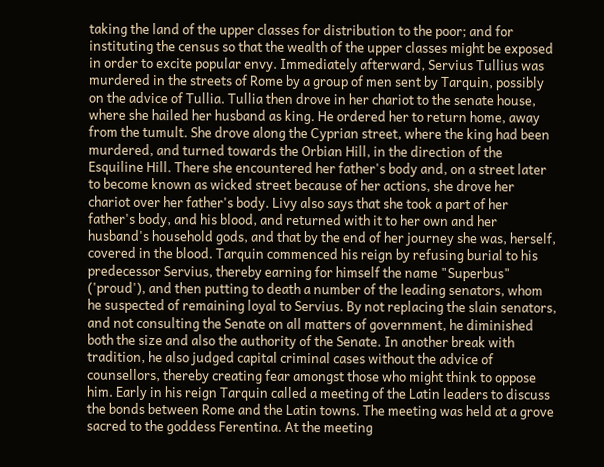taking the land of the upper classes for distribution to the poor; and for instituting the census so that the wealth of the upper classes might be exposed in order to excite popular envy. Immediately afterward, Servius Tullius was murdered in the streets of Rome by a group of men sent by Tarquin, possibly on the advice of Tullia. Tullia then drove in her chariot to the senate house, where she hailed her husband as king. He ordered her to return home, away from the tumult. She drove along the Cyprian street, where the king had been murdered, and turned towards the Orbian Hill, in the direction of the Esquiline Hill. There she encountered her father's body and, on a street later to become known as wicked street because of her actions, she drove her chariot over her father's body. Livy also says that she took a part of her father's body, and his blood, and returned with it to her own and her husband's household gods, and that by the end of her journey she was, herself, covered in the blood. Tarquin commenced his reign by refusing burial to his predecessor Servius, thereby earning for himself the name "Superbus" ('proud'), and then putting to death a number of the leading senators, whom he suspected of remaining loyal to Servius. By not replacing the slain senators, and not consulting the Senate on all matters of government, he diminished both the size and also the authority of the Senate. In another break with tradition, he also judged capital criminal cases without the advice of counsellors, thereby creating fear amongst those who might think to oppose him. Early in his reign Tarquin called a meeting of the Latin leaders to discuss the bonds between Rome and the Latin towns. The meeting was held at a grove sacred to the goddess Ferentina. At the meeting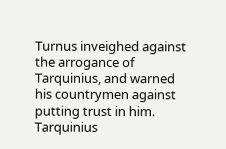Turnus inveighed against the arrogance of Tarquinius, and warned his countrymen against putting trust in him. Tarquinius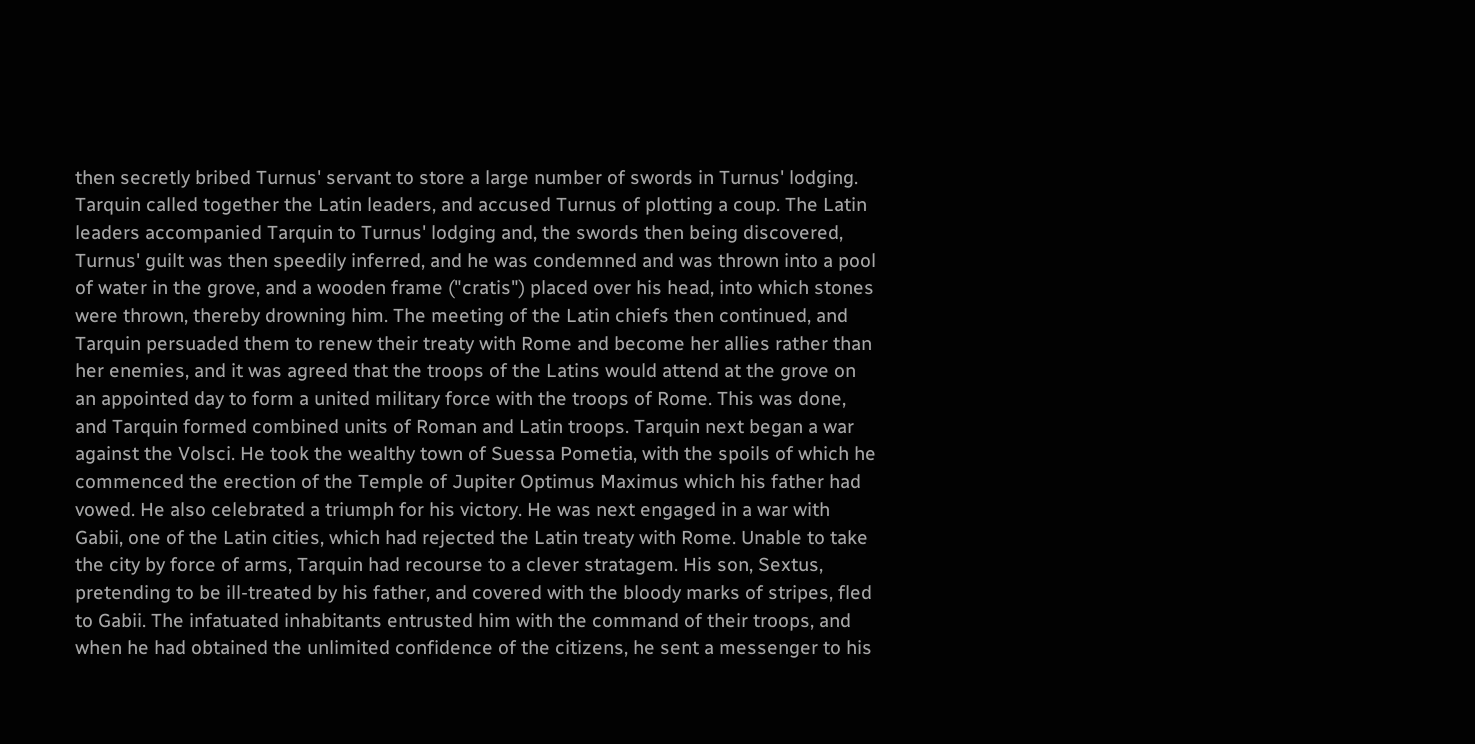then secretly bribed Turnus' servant to store a large number of swords in Turnus' lodging. Tarquin called together the Latin leaders, and accused Turnus of plotting a coup. The Latin leaders accompanied Tarquin to Turnus' lodging and, the swords then being discovered, Turnus' guilt was then speedily inferred, and he was condemned and was thrown into a pool of water in the grove, and a wooden frame ("cratis") placed over his head, into which stones were thrown, thereby drowning him. The meeting of the Latin chiefs then continued, and Tarquin persuaded them to renew their treaty with Rome and become her allies rather than her enemies, and it was agreed that the troops of the Latins would attend at the grove on an appointed day to form a united military force with the troops of Rome. This was done, and Tarquin formed combined units of Roman and Latin troops. Tarquin next began a war against the Volsci. He took the wealthy town of Suessa Pometia, with the spoils of which he commenced the erection of the Temple of Jupiter Optimus Maximus which his father had vowed. He also celebrated a triumph for his victory. He was next engaged in a war with Gabii, one of the Latin cities, which had rejected the Latin treaty with Rome. Unable to take the city by force of arms, Tarquin had recourse to a clever stratagem. His son, Sextus, pretending to be ill-treated by his father, and covered with the bloody marks of stripes, fled to Gabii. The infatuated inhabitants entrusted him with the command of their troops, and when he had obtained the unlimited confidence of the citizens, he sent a messenger to his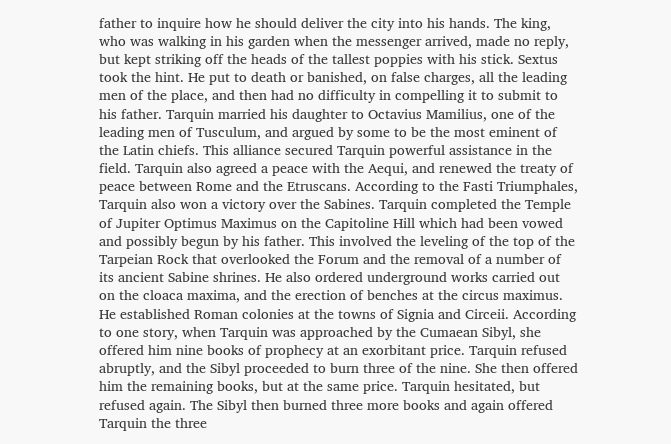father to inquire how he should deliver the city into his hands. The king, who was walking in his garden when the messenger arrived, made no reply, but kept striking off the heads of the tallest poppies with his stick. Sextus took the hint. He put to death or banished, on false charges, all the leading men of the place, and then had no difficulty in compelling it to submit to his father. Tarquin married his daughter to Octavius Mamilius, one of the leading men of Tusculum, and argued by some to be the most eminent of the Latin chiefs. This alliance secured Tarquin powerful assistance in the field. Tarquin also agreed a peace with the Aequi, and renewed the treaty of peace between Rome and the Etruscans. According to the Fasti Triumphales, Tarquin also won a victory over the Sabines. Tarquin completed the Temple of Jupiter Optimus Maximus on the Capitoline Hill which had been vowed and possibly begun by his father. This involved the leveling of the top of the Tarpeian Rock that overlooked the Forum and the removal of a number of its ancient Sabine shrines. He also ordered underground works carried out on the cloaca maxima, and the erection of benches at the circus maximus. He established Roman colonies at the towns of Signia and Circeii. According to one story, when Tarquin was approached by the Cumaean Sibyl, she offered him nine books of prophecy at an exorbitant price. Tarquin refused abruptly, and the Sibyl proceeded to burn three of the nine. She then offered him the remaining books, but at the same price. Tarquin hesitated, but refused again. The Sibyl then burned three more books and again offered Tarquin the three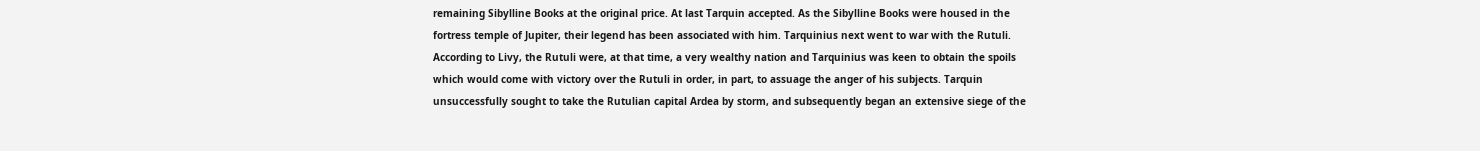remaining Sibylline Books at the original price. At last Tarquin accepted. As the Sibylline Books were housed in the fortress temple of Jupiter, their legend has been associated with him. Tarquinius next went to war with the Rutuli. According to Livy, the Rutuli were, at that time, a very wealthy nation and Tarquinius was keen to obtain the spoils which would come with victory over the Rutuli in order, in part, to assuage the anger of his subjects. Tarquin unsuccessfully sought to take the Rutulian capital Ardea by storm, and subsequently began an extensive siege of the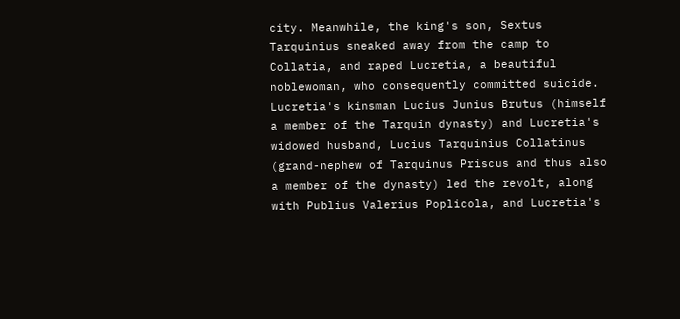city. Meanwhile, the king's son, Sextus Tarquinius sneaked away from the camp to Collatia, and raped Lucretia, a beautiful noblewoman, who consequently committed suicide. Lucretia's kinsman Lucius Junius Brutus (himself a member of the Tarquin dynasty) and Lucretia's widowed husband, Lucius Tarquinius Collatinus (grand-nephew of Tarquinus Priscus and thus also a member of the dynasty) led the revolt, along with Publius Valerius Poplicola, and Lucretia's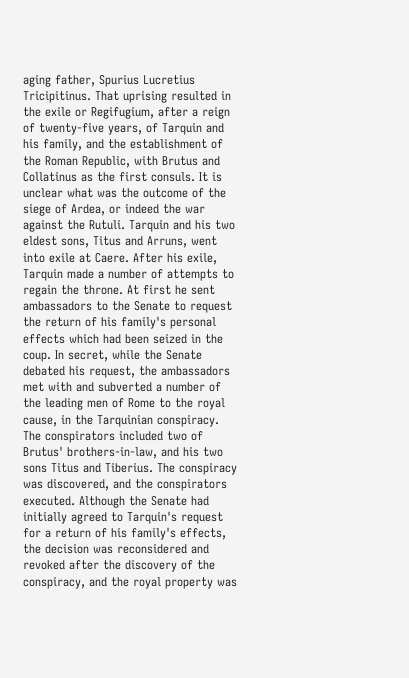aging father, Spurius Lucretius Tricipitinus. That uprising resulted in the exile or Regifugium, after a reign of twenty-five years, of Tarquin and his family, and the establishment of the Roman Republic, with Brutus and Collatinus as the first consuls. It is unclear what was the outcome of the siege of Ardea, or indeed the war against the Rutuli. Tarquin and his two eldest sons, Titus and Arruns, went into exile at Caere. After his exile, Tarquin made a number of attempts to regain the throne. At first he sent ambassadors to the Senate to request the return of his family's personal effects which had been seized in the coup. In secret, while the Senate debated his request, the ambassadors met with and subverted a number of the leading men of Rome to the royal cause, in the Tarquinian conspiracy. The conspirators included two of Brutus' brothers-in-law, and his two sons Titus and Tiberius. The conspiracy was discovered, and the conspirators executed. Although the Senate had initially agreed to Tarquin's request for a return of his family's effects, the decision was reconsidered and revoked after the discovery of the conspiracy, and the royal property was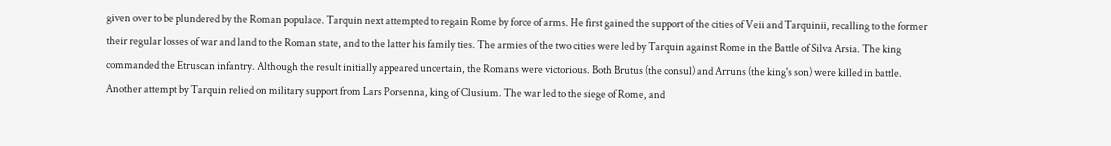given over to be plundered by the Roman populace. Tarquin next attempted to regain Rome by force of arms. He first gained the support of the cities of Veii and Tarquinii, recalling to the former their regular losses of war and land to the Roman state, and to the latter his family ties. The armies of the two cities were led by Tarquin against Rome in the Battle of Silva Arsia. The king commanded the Etruscan infantry. Although the result initially appeared uncertain, the Romans were victorious. Both Brutus (the consul) and Arruns (the king's son) were killed in battle. Another attempt by Tarquin relied on military support from Lars Porsenna, king of Clusium. The war led to the siege of Rome, and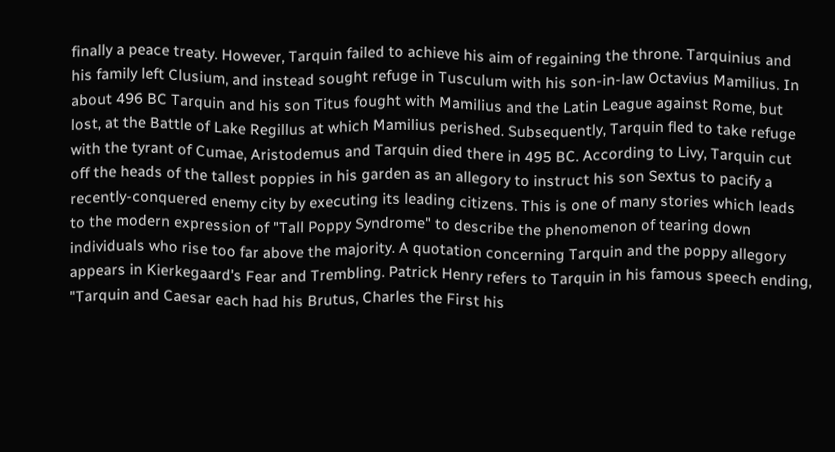finally a peace treaty. However, Tarquin failed to achieve his aim of regaining the throne. Tarquinius and his family left Clusium, and instead sought refuge in Tusculum with his son-in-law Octavius Mamilius. In about 496 BC Tarquin and his son Titus fought with Mamilius and the Latin League against Rome, but lost, at the Battle of Lake Regillus at which Mamilius perished. Subsequently, Tarquin fled to take refuge with the tyrant of Cumae, Aristodemus and Tarquin died there in 495 BC. According to Livy, Tarquin cut off the heads of the tallest poppies in his garden as an allegory to instruct his son Sextus to pacify a recently-conquered enemy city by executing its leading citizens. This is one of many stories which leads to the modern expression of "Tall Poppy Syndrome" to describe the phenomenon of tearing down individuals who rise too far above the majority. A quotation concerning Tarquin and the poppy allegory appears in Kierkegaard's Fear and Trembling. Patrick Henry refers to Tarquin in his famous speech ending, "Tarquin and Caesar each had his Brutus, Charles the First his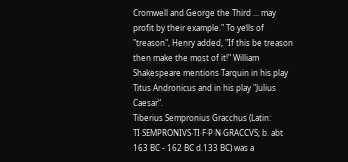Cromwell and George the Third ... may profit by their example." To yells of "treason", Henry added, "If this be treason then make the most of it!" William Shakespeare mentions Tarquin in his play Titus Andronicus and in his play "Julius Caesar".
Tiberius Sempronius Gracchus (Latin: TI·SEMPRONIVS·TI·F·P·N·GRACCVS; b. abt 163 BC - 162 BC d.133 BC) was a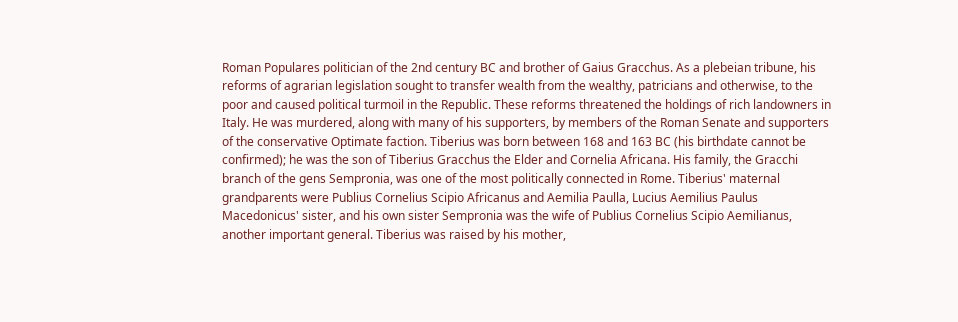Roman Populares politician of the 2nd century BC and brother of Gaius Gracchus. As a plebeian tribune, his reforms of agrarian legislation sought to transfer wealth from the wealthy, patricians and otherwise, to the poor and caused political turmoil in the Republic. These reforms threatened the holdings of rich landowners in Italy. He was murdered, along with many of his supporters, by members of the Roman Senate and supporters of the conservative Optimate faction. Tiberius was born between 168 and 163 BC (his birthdate cannot be confirmed); he was the son of Tiberius Gracchus the Elder and Cornelia Africana. His family, the Gracchi branch of the gens Sempronia, was one of the most politically connected in Rome. Tiberius' maternal grandparents were Publius Cornelius Scipio Africanus and Aemilia Paulla, Lucius Aemilius Paulus Macedonicus' sister, and his own sister Sempronia was the wife of Publius Cornelius Scipio Aemilianus, another important general. Tiberius was raised by his mother,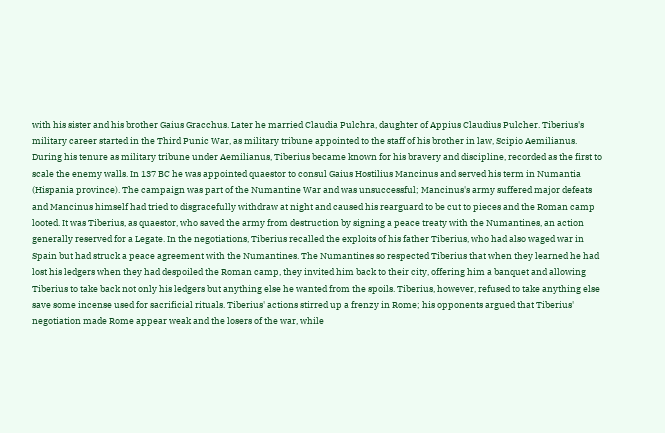with his sister and his brother Gaius Gracchus. Later he married Claudia Pulchra, daughter of Appius Claudius Pulcher. Tiberius's military career started in the Third Punic War, as military tribune appointed to the staff of his brother in law, Scipio Aemilianus. During his tenure as military tribune under Aemilianus, Tiberius became known for his bravery and discipline, recorded as the first to scale the enemy walls. In 137 BC he was appointed quaestor to consul Gaius Hostilius Mancinus and served his term in Numantia (Hispania province). The campaign was part of the Numantine War and was unsuccessful; Mancinus's army suffered major defeats and Mancinus himself had tried to disgracefully withdraw at night and caused his rearguard to be cut to pieces and the Roman camp looted. It was Tiberius, as quaestor, who saved the army from destruction by signing a peace treaty with the Numantines, an action generally reserved for a Legate. In the negotiations, Tiberius recalled the exploits of his father Tiberius, who had also waged war in Spain but had struck a peace agreement with the Numantines. The Numantines so respected Tiberius that when they learned he had lost his ledgers when they had despoiled the Roman camp, they invited him back to their city, offering him a banquet and allowing Tiberius to take back not only his ledgers but anything else he wanted from the spoils. Tiberius, however, refused to take anything else save some incense used for sacrificial rituals. Tiberius' actions stirred up a frenzy in Rome; his opponents argued that Tiberius' negotiation made Rome appear weak and the losers of the war, while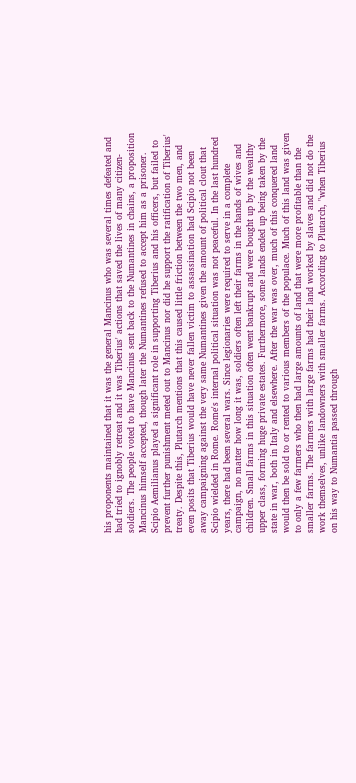his proponents maintained that it was the general Mancinus who was several times defeated and had tried to ignobly retreat and it was Tiberius' actions that saved the lives of many citizen-soldiers. The people voted to have Mancinus sent back to the Numantines in chains, a proposition Mancinus himself accepted, though later the Numantines refused to accept him as a prisoner. Scipio Aemilianus played a significant role in supporting Tiberius and his officers, but failed to prevent further punishment meted out to Mancinus nor did he support the ratification of Tiberius' treaty. Despite this, Plutarch mentions that this caused little friction between the two men, and even posits that Tiberius would have never fallen victim to assassination had Scipio not been away campaigning against the very same Numantines given the amount of political clout that Scipio wielded in Rome. Rome's internal political situation was not peaceful. In the last hundred years, there had been several wars. Since legionaries were required to serve in a complete campaign, no matter how long it was, soldiers often left their farms in the hands of wives and children. Small farms in this situation often went bankrupt and were bought up by the wealthy upper class, forming huge private estates. Furthermore, some lands ended up being taken by the state in war, both in Italy and elsewhere. After the war was over, much of this conquered land would then be sold to or rented to various members of the populace. Much of this land was given to only a few farmers who then had large amounts of land that were more profitable than the smaller farms. The farmers with large farms had their land worked by slaves and did not do the work themselves, unlike landowners with smaller farms. According to Plutarch, "when Tiberius on his way to Numantia passed through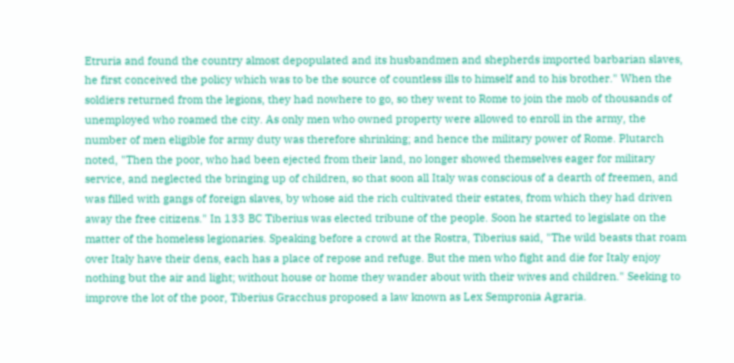Etruria and found the country almost depopulated and its husbandmen and shepherds imported barbarian slaves, he first conceived the policy which was to be the source of countless ills to himself and to his brother." When the soldiers returned from the legions, they had nowhere to go, so they went to Rome to join the mob of thousands of unemployed who roamed the city. As only men who owned property were allowed to enroll in the army, the number of men eligible for army duty was therefore shrinking; and hence the military power of Rome. Plutarch noted, "Then the poor, who had been ejected from their land, no longer showed themselves eager for military service, and neglected the bringing up of children, so that soon all Italy was conscious of a dearth of freemen, and was filled with gangs of foreign slaves, by whose aid the rich cultivated their estates, from which they had driven away the free citizens." In 133 BC Tiberius was elected tribune of the people. Soon he started to legislate on the matter of the homeless legionaries. Speaking before a crowd at the Rostra, Tiberius said, "The wild beasts that roam over Italy have their dens, each has a place of repose and refuge. But the men who fight and die for Italy enjoy nothing but the air and light; without house or home they wander about with their wives and children." Seeking to improve the lot of the poor, Tiberius Gracchus proposed a law known as Lex Sempronia Agraria.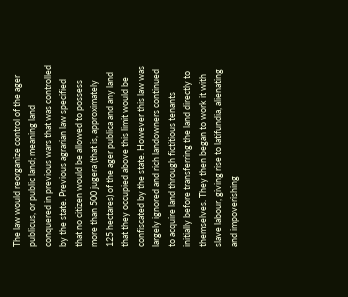The law would reorganize control of the ager publicus, or public land; meaning land conquered in previous wars that was controlled by the state. Previous agrarian law specified that no citizen would be allowed to possess more than 500 jugera (that is, approximately 125 hectares) of the ager publica and any land that they occupied above this limit would be confiscated by the state. However this law was largely ignored and rich landowners continued to acquire land through fictitious tenants initially before transferring the land directly to themselves. They then began to work it with slave labour, giving rise to latifundia, alienating and impoverishing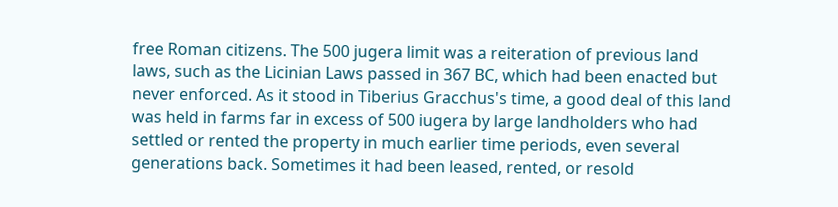free Roman citizens. The 500 jugera limit was a reiteration of previous land laws, such as the Licinian Laws passed in 367 BC, which had been enacted but never enforced. As it stood in Tiberius Gracchus's time, a good deal of this land was held in farms far in excess of 500 iugera by large landholders who had settled or rented the property in much earlier time periods, even several generations back. Sometimes it had been leased, rented, or resold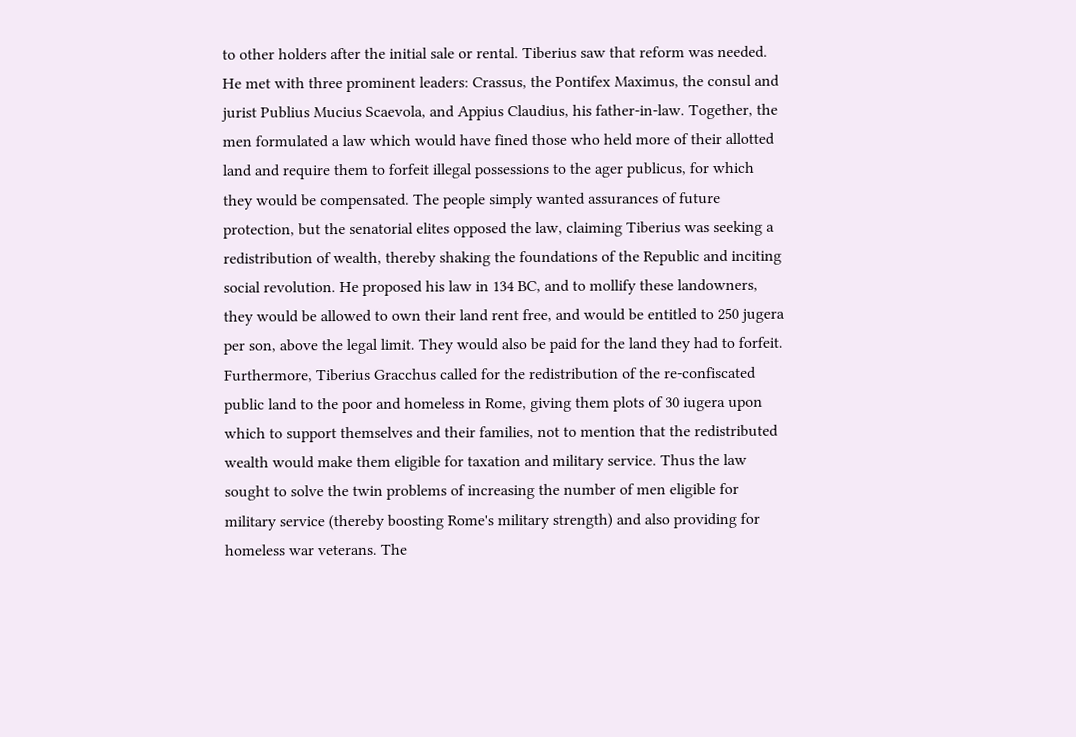to other holders after the initial sale or rental. Tiberius saw that reform was needed. He met with three prominent leaders: Crassus, the Pontifex Maximus, the consul and jurist Publius Mucius Scaevola, and Appius Claudius, his father-in-law. Together, the men formulated a law which would have fined those who held more of their allotted land and require them to forfeit illegal possessions to the ager publicus, for which they would be compensated. The people simply wanted assurances of future protection, but the senatorial elites opposed the law, claiming Tiberius was seeking a redistribution of wealth, thereby shaking the foundations of the Republic and inciting social revolution. He proposed his law in 134 BC, and to mollify these landowners, they would be allowed to own their land rent free, and would be entitled to 250 jugera per son, above the legal limit. They would also be paid for the land they had to forfeit. Furthermore, Tiberius Gracchus called for the redistribution of the re-confiscated public land to the poor and homeless in Rome, giving them plots of 30 iugera upon which to support themselves and their families, not to mention that the redistributed wealth would make them eligible for taxation and military service. Thus the law sought to solve the twin problems of increasing the number of men eligible for military service (thereby boosting Rome's military strength) and also providing for homeless war veterans. The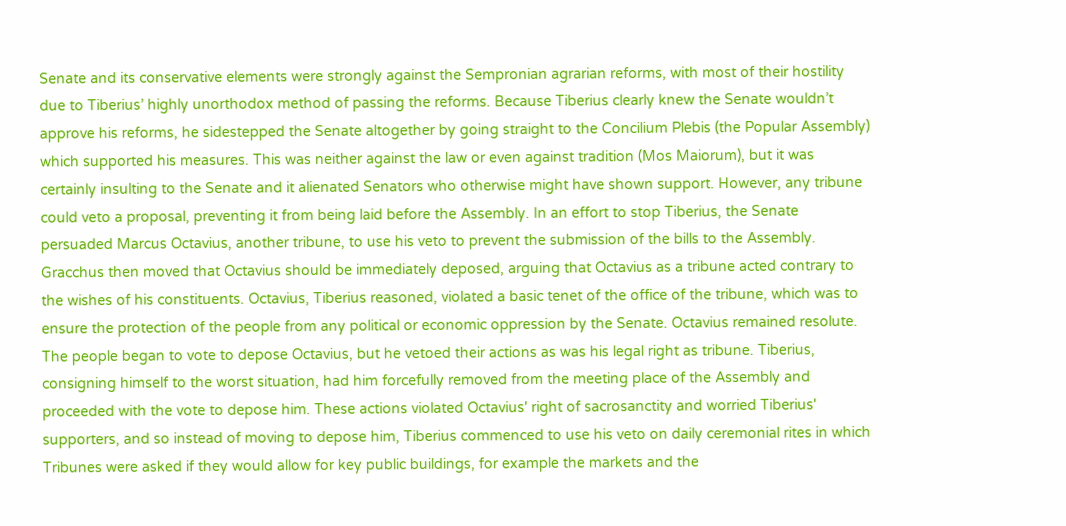Senate and its conservative elements were strongly against the Sempronian agrarian reforms, with most of their hostility due to Tiberius’ highly unorthodox method of passing the reforms. Because Tiberius clearly knew the Senate wouldn’t approve his reforms, he sidestepped the Senate altogether by going straight to the Concilium Plebis (the Popular Assembly) which supported his measures. This was neither against the law or even against tradition (Mos Maiorum), but it was certainly insulting to the Senate and it alienated Senators who otherwise might have shown support. However, any tribune could veto a proposal, preventing it from being laid before the Assembly. In an effort to stop Tiberius, the Senate persuaded Marcus Octavius, another tribune, to use his veto to prevent the submission of the bills to the Assembly. Gracchus then moved that Octavius should be immediately deposed, arguing that Octavius as a tribune acted contrary to the wishes of his constituents. Octavius, Tiberius reasoned, violated a basic tenet of the office of the tribune, which was to ensure the protection of the people from any political or economic oppression by the Senate. Octavius remained resolute. The people began to vote to depose Octavius, but he vetoed their actions as was his legal right as tribune. Tiberius, consigning himself to the worst situation, had him forcefully removed from the meeting place of the Assembly and proceeded with the vote to depose him. These actions violated Octavius' right of sacrosanctity and worried Tiberius' supporters, and so instead of moving to depose him, Tiberius commenced to use his veto on daily ceremonial rites in which Tribunes were asked if they would allow for key public buildings, for example the markets and the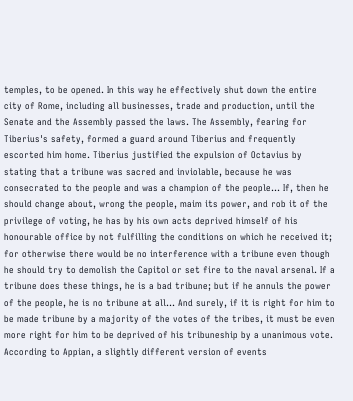temples, to be opened. In this way he effectively shut down the entire city of Rome, including all businesses, trade and production, until the Senate and the Assembly passed the laws. The Assembly, fearing for Tiberius's safety, formed a guard around Tiberius and frequently escorted him home. Tiberius justified the expulsion of Octavius by stating that a tribune was sacred and inviolable, because he was consecrated to the people and was a champion of the people... If, then he should change about, wrong the people, maim its power, and rob it of the privilege of voting, he has by his own acts deprived himself of his honourable office by not fulfilling the conditions on which he received it; for otherwise there would be no interference with a tribune even though he should try to demolish the Capitol or set fire to the naval arsenal. If a tribune does these things, he is a bad tribune; but if he annuls the power of the people, he is no tribune at all... And surely, if it is right for him to be made tribune by a majority of the votes of the tribes, it must be even more right for him to be deprived of his tribuneship by a unanimous vote. According to Appian, a slightly different version of events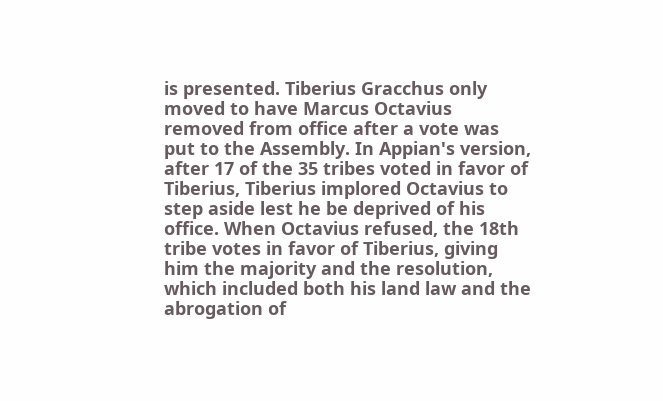is presented. Tiberius Gracchus only moved to have Marcus Octavius removed from office after a vote was put to the Assembly. In Appian's version, after 17 of the 35 tribes voted in favor of Tiberius, Tiberius implored Octavius to step aside lest he be deprived of his office. When Octavius refused, the 18th tribe votes in favor of Tiberius, giving him the majority and the resolution, which included both his land law and the abrogation of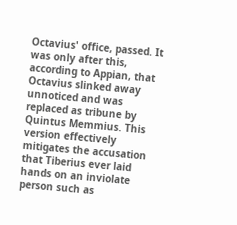Octavius' office, passed. It was only after this, according to Appian, that Octavius slinked away unnoticed and was replaced as tribune by Quintus Memmius. This version effectively mitigates the accusation that Tiberius ever laid hands on an inviolate person such as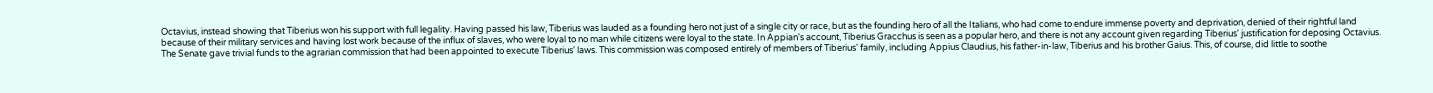Octavius, instead showing that Tiberius won his support with full legality. Having passed his law, Tiberius was lauded as a founding hero not just of a single city or race, but as the founding hero of all the Italians, who had come to endure immense poverty and deprivation, denied of their rightful land because of their military services and having lost work because of the influx of slaves, who were loyal to no man while citizens were loyal to the state. In Appian's account, Tiberius Gracchus is seen as a popular hero, and there is not any account given regarding Tiberius' justification for deposing Octavius. The Senate gave trivial funds to the agrarian commission that had been appointed to execute Tiberius' laws. This commission was composed entirely of members of Tiberius' family, including Appius Claudius, his father-in-law, Tiberius and his brother Gaius. This, of course, did little to soothe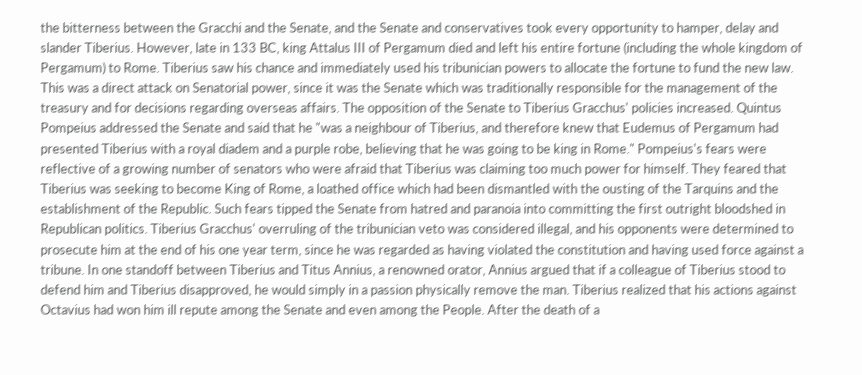the bitterness between the Gracchi and the Senate, and the Senate and conservatives took every opportunity to hamper, delay and slander Tiberius. However, late in 133 BC, king Attalus III of Pergamum died and left his entire fortune (including the whole kingdom of Pergamum) to Rome. Tiberius saw his chance and immediately used his tribunician powers to allocate the fortune to fund the new law. This was a direct attack on Senatorial power, since it was the Senate which was traditionally responsible for the management of the treasury and for decisions regarding overseas affairs. The opposition of the Senate to Tiberius Gracchus' policies increased. Quintus Pompeius addressed the Senate and said that he "was a neighbour of Tiberius, and therefore knew that Eudemus of Pergamum had presented Tiberius with a royal diadem and a purple robe, believing that he was going to be king in Rome." Pompeius's fears were reflective of a growing number of senators who were afraid that Tiberius was claiming too much power for himself. They feared that Tiberius was seeking to become King of Rome, a loathed office which had been dismantled with the ousting of the Tarquins and the establishment of the Republic. Such fears tipped the Senate from hatred and paranoia into committing the first outright bloodshed in Republican politics. Tiberius Gracchus' overruling of the tribunician veto was considered illegal, and his opponents were determined to prosecute him at the end of his one year term, since he was regarded as having violated the constitution and having used force against a tribune. In one standoff between Tiberius and Titus Annius, a renowned orator, Annius argued that if a colleague of Tiberius stood to defend him and Tiberius disapproved, he would simply in a passion physically remove the man. Tiberius realized that his actions against Octavius had won him ill repute among the Senate and even among the People. After the death of a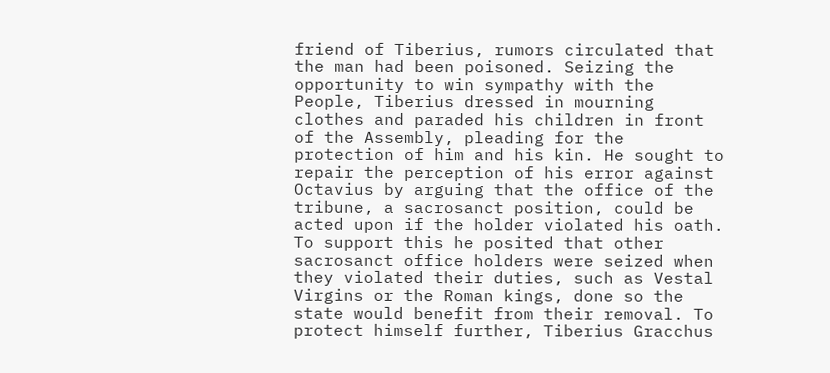friend of Tiberius, rumors circulated that the man had been poisoned. Seizing the opportunity to win sympathy with the People, Tiberius dressed in mourning clothes and paraded his children in front of the Assembly, pleading for the protection of him and his kin. He sought to repair the perception of his error against Octavius by arguing that the office of the tribune, a sacrosanct position, could be acted upon if the holder violated his oath. To support this he posited that other sacrosanct office holders were seized when they violated their duties, such as Vestal Virgins or the Roman kings, done so the state would benefit from their removal. To protect himself further, Tiberius Gracchus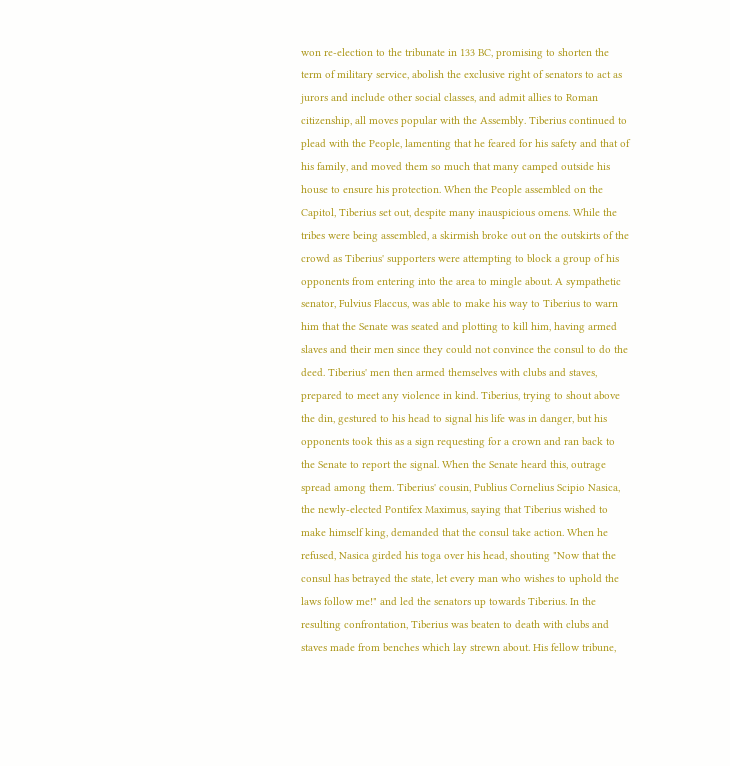won re-election to the tribunate in 133 BC, promising to shorten the term of military service, abolish the exclusive right of senators to act as jurors and include other social classes, and admit allies to Roman citizenship, all moves popular with the Assembly. Tiberius continued to plead with the People, lamenting that he feared for his safety and that of his family, and moved them so much that many camped outside his house to ensure his protection. When the People assembled on the Capitol, Tiberius set out, despite many inauspicious omens. While the tribes were being assembled, a skirmish broke out on the outskirts of the crowd as Tiberius' supporters were attempting to block a group of his opponents from entering into the area to mingle about. A sympathetic senator, Fulvius Flaccus, was able to make his way to Tiberius to warn him that the Senate was seated and plotting to kill him, having armed slaves and their men since they could not convince the consul to do the deed. Tiberius' men then armed themselves with clubs and staves, prepared to meet any violence in kind. Tiberius, trying to shout above the din, gestured to his head to signal his life was in danger, but his opponents took this as a sign requesting for a crown and ran back to the Senate to report the signal. When the Senate heard this, outrage spread among them. Tiberius' cousin, Publius Cornelius Scipio Nasica, the newly-elected Pontifex Maximus, saying that Tiberius wished to make himself king, demanded that the consul take action. When he refused, Nasica girded his toga over his head, shouting "Now that the consul has betrayed the state, let every man who wishes to uphold the laws follow me!" and led the senators up towards Tiberius. In the resulting confrontation, Tiberius was beaten to death with clubs and staves made from benches which lay strewn about. His fellow tribune,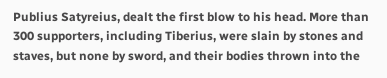Publius Satyreius, dealt the first blow to his head. More than 300 supporters, including Tiberius, were slain by stones and staves, but none by sword, and their bodies thrown into the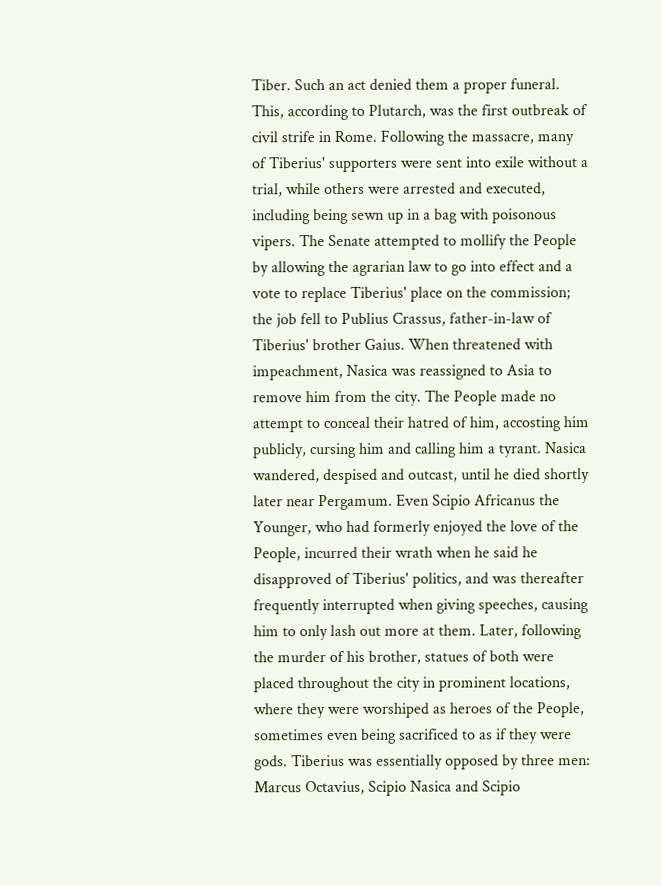Tiber. Such an act denied them a proper funeral. This, according to Plutarch, was the first outbreak of civil strife in Rome. Following the massacre, many of Tiberius' supporters were sent into exile without a trial, while others were arrested and executed, including being sewn up in a bag with poisonous vipers. The Senate attempted to mollify the People by allowing the agrarian law to go into effect and a vote to replace Tiberius' place on the commission; the job fell to Publius Crassus, father-in-law of Tiberius' brother Gaius. When threatened with impeachment, Nasica was reassigned to Asia to remove him from the city. The People made no attempt to conceal their hatred of him, accosting him publicly, cursing him and calling him a tyrant. Nasica wandered, despised and outcast, until he died shortly later near Pergamum. Even Scipio Africanus the Younger, who had formerly enjoyed the love of the People, incurred their wrath when he said he disapproved of Tiberius' politics, and was thereafter frequently interrupted when giving speeches, causing him to only lash out more at them. Later, following the murder of his brother, statues of both were placed throughout the city in prominent locations, where they were worshiped as heroes of the People, sometimes even being sacrificed to as if they were gods. Tiberius was essentially opposed by three men: Marcus Octavius, Scipio Nasica and Scipio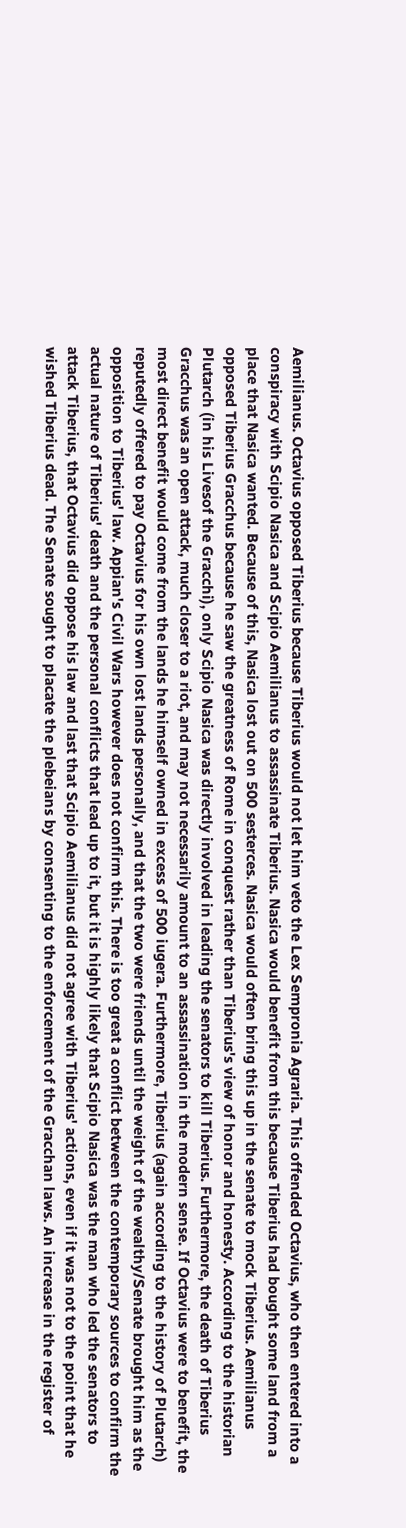Aemilianus. Octavius opposed Tiberius because Tiberius would not let him veto the Lex Sempronia Agraria. This offended Octavius, who then entered into a conspiracy with Scipio Nasica and Scipio Aemilianus to assassinate Tiberius. Nasica would benefit from this because Tiberius had bought some land from a place that Nasica wanted. Because of this, Nasica lost out on 500 sesterces. Nasica would often bring this up in the senate to mock Tiberius. Aemilianus opposed Tiberius Gracchus because he saw the greatness of Rome in conquest rather than Tiberius's view of honor and honesty. According to the historian Plutarch (in his Livesof the Gracchi), only Scipio Nasica was directly involved in leading the senators to kill Tiberius. Furthermore, the death of Tiberius Gracchus was an open attack, much closer to a riot, and may not necessarily amount to an assassination in the modern sense. If Octavius were to benefit, the most direct benefit would come from the lands he himself owned in excess of 500 iugera. Furthermore, Tiberius (again according to the history of Plutarch) reputedly offered to pay Octavius for his own lost lands personally, and that the two were friends until the weight of the wealthy/Senate brought him as the opposition to Tiberius' law. Appian's Civil Wars however does not confirm this. There is too great a conflict between the contemporary sources to confirm the actual nature of Tiberius' death and the personal conflicts that lead up to it, but it is highly likely that Scipio Nasica was the man who led the senators to attack Tiberius, that Octavius did oppose his law and last that Scipio Aemilianus did not agree with Tiberius' actions, even if it was not to the point that he wished Tiberius dead. The Senate sought to placate the plebeians by consenting to the enforcement of the Gracchan laws. An increase in the register of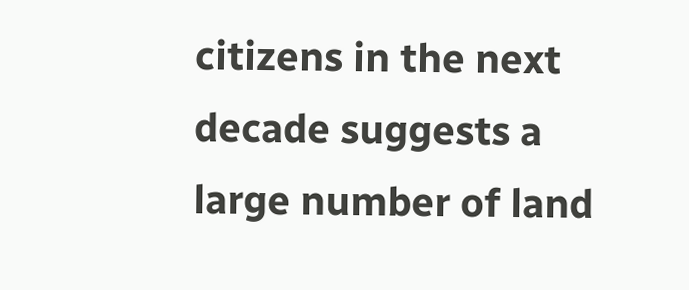citizens in the next decade suggests a large number of land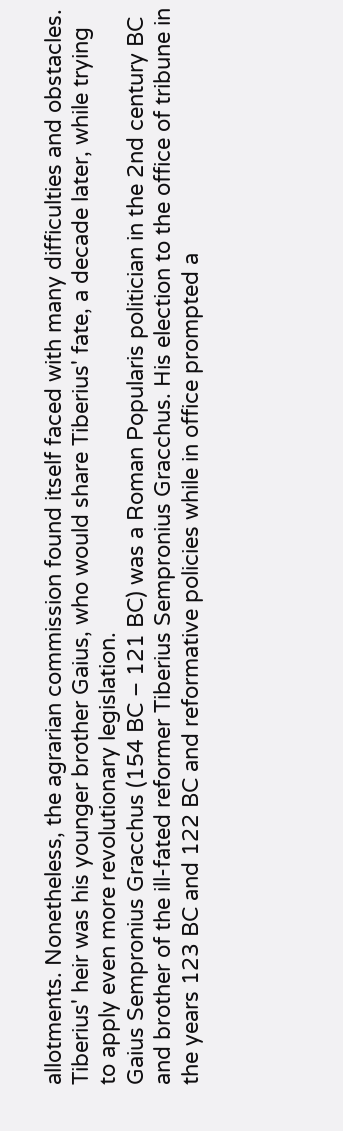allotments. Nonetheless, the agrarian commission found itself faced with many difficulties and obstacles. Tiberius' heir was his younger brother Gaius, who would share Tiberius' fate, a decade later, while trying to apply even more revolutionary legislation.
Gaius Sempronius Gracchus (154 BC – 121 BC) was a Roman Popularis politician in the 2nd century BC and brother of the ill-fated reformer Tiberius Sempronius Gracchus. His election to the office of tribune in the years 123 BC and 122 BC and reformative policies while in office prompted a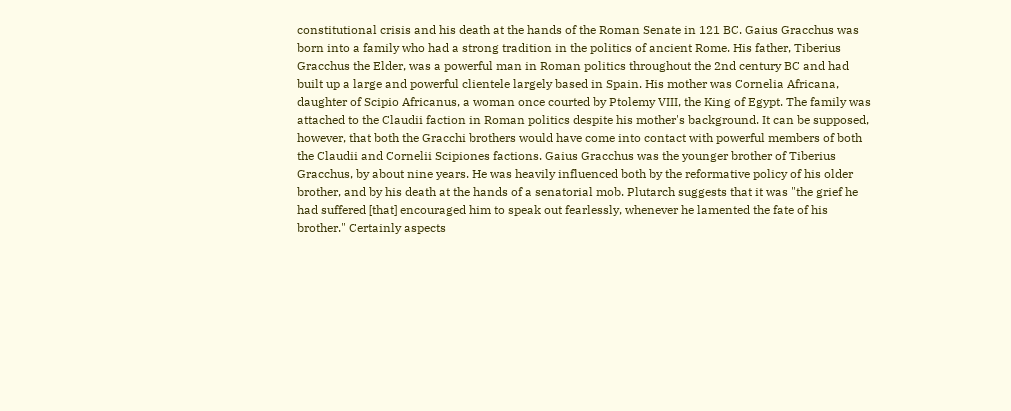constitutional crisis and his death at the hands of the Roman Senate in 121 BC. Gaius Gracchus was born into a family who had a strong tradition in the politics of ancient Rome. His father, Tiberius Gracchus the Elder, was a powerful man in Roman politics throughout the 2nd century BC and had built up a large and powerful clientele largely based in Spain. His mother was Cornelia Africana, daughter of Scipio Africanus, a woman once courted by Ptolemy VIII, the King of Egypt. The family was attached to the Claudii faction in Roman politics despite his mother's background. It can be supposed, however, that both the Gracchi brothers would have come into contact with powerful members of both the Claudii and Cornelii Scipiones factions. Gaius Gracchus was the younger brother of Tiberius Gracchus, by about nine years. He was heavily influenced both by the reformative policy of his older brother, and by his death at the hands of a senatorial mob. Plutarch suggests that it was "the grief he had suffered [that] encouraged him to speak out fearlessly, whenever he lamented the fate of his brother." Certainly aspects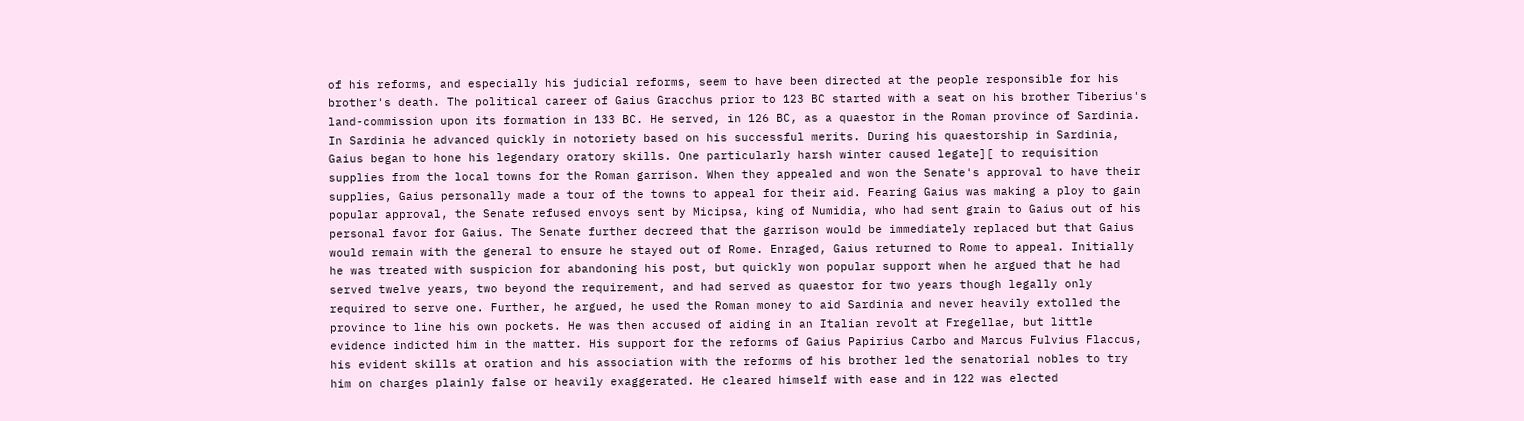of his reforms, and especially his judicial reforms, seem to have been directed at the people responsible for his brother's death. The political career of Gaius Gracchus prior to 123 BC started with a seat on his brother Tiberius's land-commission upon its formation in 133 BC. He served, in 126 BC, as a quaestor in the Roman province of Sardinia. In Sardinia he advanced quickly in notoriety based on his successful merits. During his quaestorship in Sardinia, Gaius began to hone his legendary oratory skills. One particularly harsh winter caused legate][ to requisition supplies from the local towns for the Roman garrison. When they appealed and won the Senate's approval to have their supplies, Gaius personally made a tour of the towns to appeal for their aid. Fearing Gaius was making a ploy to gain popular approval, the Senate refused envoys sent by Micipsa, king of Numidia, who had sent grain to Gaius out of his personal favor for Gaius. The Senate further decreed that the garrison would be immediately replaced but that Gaius would remain with the general to ensure he stayed out of Rome. Enraged, Gaius returned to Rome to appeal. Initially he was treated with suspicion for abandoning his post, but quickly won popular support when he argued that he had served twelve years, two beyond the requirement, and had served as quaestor for two years though legally only required to serve one. Further, he argued, he used the Roman money to aid Sardinia and never heavily extolled the province to line his own pockets. He was then accused of aiding in an Italian revolt at Fregellae, but little evidence indicted him in the matter. His support for the reforms of Gaius Papirius Carbo and Marcus Fulvius Flaccus, his evident skills at oration and his association with the reforms of his brother led the senatorial nobles to try him on charges plainly false or heavily exaggerated. He cleared himself with ease and in 122 was elected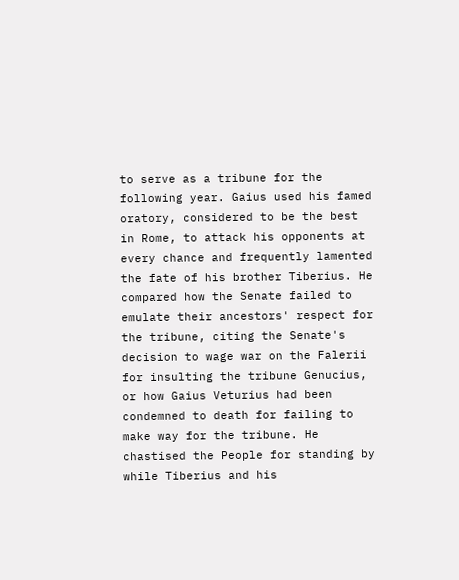to serve as a tribune for the following year. Gaius used his famed oratory, considered to be the best in Rome, to attack his opponents at every chance and frequently lamented the fate of his brother Tiberius. He compared how the Senate failed to emulate their ancestors' respect for the tribune, citing the Senate's decision to wage war on the Falerii for insulting the tribune Genucius, or how Gaius Veturius had been condemned to death for failing to make way for the tribune. He chastised the People for standing by while Tiberius and his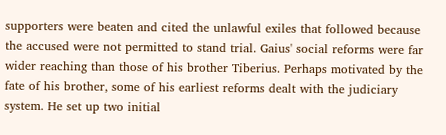supporters were beaten and cited the unlawful exiles that followed because the accused were not permitted to stand trial. Gaius' social reforms were far wider reaching than those of his brother Tiberius. Perhaps motivated by the fate of his brother, some of his earliest reforms dealt with the judiciary system. He set up two initial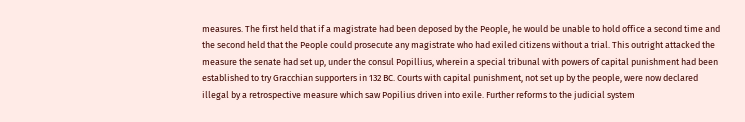measures. The first held that if a magistrate had been deposed by the People, he would be unable to hold office a second time and the second held that the People could prosecute any magistrate who had exiled citizens without a trial. This outright attacked the measure the senate had set up, under the consul Popillius, wherein a special tribunal with powers of capital punishment had been established to try Gracchian supporters in 132 BC. Courts with capital punishment, not set up by the people, were now declared illegal by a retrospective measure which saw Popilius driven into exile. Further reforms to the judicial system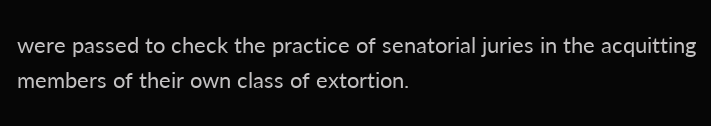were passed to check the practice of senatorial juries in the acquitting members of their own class of extortion.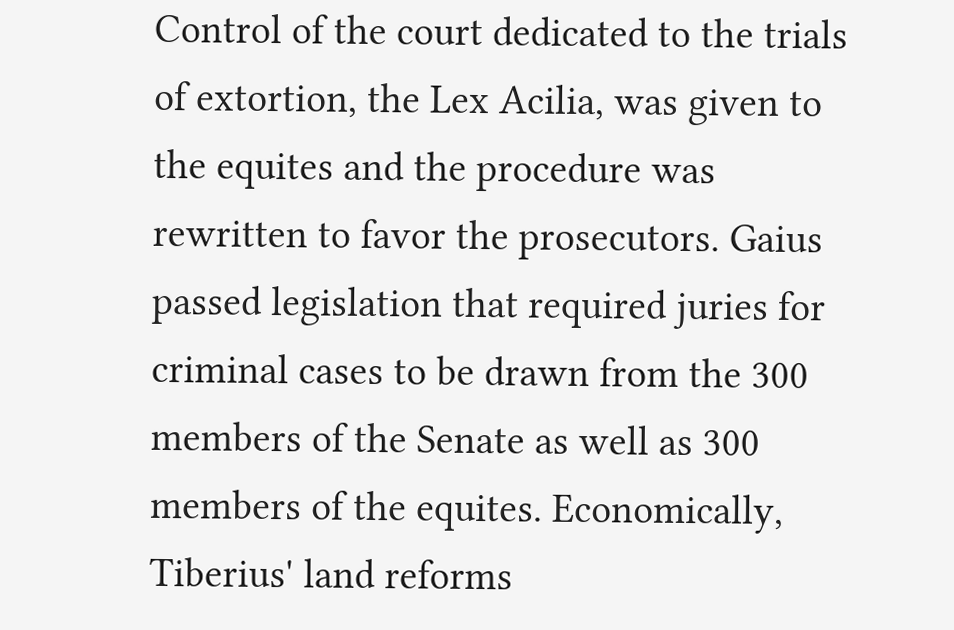Control of the court dedicated to the trials of extortion, the Lex Acilia, was given to the equites and the procedure was rewritten to favor the prosecutors. Gaius passed legislation that required juries for criminal cases to be drawn from the 300 members of the Senate as well as 300 members of the equites. Economically, Tiberius' land reforms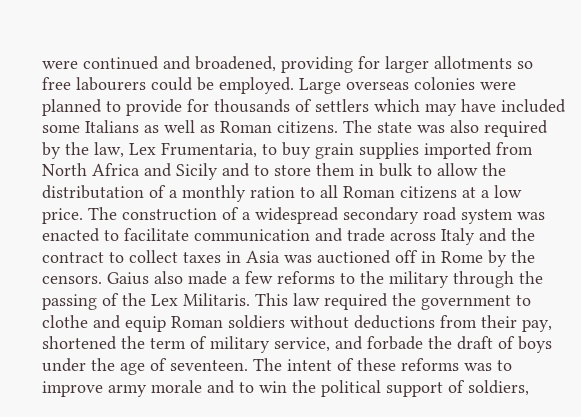were continued and broadened, providing for larger allotments so free labourers could be employed. Large overseas colonies were planned to provide for thousands of settlers which may have included some Italians as well as Roman citizens. The state was also required by the law, Lex Frumentaria, to buy grain supplies imported from North Africa and Sicily and to store them in bulk to allow the distributation of a monthly ration to all Roman citizens at a low price. The construction of a widespread secondary road system was enacted to facilitate communication and trade across Italy and the contract to collect taxes in Asia was auctioned off in Rome by the censors. Gaius also made a few reforms to the military through the passing of the Lex Militaris. This law required the government to clothe and equip Roman soldiers without deductions from their pay, shortened the term of military service, and forbade the draft of boys under the age of seventeen. The intent of these reforms was to improve army morale and to win the political support of soldiers,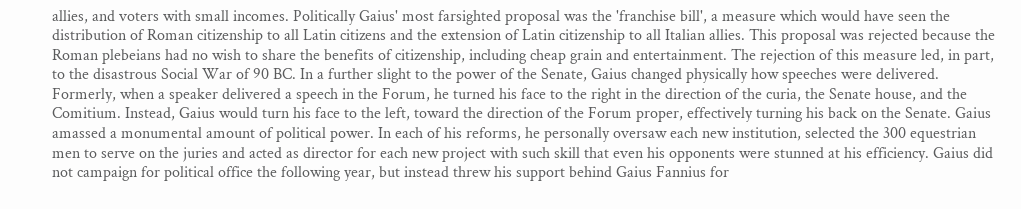allies, and voters with small incomes. Politically Gaius' most farsighted proposal was the 'franchise bill', a measure which would have seen the distribution of Roman citizenship to all Latin citizens and the extension of Latin citizenship to all Italian allies. This proposal was rejected because the Roman plebeians had no wish to share the benefits of citizenship, including cheap grain and entertainment. The rejection of this measure led, in part, to the disastrous Social War of 90 BC. In a further slight to the power of the Senate, Gaius changed physically how speeches were delivered. Formerly, when a speaker delivered a speech in the Forum, he turned his face to the right in the direction of the curia, the Senate house, and the Comitium. Instead, Gaius would turn his face to the left, toward the direction of the Forum proper, effectively turning his back on the Senate. Gaius amassed a monumental amount of political power. In each of his reforms, he personally oversaw each new institution, selected the 300 equestrian men to serve on the juries and acted as director for each new project with such skill that even his opponents were stunned at his efficiency. Gaius did not campaign for political office the following year, but instead threw his support behind Gaius Fannius for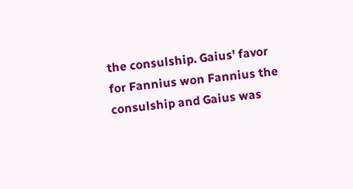the consulship. Gaius' favor for Fannius won Fannius the consulship and Gaius was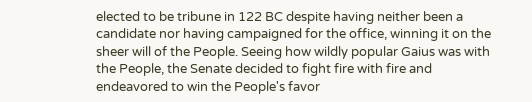elected to be tribune in 122 BC despite having neither been a candidate nor having campaigned for the office, winning it on the sheer will of the People. Seeing how wildly popular Gaius was with the People, the Senate decided to fight fire with fire and endeavored to win the People's favor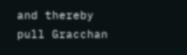and thereby pull Gracchan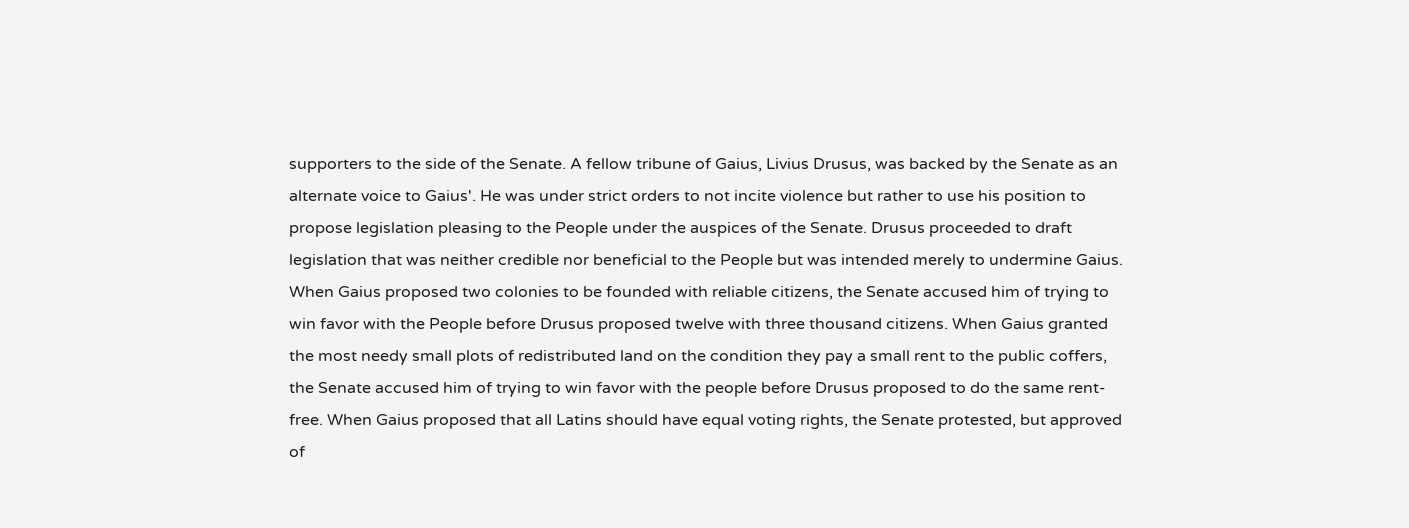supporters to the side of the Senate. A fellow tribune of Gaius, Livius Drusus, was backed by the Senate as an alternate voice to Gaius'. He was under strict orders to not incite violence but rather to use his position to propose legislation pleasing to the People under the auspices of the Senate. Drusus proceeded to draft legislation that was neither credible nor beneficial to the People but was intended merely to undermine Gaius. When Gaius proposed two colonies to be founded with reliable citizens, the Senate accused him of trying to win favor with the People before Drusus proposed twelve with three thousand citizens. When Gaius granted the most needy small plots of redistributed land on the condition they pay a small rent to the public coffers, the Senate accused him of trying to win favor with the people before Drusus proposed to do the same rent-free. When Gaius proposed that all Latins should have equal voting rights, the Senate protested, but approved of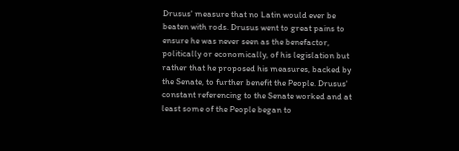Drusus' measure that no Latin would ever be beaten with rods. Drusus went to great pains to ensure he was never seen as the benefactor, politically or economically, of his legislation but rather that he proposed his measures, backed by the Senate, to further benefit the People. Drusus' constant referencing to the Senate worked and at least some of the People began to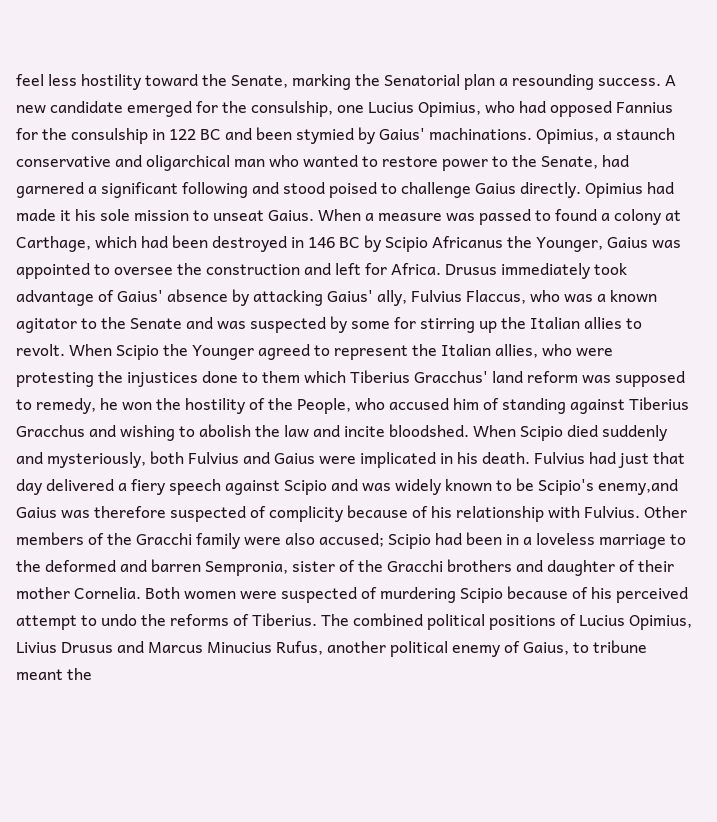feel less hostility toward the Senate, marking the Senatorial plan a resounding success. A new candidate emerged for the consulship, one Lucius Opimius, who had opposed Fannius for the consulship in 122 BC and been stymied by Gaius' machinations. Opimius, a staunch conservative and oligarchical man who wanted to restore power to the Senate, had garnered a significant following and stood poised to challenge Gaius directly. Opimius had made it his sole mission to unseat Gaius. When a measure was passed to found a colony at Carthage, which had been destroyed in 146 BC by Scipio Africanus the Younger, Gaius was appointed to oversee the construction and left for Africa. Drusus immediately took advantage of Gaius' absence by attacking Gaius' ally, Fulvius Flaccus, who was a known agitator to the Senate and was suspected by some for stirring up the Italian allies to revolt. When Scipio the Younger agreed to represent the Italian allies, who were protesting the injustices done to them which Tiberius Gracchus' land reform was supposed to remedy, he won the hostility of the People, who accused him of standing against Tiberius Gracchus and wishing to abolish the law and incite bloodshed. When Scipio died suddenly and mysteriously, both Fulvius and Gaius were implicated in his death. Fulvius had just that day delivered a fiery speech against Scipio and was widely known to be Scipio's enemy,and Gaius was therefore suspected of complicity because of his relationship with Fulvius. Other members of the Gracchi family were also accused; Scipio had been in a loveless marriage to the deformed and barren Sempronia, sister of the Gracchi brothers and daughter of their mother Cornelia. Both women were suspected of murdering Scipio because of his perceived attempt to undo the reforms of Tiberius. The combined political positions of Lucius Opimius, Livius Drusus and Marcus Minucius Rufus, another political enemy of Gaius, to tribune meant the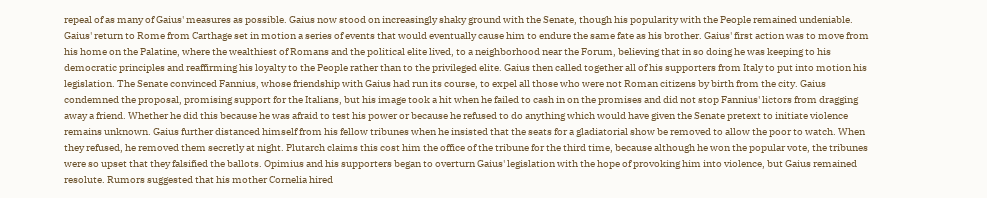repeal of as many of Gaius' measures as possible. Gaius now stood on increasingly shaky ground with the Senate, though his popularity with the People remained undeniable. Gaius' return to Rome from Carthage set in motion a series of events that would eventually cause him to endure the same fate as his brother. Gaius' first action was to move from his home on the Palatine, where the wealthiest of Romans and the political elite lived, to a neighborhood near the Forum, believing that in so doing he was keeping to his democratic principles and reaffirming his loyalty to the People rather than to the privileged elite. Gaius then called together all of his supporters from Italy to put into motion his legislation. The Senate convinced Fannius, whose friendship with Gaius had run its course, to expel all those who were not Roman citizens by birth from the city. Gaius condemned the proposal, promising support for the Italians, but his image took a hit when he failed to cash in on the promises and did not stop Fannius' lictors from dragging away a friend. Whether he did this because he was afraid to test his power or because he refused to do anything which would have given the Senate pretext to initiate violence remains unknown. Gaius further distanced himself from his fellow tribunes when he insisted that the seats for a gladiatorial show be removed to allow the poor to watch. When they refused, he removed them secretly at night. Plutarch claims this cost him the office of the tribune for the third time, because although he won the popular vote, the tribunes were so upset that they falsified the ballots. Opimius and his supporters began to overturn Gaius' legislation with the hope of provoking him into violence, but Gaius remained resolute. Rumors suggested that his mother Cornelia hired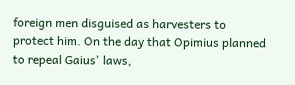foreign men disguised as harvesters to protect him. On the day that Opimius planned to repeal Gaius' laws,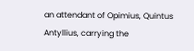an attendant of Opimius, Quintus Antyllius, carrying the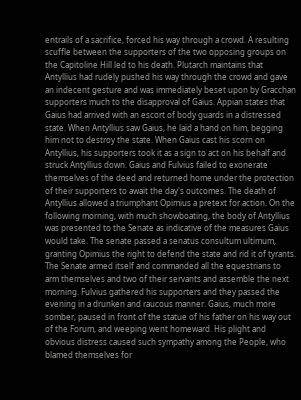entrails of a sacrifice, forced his way through a crowd. A resulting scuffle between the supporters of the two opposing groups on the Capitoline Hill led to his death. Plutarch maintains that Antyllius had rudely pushed his way through the crowd and gave an indecent gesture and was immediately beset upon by Gracchan supporters much to the disapproval of Gaius. Appian states that Gaius had arrived with an escort of body guards in a distressed state. When Antyllius saw Gaius, he laid a hand on him, begging him not to destroy the state. When Gaius cast his scorn on Antyllius, his supporters took it as a sign to act on his behalf and struck Antyllius down. Gaius and Fulvius failed to exonerate themselves of the deed and returned home under the protection of their supporters to await the day's outcomes. The death of Antyllius allowed a triumphant Opimius a pretext for action. On the following morning, with much showboating, the body of Antyllius was presented to the Senate as indicative of the measures Gaius would take. The senate passed a senatus consultum ultimum, granting Opimius the right to defend the state and rid it of tyrants. The Senate armed itself and commanded all the equestrians to arm themselves and two of their servants and assemble the next morning. Fulvius gathered his supporters and they passed the evening in a drunken and raucous manner. Gaius, much more somber, paused in front of the statue of his father on his way out of the Forum, and weeping went homeward. His plight and obvious distress caused such sympathy among the People, who blamed themselves for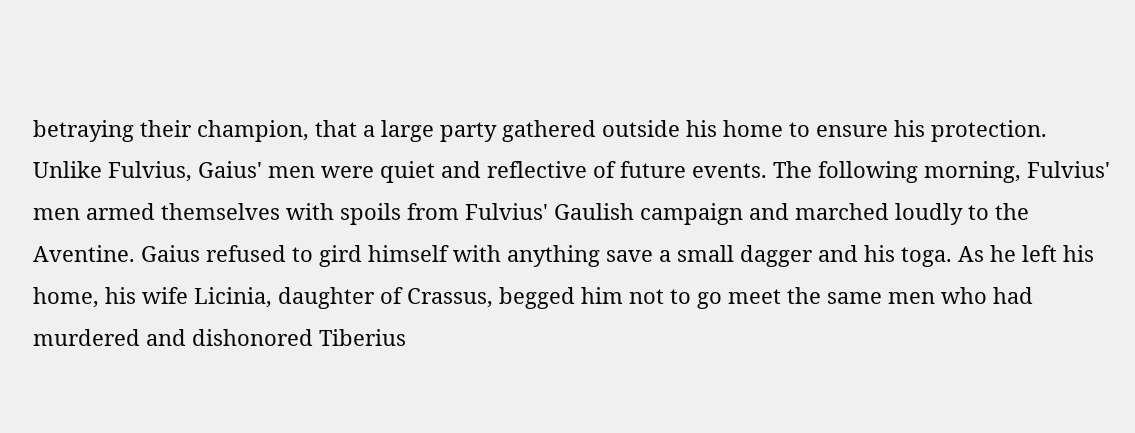betraying their champion, that a large party gathered outside his home to ensure his protection. Unlike Fulvius, Gaius' men were quiet and reflective of future events. The following morning, Fulvius' men armed themselves with spoils from Fulvius' Gaulish campaign and marched loudly to the Aventine. Gaius refused to gird himself with anything save a small dagger and his toga. As he left his home, his wife Licinia, daughter of Crassus, begged him not to go meet the same men who had murdered and dishonored Tiberius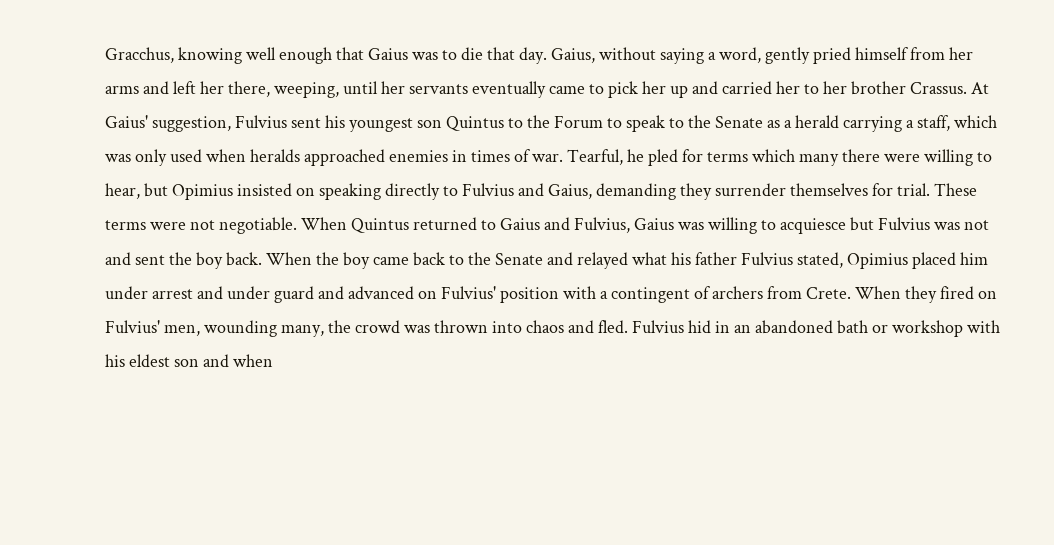Gracchus, knowing well enough that Gaius was to die that day. Gaius, without saying a word, gently pried himself from her arms and left her there, weeping, until her servants eventually came to pick her up and carried her to her brother Crassus. At Gaius' suggestion, Fulvius sent his youngest son Quintus to the Forum to speak to the Senate as a herald carrying a staff, which was only used when heralds approached enemies in times of war. Tearful, he pled for terms which many there were willing to hear, but Opimius insisted on speaking directly to Fulvius and Gaius, demanding they surrender themselves for trial. These terms were not negotiable. When Quintus returned to Gaius and Fulvius, Gaius was willing to acquiesce but Fulvius was not and sent the boy back. When the boy came back to the Senate and relayed what his father Fulvius stated, Opimius placed him under arrest and under guard and advanced on Fulvius' position with a contingent of archers from Crete. When they fired on Fulvius' men, wounding many, the crowd was thrown into chaos and fled. Fulvius hid in an abandoned bath or workshop with his eldest son and when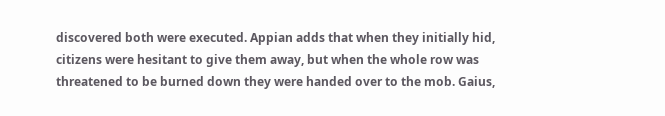discovered both were executed. Appian adds that when they initially hid, citizens were hesitant to give them away, but when the whole row was threatened to be burned down they were handed over to the mob. Gaius,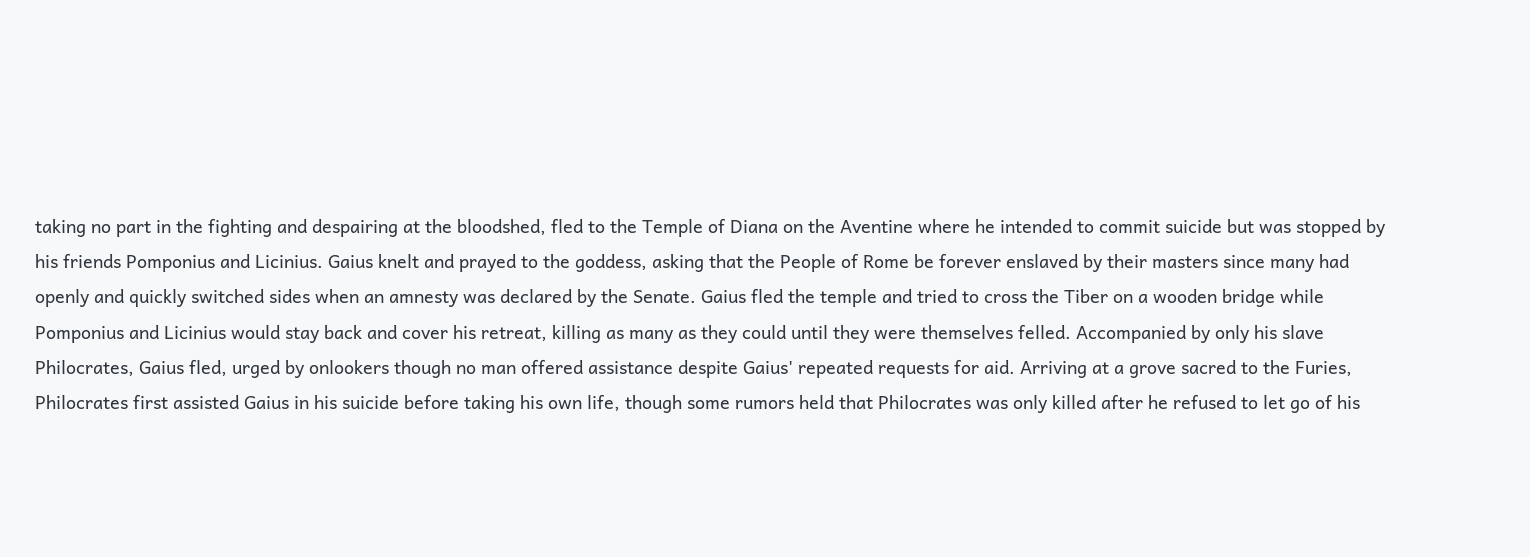taking no part in the fighting and despairing at the bloodshed, fled to the Temple of Diana on the Aventine where he intended to commit suicide but was stopped by his friends Pomponius and Licinius. Gaius knelt and prayed to the goddess, asking that the People of Rome be forever enslaved by their masters since many had openly and quickly switched sides when an amnesty was declared by the Senate. Gaius fled the temple and tried to cross the Tiber on a wooden bridge while Pomponius and Licinius would stay back and cover his retreat, killing as many as they could until they were themselves felled. Accompanied by only his slave Philocrates, Gaius fled, urged by onlookers though no man offered assistance despite Gaius' repeated requests for aid. Arriving at a grove sacred to the Furies, Philocrates first assisted Gaius in his suicide before taking his own life, though some rumors held that Philocrates was only killed after he refused to let go of his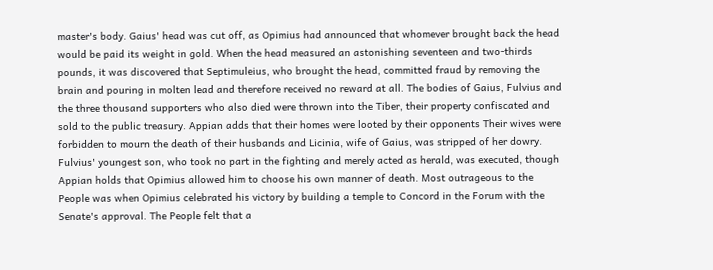master's body. Gaius' head was cut off, as Opimius had announced that whomever brought back the head would be paid its weight in gold. When the head measured an astonishing seventeen and two-thirds pounds, it was discovered that Septimuleius, who brought the head, committed fraud by removing the brain and pouring in molten lead and therefore received no reward at all. The bodies of Gaius, Fulvius and the three thousand supporters who also died were thrown into the Tiber, their property confiscated and sold to the public treasury. Appian adds that their homes were looted by their opponents Their wives were forbidden to mourn the death of their husbands and Licinia, wife of Gaius, was stripped of her dowry. Fulvius' youngest son, who took no part in the fighting and merely acted as herald, was executed, though Appian holds that Opimius allowed him to choose his own manner of death. Most outrageous to the People was when Opimius celebrated his victory by building a temple to Concord in the Forum with the Senate's approval. The People felt that a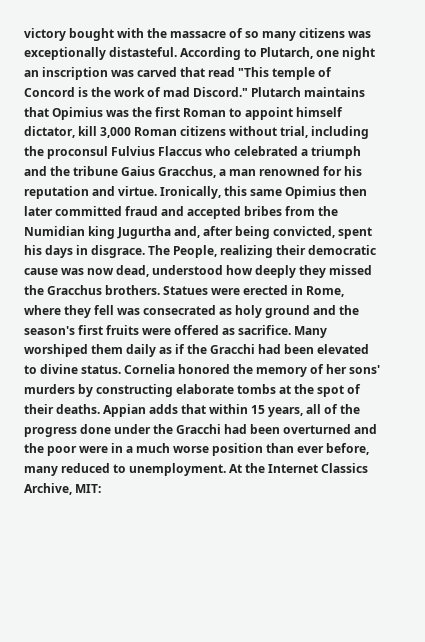victory bought with the massacre of so many citizens was exceptionally distasteful. According to Plutarch, one night an inscription was carved that read "This temple of Concord is the work of mad Discord." Plutarch maintains that Opimius was the first Roman to appoint himself dictator, kill 3,000 Roman citizens without trial, including the proconsul Fulvius Flaccus who celebrated a triumph and the tribune Gaius Gracchus, a man renowned for his reputation and virtue. Ironically, this same Opimius then later committed fraud and accepted bribes from the Numidian king Jugurtha and, after being convicted, spent his days in disgrace. The People, realizing their democratic cause was now dead, understood how deeply they missed the Gracchus brothers. Statues were erected in Rome, where they fell was consecrated as holy ground and the season's first fruits were offered as sacrifice. Many worshiped them daily as if the Gracchi had been elevated to divine status. Cornelia honored the memory of her sons' murders by constructing elaborate tombs at the spot of their deaths. Appian adds that within 15 years, all of the progress done under the Gracchi had been overturned and the poor were in a much worse position than ever before, many reduced to unemployment. At the Internet Classics Archive, MIT: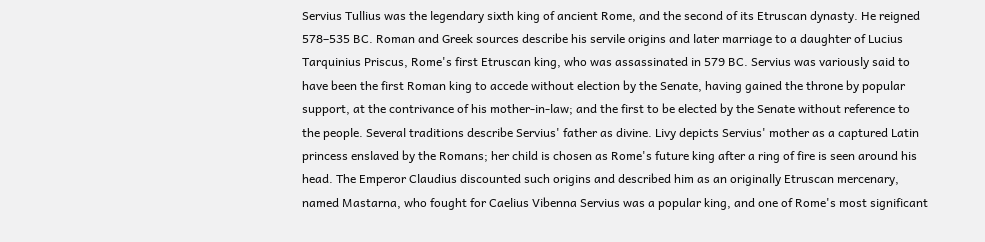Servius Tullius was the legendary sixth king of ancient Rome, and the second of its Etruscan dynasty. He reigned 578–535 BC. Roman and Greek sources describe his servile origins and later marriage to a daughter of Lucius Tarquinius Priscus, Rome's first Etruscan king, who was assassinated in 579 BC. Servius was variously said to have been the first Roman king to accede without election by the Senate, having gained the throne by popular support, at the contrivance of his mother-in-law; and the first to be elected by the Senate without reference to the people. Several traditions describe Servius' father as divine. Livy depicts Servius' mother as a captured Latin princess enslaved by the Romans; her child is chosen as Rome's future king after a ring of fire is seen around his head. The Emperor Claudius discounted such origins and described him as an originally Etruscan mercenary, named Mastarna, who fought for Caelius Vibenna Servius was a popular king, and one of Rome's most significant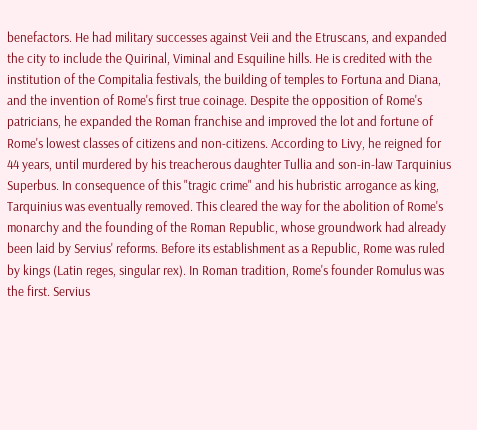benefactors. He had military successes against Veii and the Etruscans, and expanded the city to include the Quirinal, Viminal and Esquiline hills. He is credited with the institution of the Compitalia festivals, the building of temples to Fortuna and Diana, and the invention of Rome's first true coinage. Despite the opposition of Rome's patricians, he expanded the Roman franchise and improved the lot and fortune of Rome's lowest classes of citizens and non-citizens. According to Livy, he reigned for 44 years, until murdered by his treacherous daughter Tullia and son-in-law Tarquinius Superbus. In consequence of this "tragic crime" and his hubristic arrogance as king, Tarquinius was eventually removed. This cleared the way for the abolition of Rome's monarchy and the founding of the Roman Republic, whose groundwork had already been laid by Servius' reforms. Before its establishment as a Republic, Rome was ruled by kings (Latin reges, singular rex). In Roman tradition, Rome's founder Romulus was the first. Servius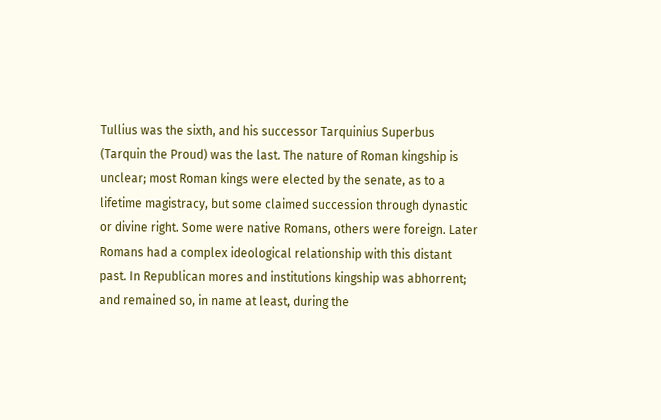Tullius was the sixth, and his successor Tarquinius Superbus (Tarquin the Proud) was the last. The nature of Roman kingship is unclear; most Roman kings were elected by the senate, as to a lifetime magistracy, but some claimed succession through dynastic or divine right. Some were native Romans, others were foreign. Later Romans had a complex ideological relationship with this distant past. In Republican mores and institutions kingship was abhorrent; and remained so, in name at least, during the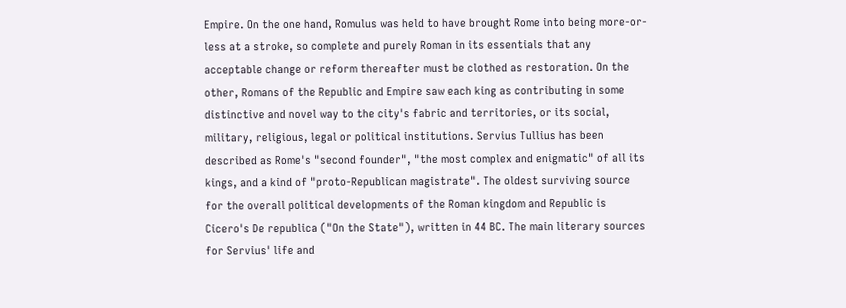Empire. On the one hand, Romulus was held to have brought Rome into being more-or-less at a stroke, so complete and purely Roman in its essentials that any acceptable change or reform thereafter must be clothed as restoration. On the other, Romans of the Republic and Empire saw each king as contributing in some distinctive and novel way to the city's fabric and territories, or its social, military, religious, legal or political institutions. Servius Tullius has been described as Rome's "second founder", "the most complex and enigmatic" of all its kings, and a kind of "proto-Republican magistrate". The oldest surviving source for the overall political developments of the Roman kingdom and Republic is Cicero's De republica ("On the State"), written in 44 BC. The main literary sources for Servius' life and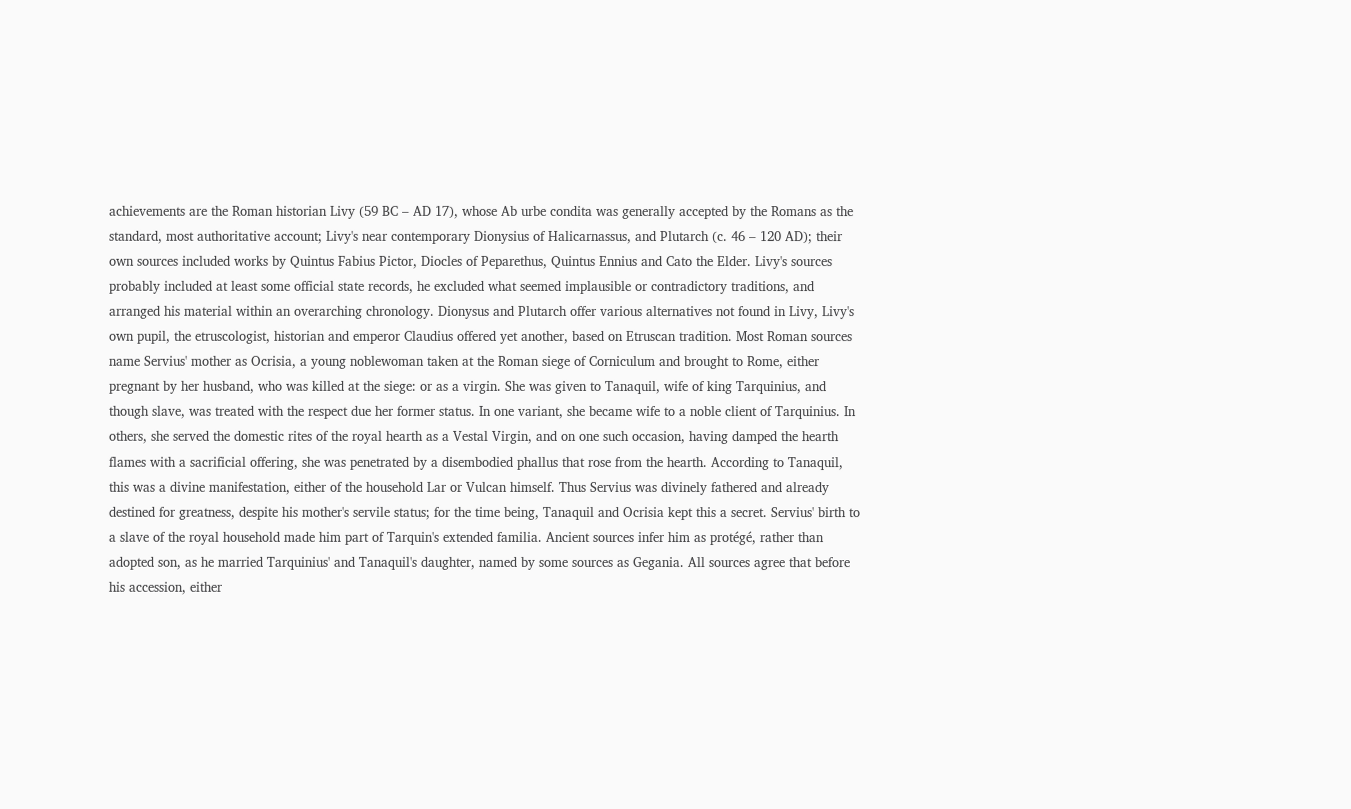achievements are the Roman historian Livy (59 BC – AD 17), whose Ab urbe condita was generally accepted by the Romans as the standard, most authoritative account; Livy's near contemporary Dionysius of Halicarnassus, and Plutarch (c. 46 – 120 AD); their own sources included works by Quintus Fabius Pictor, Diocles of Peparethus, Quintus Ennius and Cato the Elder. Livy's sources probably included at least some official state records, he excluded what seemed implausible or contradictory traditions, and arranged his material within an overarching chronology. Dionysus and Plutarch offer various alternatives not found in Livy, Livy's own pupil, the etruscologist, historian and emperor Claudius offered yet another, based on Etruscan tradition. Most Roman sources name Servius' mother as Ocrisia, a young noblewoman taken at the Roman siege of Corniculum and brought to Rome, either pregnant by her husband, who was killed at the siege: or as a virgin. She was given to Tanaquil, wife of king Tarquinius, and though slave, was treated with the respect due her former status. In one variant, she became wife to a noble client of Tarquinius. In others, she served the domestic rites of the royal hearth as a Vestal Virgin, and on one such occasion, having damped the hearth flames with a sacrificial offering, she was penetrated by a disembodied phallus that rose from the hearth. According to Tanaquil, this was a divine manifestation, either of the household Lar or Vulcan himself. Thus Servius was divinely fathered and already destined for greatness, despite his mother's servile status; for the time being, Tanaquil and Ocrisia kept this a secret. Servius' birth to a slave of the royal household made him part of Tarquin's extended familia. Ancient sources infer him as protégé, rather than adopted son, as he married Tarquinius' and Tanaquil's daughter, named by some sources as Gegania. All sources agree that before his accession, either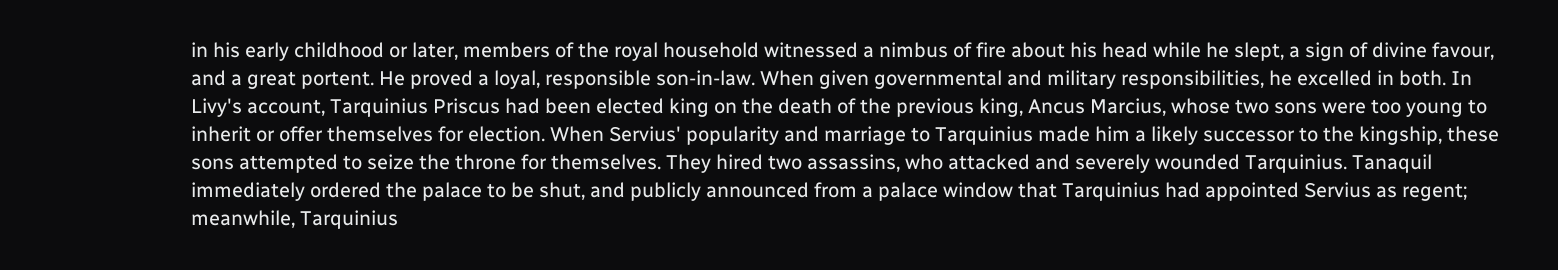in his early childhood or later, members of the royal household witnessed a nimbus of fire about his head while he slept, a sign of divine favour, and a great portent. He proved a loyal, responsible son-in-law. When given governmental and military responsibilities, he excelled in both. In Livy's account, Tarquinius Priscus had been elected king on the death of the previous king, Ancus Marcius, whose two sons were too young to inherit or offer themselves for election. When Servius' popularity and marriage to Tarquinius made him a likely successor to the kingship, these sons attempted to seize the throne for themselves. They hired two assassins, who attacked and severely wounded Tarquinius. Tanaquil immediately ordered the palace to be shut, and publicly announced from a palace window that Tarquinius had appointed Servius as regent; meanwhile, Tarquinius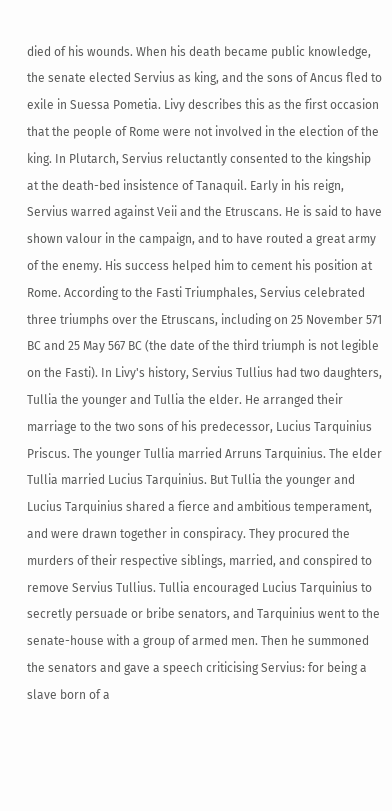died of his wounds. When his death became public knowledge, the senate elected Servius as king, and the sons of Ancus fled to exile in Suessa Pometia. Livy describes this as the first occasion that the people of Rome were not involved in the election of the king. In Plutarch, Servius reluctantly consented to the kingship at the death-bed insistence of Tanaquil. Early in his reign, Servius warred against Veii and the Etruscans. He is said to have shown valour in the campaign, and to have routed a great army of the enemy. His success helped him to cement his position at Rome. According to the Fasti Triumphales, Servius celebrated three triumphs over the Etruscans, including on 25 November 571 BC and 25 May 567 BC (the date of the third triumph is not legible on the Fasti). In Livy's history, Servius Tullius had two daughters, Tullia the younger and Tullia the elder. He arranged their marriage to the two sons of his predecessor, Lucius Tarquinius Priscus. The younger Tullia married Arruns Tarquinius. The elder Tullia married Lucius Tarquinius. But Tullia the younger and Lucius Tarquinius shared a fierce and ambitious temperament, and were drawn together in conspiracy. They procured the murders of their respective siblings, married, and conspired to remove Servius Tullius. Tullia encouraged Lucius Tarquinius to secretly persuade or bribe senators, and Tarquinius went to the senate-house with a group of armed men. Then he summoned the senators and gave a speech criticising Servius: for being a slave born of a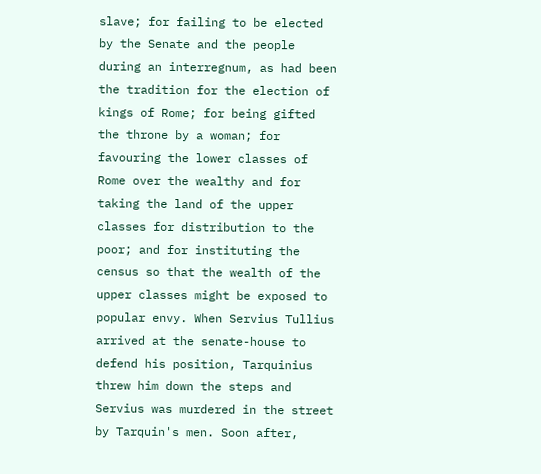slave; for failing to be elected by the Senate and the people during an interregnum, as had been the tradition for the election of kings of Rome; for being gifted the throne by a woman; for favouring the lower classes of Rome over the wealthy and for taking the land of the upper classes for distribution to the poor; and for instituting the census so that the wealth of the upper classes might be exposed to popular envy. When Servius Tullius arrived at the senate-house to defend his position, Tarquinius threw him down the steps and Servius was murdered in the street by Tarquin's men. Soon after,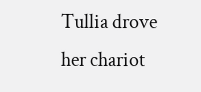Tullia drove her chariot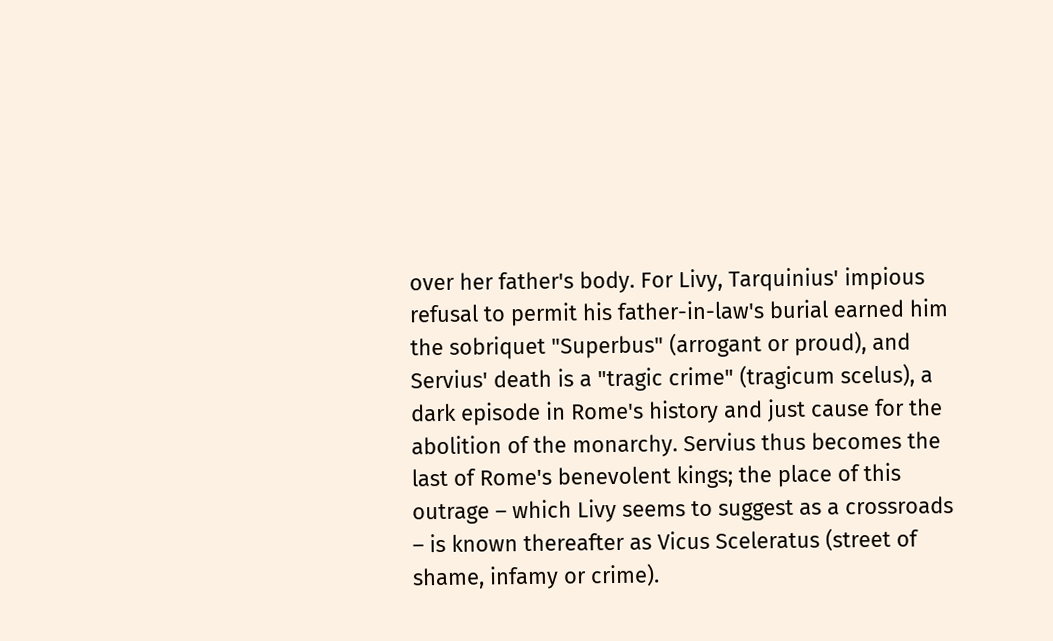over her father's body. For Livy, Tarquinius' impious refusal to permit his father-in-law's burial earned him the sobriquet "Superbus" (arrogant or proud), and Servius' death is a "tragic crime" (tragicum scelus), a dark episode in Rome's history and just cause for the abolition of the monarchy. Servius thus becomes the last of Rome's benevolent kings; the place of this outrage – which Livy seems to suggest as a crossroads – is known thereafter as Vicus Sceleratus (street of shame, infamy or crime).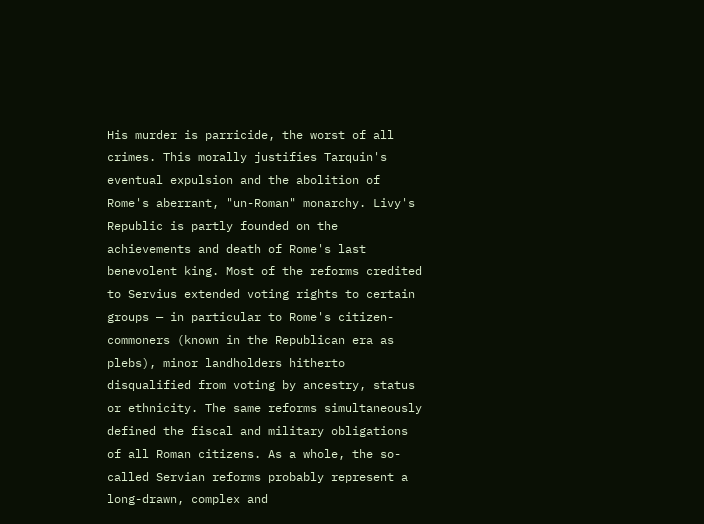His murder is parricide, the worst of all crimes. This morally justifies Tarquin's eventual expulsion and the abolition of Rome's aberrant, "un-Roman" monarchy. Livy's Republic is partly founded on the achievements and death of Rome's last benevolent king. Most of the reforms credited to Servius extended voting rights to certain groups — in particular to Rome's citizen-commoners (known in the Republican era as plebs), minor landholders hitherto disqualified from voting by ancestry, status or ethnicity. The same reforms simultaneously defined the fiscal and military obligations of all Roman citizens. As a whole, the so-called Servian reforms probably represent a long-drawn, complex and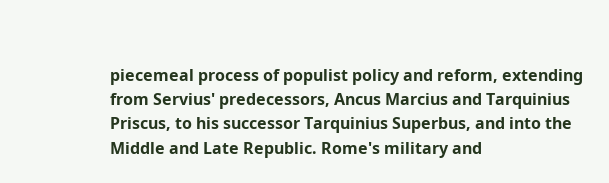piecemeal process of populist policy and reform, extending from Servius' predecessors, Ancus Marcius and Tarquinius Priscus, to his successor Tarquinius Superbus, and into the Middle and Late Republic. Rome's military and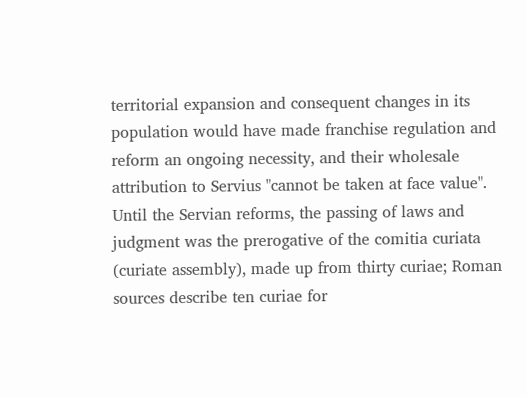territorial expansion and consequent changes in its population would have made franchise regulation and reform an ongoing necessity, and their wholesale attribution to Servius "cannot be taken at face value". Until the Servian reforms, the passing of laws and judgment was the prerogative of the comitia curiata (curiate assembly), made up from thirty curiae; Roman sources describe ten curiae for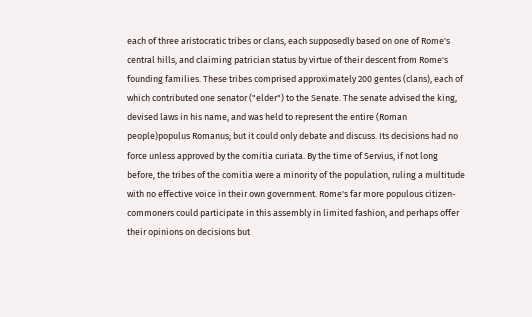each of three aristocratic tribes or clans, each supposedly based on one of Rome's central hills, and claiming patrician status by virtue of their descent from Rome's founding families. These tribes comprised approximately 200 gentes (clans), each of which contributed one senator ("elder") to the Senate. The senate advised the king, devised laws in his name, and was held to represent the entire (Roman people)populus Romanus; but it could only debate and discuss. Its decisions had no force unless approved by the comitia curiata. By the time of Servius, if not long before, the tribes of the comitia were a minority of the population, ruling a multitude with no effective voice in their own government. Rome's far more populous citizen-commoners could participate in this assembly in limited fashion, and perhaps offer their opinions on decisions but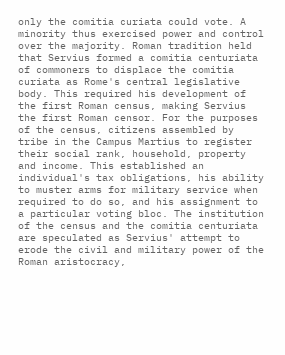only the comitia curiata could vote. A minority thus exercised power and control over the majority. Roman tradition held that Servius formed a comitia centuriata of commoners to displace the comitia curiata as Rome's central legislative body. This required his development of the first Roman census, making Servius the first Roman censor. For the purposes of the census, citizens assembled by tribe in the Campus Martius to register their social rank, household, property and income. This established an individual's tax obligations, his ability to muster arms for military service when required to do so, and his assignment to a particular voting bloc. The institution of the census and the comitia centuriata are speculated as Servius' attempt to erode the civil and military power of the Roman aristocracy,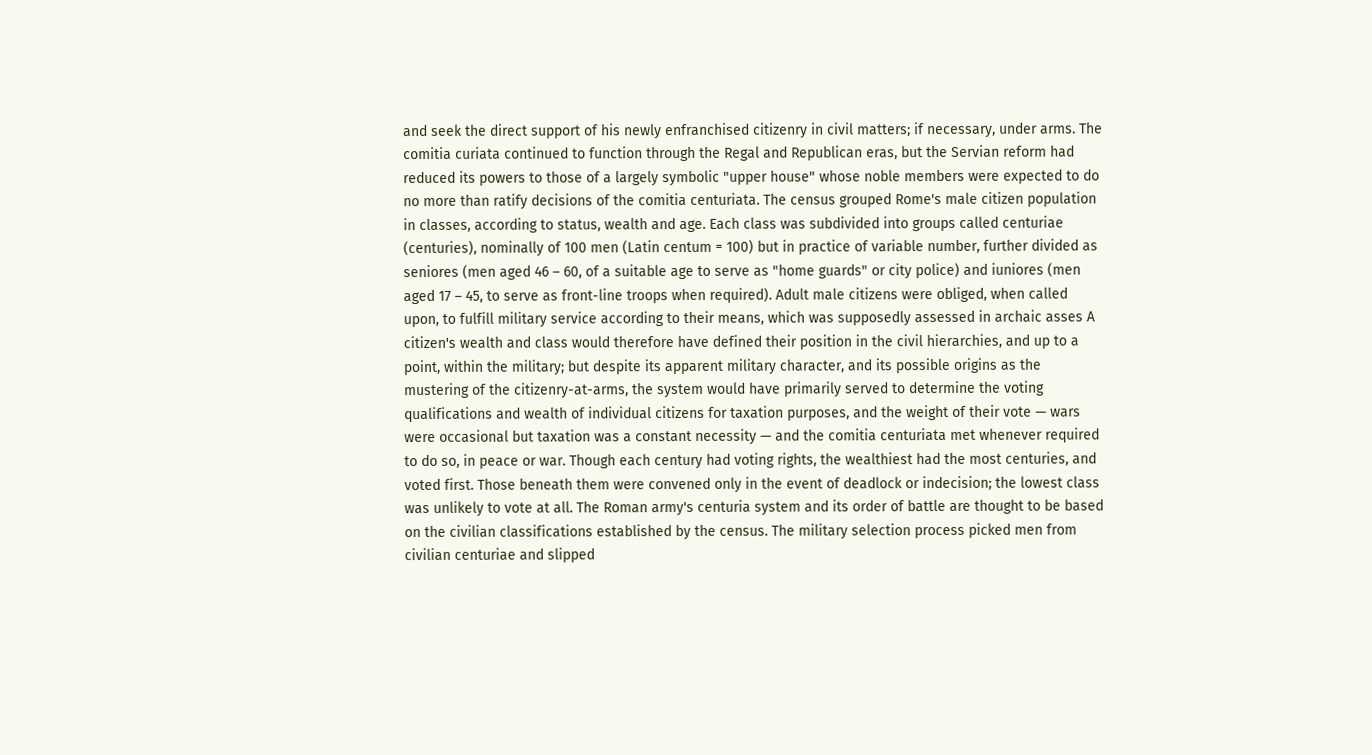and seek the direct support of his newly enfranchised citizenry in civil matters; if necessary, under arms. The comitia curiata continued to function through the Regal and Republican eras, but the Servian reform had reduced its powers to those of a largely symbolic "upper house" whose noble members were expected to do no more than ratify decisions of the comitia centuriata. The census grouped Rome's male citizen population in classes, according to status, wealth and age. Each class was subdivided into groups called centuriae (centuries), nominally of 100 men (Latin centum = 100) but in practice of variable number, further divided as seniores (men aged 46 – 60, of a suitable age to serve as "home guards" or city police) and iuniores (men aged 17 – 45, to serve as front-line troops when required). Adult male citizens were obliged, when called upon, to fulfill military service according to their means, which was supposedly assessed in archaic asses A citizen's wealth and class would therefore have defined their position in the civil hierarchies, and up to a point, within the military; but despite its apparent military character, and its possible origins as the mustering of the citizenry-at-arms, the system would have primarily served to determine the voting qualifications and wealth of individual citizens for taxation purposes, and the weight of their vote — wars were occasional but taxation was a constant necessity — and the comitia centuriata met whenever required to do so, in peace or war. Though each century had voting rights, the wealthiest had the most centuries, and voted first. Those beneath them were convened only in the event of deadlock or indecision; the lowest class was unlikely to vote at all. The Roman army's centuria system and its order of battle are thought to be based on the civilian classifications established by the census. The military selection process picked men from civilian centuriae and slipped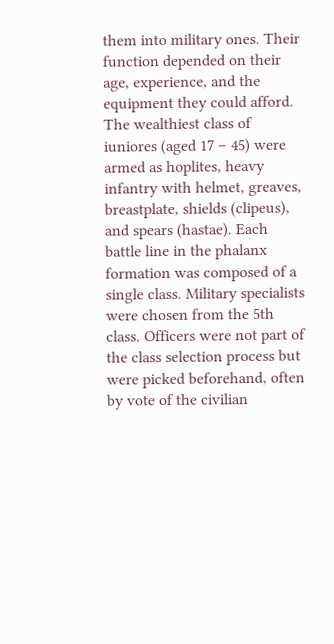them into military ones. Their function depended on their age, experience, and the equipment they could afford. The wealthiest class of iuniores (aged 17 – 45) were armed as hoplites, heavy infantry with helmet, greaves, breastplate, shields (clipeus), and spears (hastae). Each battle line in the phalanx formation was composed of a single class. Military specialists were chosen from the 5th class. Officers were not part of the class selection process but were picked beforehand, often by vote of the civilian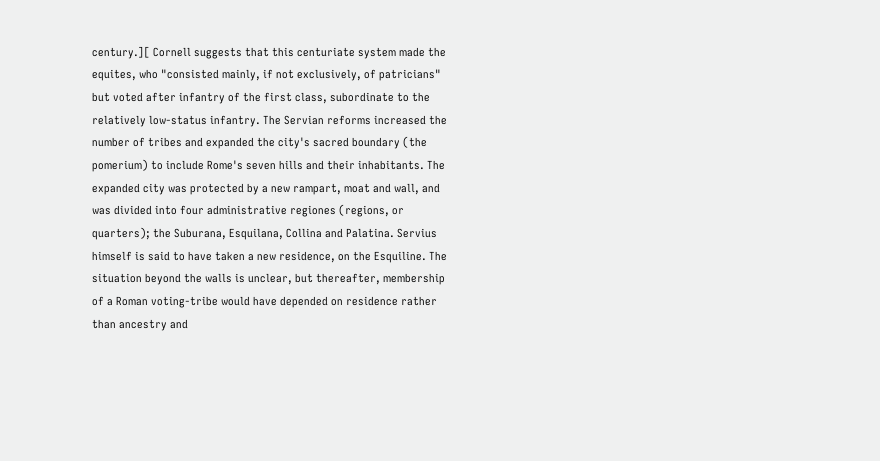century.][ Cornell suggests that this centuriate system made the equites, who "consisted mainly, if not exclusively, of patricians" but voted after infantry of the first class, subordinate to the relatively low-status infantry. The Servian reforms increased the number of tribes and expanded the city's sacred boundary (the pomerium) to include Rome's seven hills and their inhabitants. The expanded city was protected by a new rampart, moat and wall, and was divided into four administrative regiones (regions, or quarters); the Suburana, Esquilana, Collina and Palatina. Servius himself is said to have taken a new residence, on the Esquiline. The situation beyond the walls is unclear, but thereafter, membership of a Roman voting-tribe would have depended on residence rather than ancestry and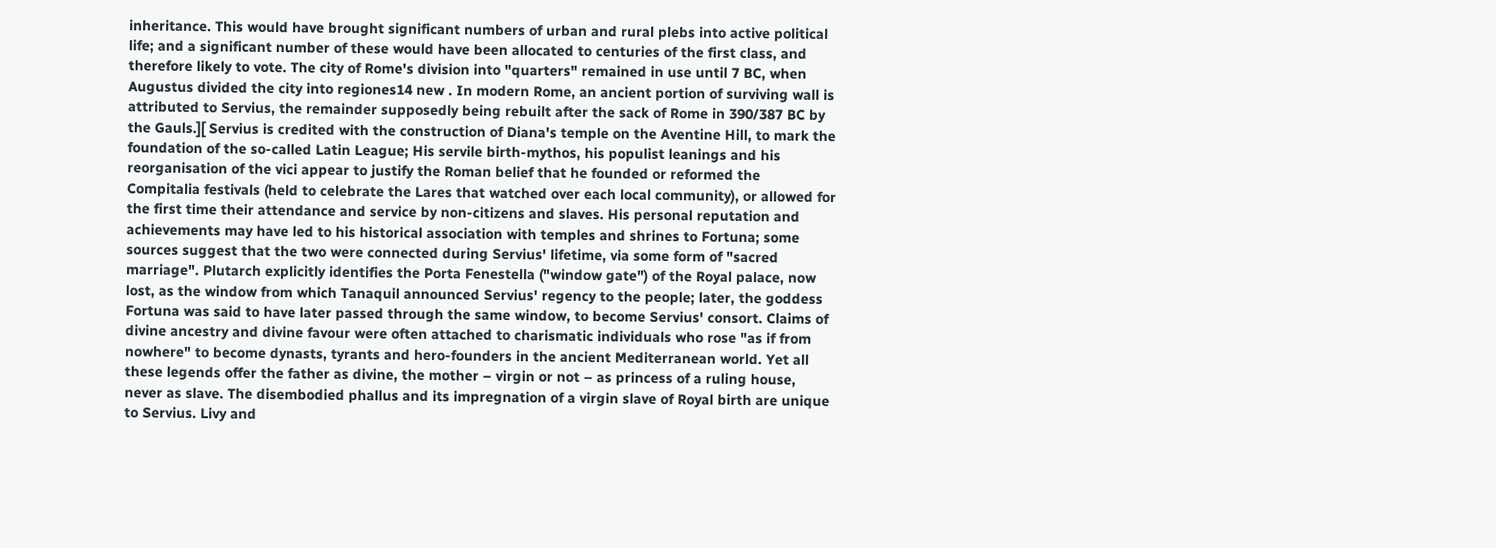inheritance. This would have brought significant numbers of urban and rural plebs into active political life; and a significant number of these would have been allocated to centuries of the first class, and therefore likely to vote. The city of Rome's division into "quarters" remained in use until 7 BC, when Augustus divided the city into regiones14 new . In modern Rome, an ancient portion of surviving wall is attributed to Servius, the remainder supposedly being rebuilt after the sack of Rome in 390/387 BC by the Gauls.][ Servius is credited with the construction of Diana's temple on the Aventine Hill, to mark the foundation of the so-called Latin League; His servile birth-mythos, his populist leanings and his reorganisation of the vici appear to justify the Roman belief that he founded or reformed the Compitalia festivals (held to celebrate the Lares that watched over each local community), or allowed for the first time their attendance and service by non-citizens and slaves. His personal reputation and achievements may have led to his historical association with temples and shrines to Fortuna; some sources suggest that the two were connected during Servius' lifetime, via some form of "sacred marriage". Plutarch explicitly identifies the Porta Fenestella ("window gate") of the Royal palace, now lost, as the window from which Tanaquil announced Servius' regency to the people; later, the goddess Fortuna was said to have later passed through the same window, to become Servius' consort. Claims of divine ancestry and divine favour were often attached to charismatic individuals who rose "as if from nowhere" to become dynasts, tyrants and hero-founders in the ancient Mediterranean world. Yet all these legends offer the father as divine, the mother – virgin or not – as princess of a ruling house, never as slave. The disembodied phallus and its impregnation of a virgin slave of Royal birth are unique to Servius. Livy and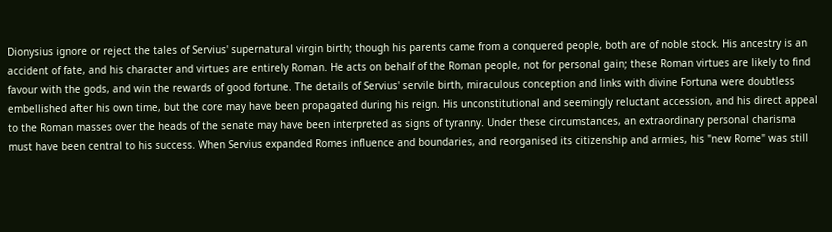Dionysius ignore or reject the tales of Servius' supernatural virgin birth; though his parents came from a conquered people, both are of noble stock. His ancestry is an accident of fate, and his character and virtues are entirely Roman. He acts on behalf of the Roman people, not for personal gain; these Roman virtues are likely to find favour with the gods, and win the rewards of good fortune. The details of Servius' servile birth, miraculous conception and links with divine Fortuna were doubtless embellished after his own time, but the core may have been propagated during his reign. His unconstitutional and seemingly reluctant accession, and his direct appeal to the Roman masses over the heads of the senate may have been interpreted as signs of tyranny. Under these circumstances, an extraordinary personal charisma must have been central to his success. When Servius expanded Romes influence and boundaries, and reorganised its citizenship and armies, his "new Rome" was still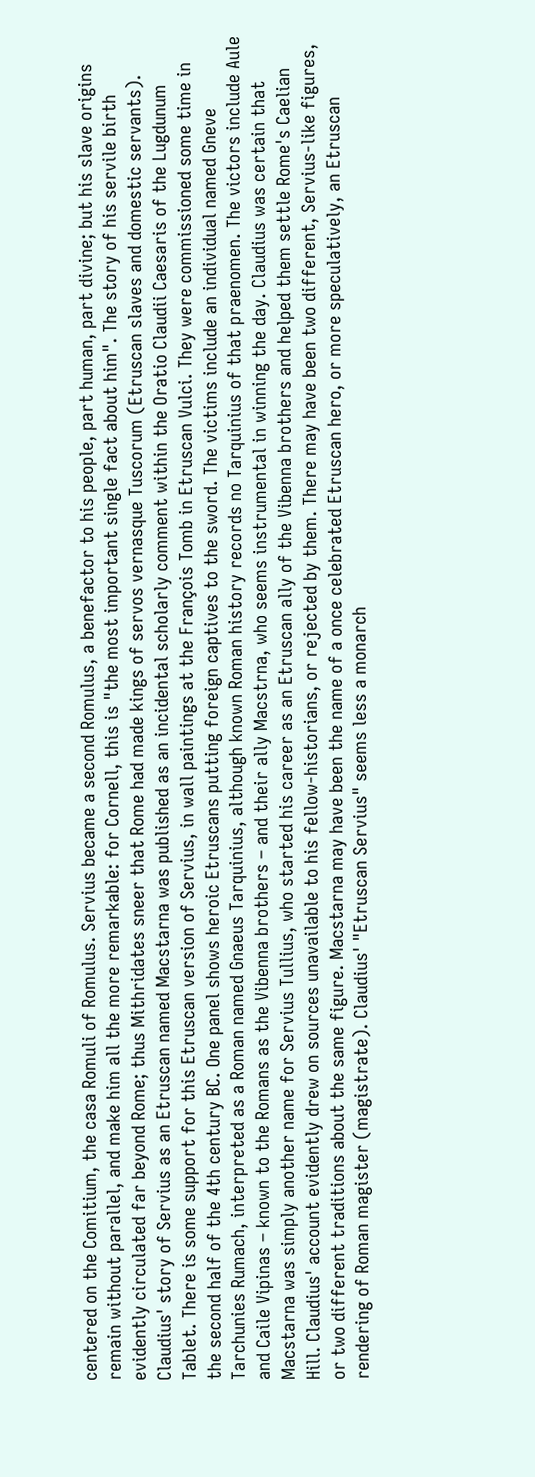centered on the Comitium, the casa Romuli of Romulus. Servius became a second Romulus, a benefactor to his people, part human, part divine; but his slave origins remain without parallel, and make him all the more remarkable: for Cornell, this is "the most important single fact about him". The story of his servile birth evidently circulated far beyond Rome; thus Mithridates sneer that Rome had made kings of servos vernasque Tuscorum (Etruscan slaves and domestic servants). Claudius' story of Servius as an Etruscan named Macstarna was published as an incidental scholarly comment within the Oratio Claudii Caesaris of the Lugdunum Tablet. There is some support for this Etruscan version of Servius, in wall paintings at the François Tomb in Etruscan Vulci. They were commissioned some time in the second half of the 4th century BC. One panel shows heroic Etruscans putting foreign captives to the sword. The victims include an individual named Gneve Tarchunies Rumach, interpreted as a Roman named Gnaeus Tarquinius, although known Roman history records no Tarquinius of that praenomen. The victors include Aule and Caile Vipinas – known to the Romans as the Vibenna brothers – and their ally Macstrna, who seems instrumental in winning the day. Claudius was certain that Macstarna was simply another name for Servius Tullius, who started his career as an Etruscan ally of the Vibenna brothers and helped them settle Rome's Caelian Hill. Claudius' account evidently drew on sources unavailable to his fellow-historians, or rejected by them. There may have been two different, Servius-like figures, or two different traditions about the same figure. Macstarna may have been the name of a once celebrated Etruscan hero, or more speculatively, an Etruscan rendering of Roman magister (magistrate). Claudius' "Etruscan Servius" seems less a monarch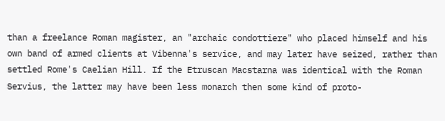than a freelance Roman magister, an "archaic condottiere" who placed himself and his own band of armed clients at Vibenna's service, and may later have seized, rather than settled Rome's Caelian Hill. If the Etruscan Macstarna was identical with the Roman Servius, the latter may have been less monarch then some kind of proto-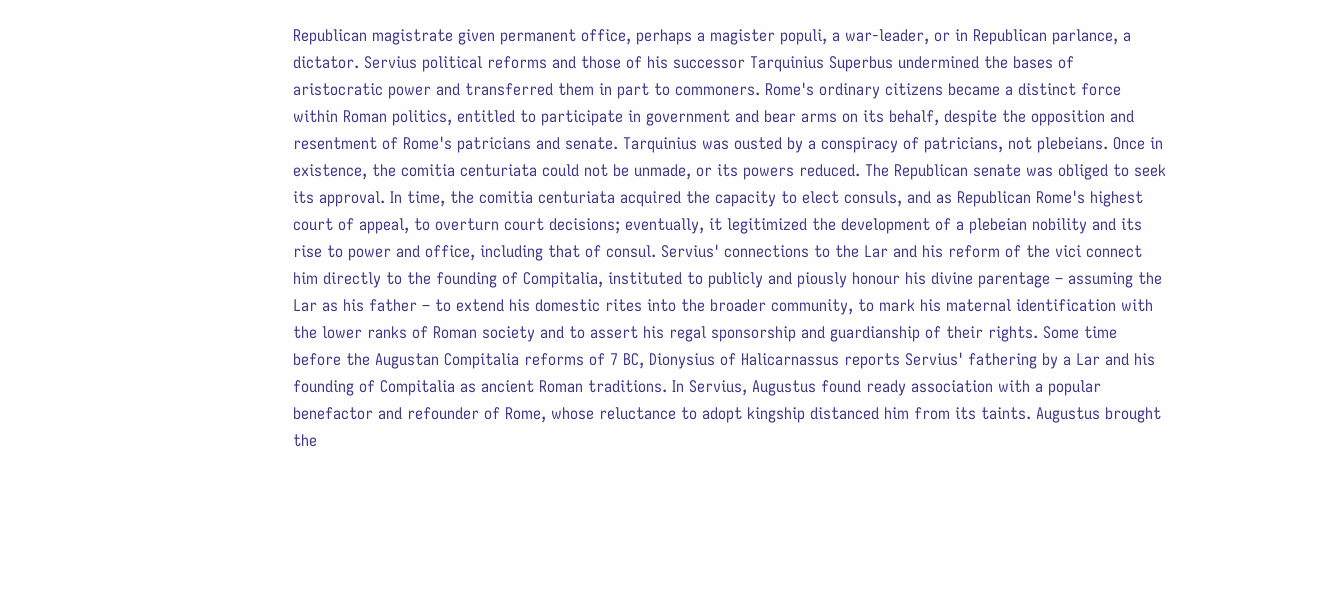Republican magistrate given permanent office, perhaps a magister populi, a war-leader, or in Republican parlance, a dictator. Servius political reforms and those of his successor Tarquinius Superbus undermined the bases of aristocratic power and transferred them in part to commoners. Rome's ordinary citizens became a distinct force within Roman politics, entitled to participate in government and bear arms on its behalf, despite the opposition and resentment of Rome's patricians and senate. Tarquinius was ousted by a conspiracy of patricians, not plebeians. Once in existence, the comitia centuriata could not be unmade, or its powers reduced. The Republican senate was obliged to seek its approval. In time, the comitia centuriata acquired the capacity to elect consuls, and as Republican Rome's highest court of appeal, to overturn court decisions; eventually, it legitimized the development of a plebeian nobility and its rise to power and office, including that of consul. Servius' connections to the Lar and his reform of the vici connect him directly to the founding of Compitalia, instituted to publicly and piously honour his divine parentage – assuming the Lar as his father – to extend his domestic rites into the broader community, to mark his maternal identification with the lower ranks of Roman society and to assert his regal sponsorship and guardianship of their rights. Some time before the Augustan Compitalia reforms of 7 BC, Dionysius of Halicarnassus reports Servius' fathering by a Lar and his founding of Compitalia as ancient Roman traditions. In Servius, Augustus found ready association with a popular benefactor and refounder of Rome, whose reluctance to adopt kingship distanced him from its taints. Augustus brought the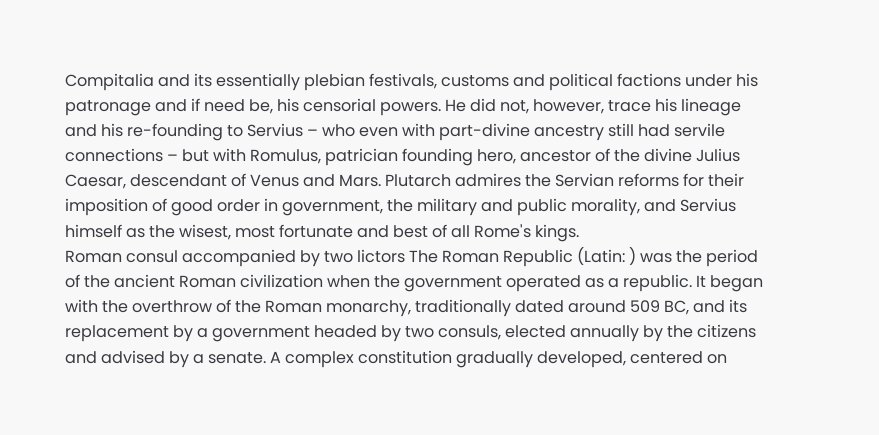Compitalia and its essentially plebian festivals, customs and political factions under his patronage and if need be, his censorial powers. He did not, however, trace his lineage and his re-founding to Servius – who even with part-divine ancestry still had servile connections – but with Romulus, patrician founding hero, ancestor of the divine Julius Caesar, descendant of Venus and Mars. Plutarch admires the Servian reforms for their imposition of good order in government, the military and public morality, and Servius himself as the wisest, most fortunate and best of all Rome's kings.
Roman consul accompanied by two lictors The Roman Republic (Latin: ) was the period of the ancient Roman civilization when the government operated as a republic. It began with the overthrow of the Roman monarchy, traditionally dated around 509 BC, and its replacement by a government headed by two consuls, elected annually by the citizens and advised by a senate. A complex constitution gradually developed, centered on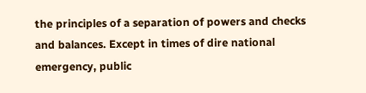the principles of a separation of powers and checks and balances. Except in times of dire national emergency, public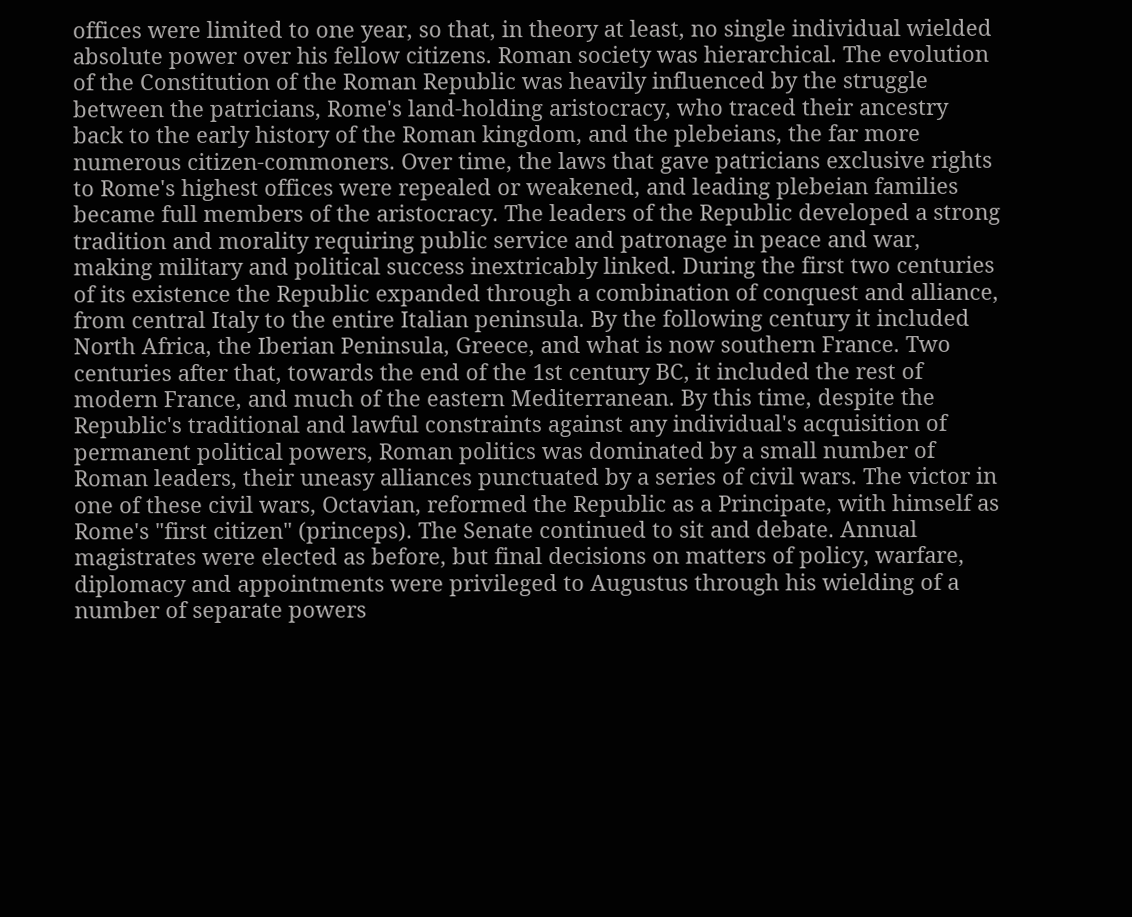offices were limited to one year, so that, in theory at least, no single individual wielded absolute power over his fellow citizens. Roman society was hierarchical. The evolution of the Constitution of the Roman Republic was heavily influenced by the struggle between the patricians, Rome's land-holding aristocracy, who traced their ancestry back to the early history of the Roman kingdom, and the plebeians, the far more numerous citizen-commoners. Over time, the laws that gave patricians exclusive rights to Rome's highest offices were repealed or weakened, and leading plebeian families became full members of the aristocracy. The leaders of the Republic developed a strong tradition and morality requiring public service and patronage in peace and war, making military and political success inextricably linked. During the first two centuries of its existence the Republic expanded through a combination of conquest and alliance, from central Italy to the entire Italian peninsula. By the following century it included North Africa, the Iberian Peninsula, Greece, and what is now southern France. Two centuries after that, towards the end of the 1st century BC, it included the rest of modern France, and much of the eastern Mediterranean. By this time, despite the Republic's traditional and lawful constraints against any individual's acquisition of permanent political powers, Roman politics was dominated by a small number of Roman leaders, their uneasy alliances punctuated by a series of civil wars. The victor in one of these civil wars, Octavian, reformed the Republic as a Principate, with himself as Rome's "first citizen" (princeps). The Senate continued to sit and debate. Annual magistrates were elected as before, but final decisions on matters of policy, warfare, diplomacy and appointments were privileged to Augustus through his wielding of a number of separate powers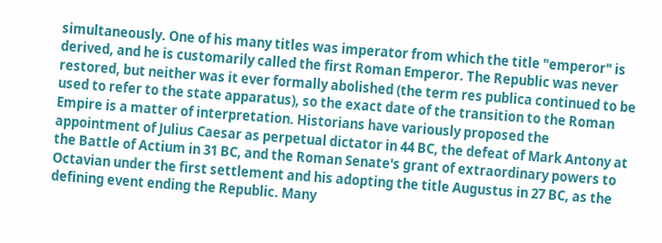simultaneously. One of his many titles was imperator from which the title "emperor" is derived, and he is customarily called the first Roman Emperor. The Republic was never restored, but neither was it ever formally abolished (the term res publica continued to be used to refer to the state apparatus), so the exact date of the transition to the Roman Empire is a matter of interpretation. Historians have variously proposed the appointment of Julius Caesar as perpetual dictator in 44 BC, the defeat of Mark Antony at the Battle of Actium in 31 BC, and the Roman Senate's grant of extraordinary powers to Octavian under the first settlement and his adopting the title Augustus in 27 BC, as the defining event ending the Republic. Many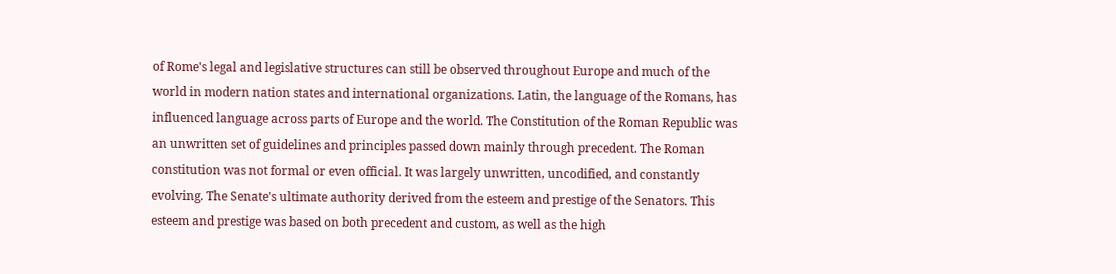of Rome's legal and legislative structures can still be observed throughout Europe and much of the world in modern nation states and international organizations. Latin, the language of the Romans, has influenced language across parts of Europe and the world. The Constitution of the Roman Republic was an unwritten set of guidelines and principles passed down mainly through precedent. The Roman constitution was not formal or even official. It was largely unwritten, uncodified, and constantly evolving. The Senate's ultimate authority derived from the esteem and prestige of the Senators. This esteem and prestige was based on both precedent and custom, as well as the high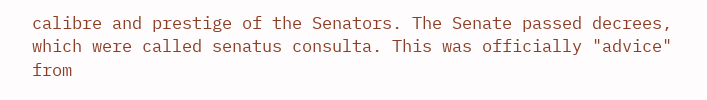calibre and prestige of the Senators. The Senate passed decrees, which were called senatus consulta. This was officially "advice" from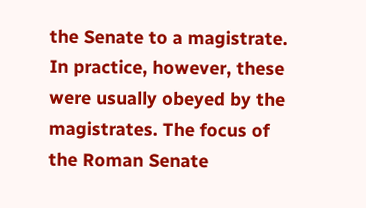the Senate to a magistrate. In practice, however, these were usually obeyed by the magistrates. The focus of the Roman Senate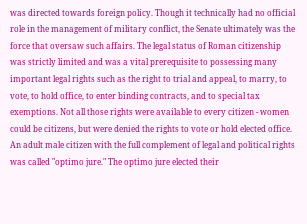was directed towards foreign policy. Though it technically had no official role in the management of military conflict, the Senate ultimately was the force that oversaw such affairs. The legal status of Roman citizenship was strictly limited and was a vital prerequisite to possessing many important legal rights such as the right to trial and appeal, to marry, to vote, to hold office, to enter binding contracts, and to special tax exemptions. Not all those rights were available to every citizen - women could be citizens, but were denied the rights to vote or hold elected office. An adult male citizen with the full complement of legal and political rights was called "optimo jure." The optimo jure elected their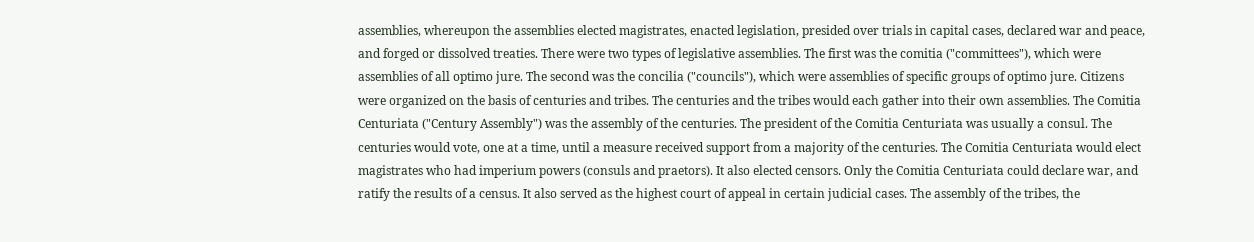assemblies, whereupon the assemblies elected magistrates, enacted legislation, presided over trials in capital cases, declared war and peace, and forged or dissolved treaties. There were two types of legislative assemblies. The first was the comitia ("committees"), which were assemblies of all optimo jure. The second was the concilia ("councils"), which were assemblies of specific groups of optimo jure. Citizens were organized on the basis of centuries and tribes. The centuries and the tribes would each gather into their own assemblies. The Comitia Centuriata ("Century Assembly") was the assembly of the centuries. The president of the Comitia Centuriata was usually a consul. The centuries would vote, one at a time, until a measure received support from a majority of the centuries. The Comitia Centuriata would elect magistrates who had imperium powers (consuls and praetors). It also elected censors. Only the Comitia Centuriata could declare war, and ratify the results of a census. It also served as the highest court of appeal in certain judicial cases. The assembly of the tribes, the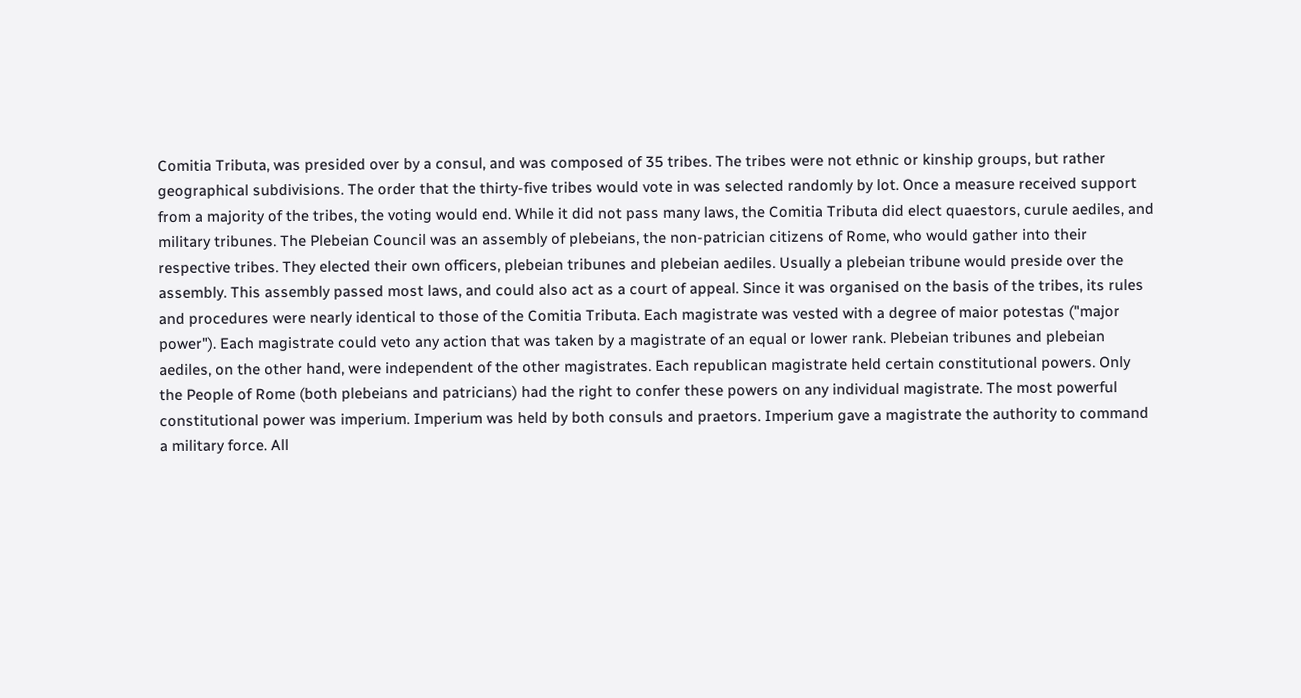Comitia Tributa, was presided over by a consul, and was composed of 35 tribes. The tribes were not ethnic or kinship groups, but rather geographical subdivisions. The order that the thirty-five tribes would vote in was selected randomly by lot. Once a measure received support from a majority of the tribes, the voting would end. While it did not pass many laws, the Comitia Tributa did elect quaestors, curule aediles, and military tribunes. The Plebeian Council was an assembly of plebeians, the non-patrician citizens of Rome, who would gather into their respective tribes. They elected their own officers, plebeian tribunes and plebeian aediles. Usually a plebeian tribune would preside over the assembly. This assembly passed most laws, and could also act as a court of appeal. Since it was organised on the basis of the tribes, its rules and procedures were nearly identical to those of the Comitia Tributa. Each magistrate was vested with a degree of maior potestas ("major power"). Each magistrate could veto any action that was taken by a magistrate of an equal or lower rank. Plebeian tribunes and plebeian aediles, on the other hand, were independent of the other magistrates. Each republican magistrate held certain constitutional powers. Only the People of Rome (both plebeians and patricians) had the right to confer these powers on any individual magistrate. The most powerful constitutional power was imperium. Imperium was held by both consuls and praetors. Imperium gave a magistrate the authority to command a military force. All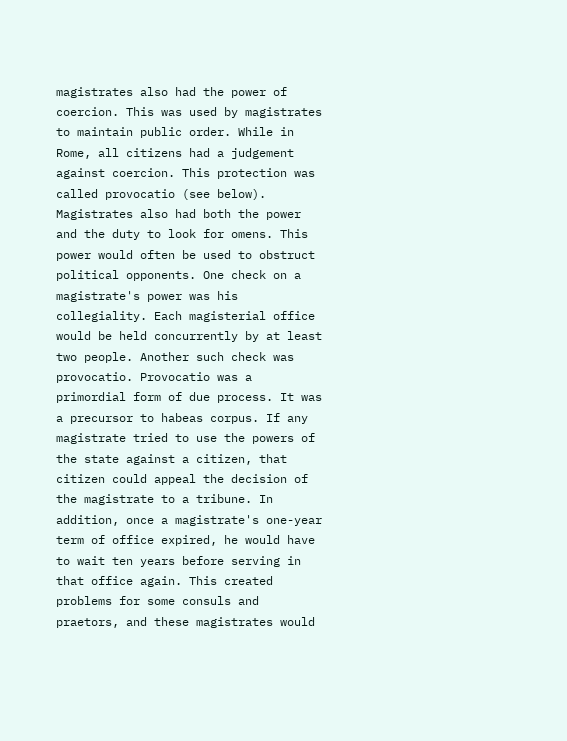magistrates also had the power of coercion. This was used by magistrates to maintain public order. While in Rome, all citizens had a judgement against coercion. This protection was called provocatio (see below). Magistrates also had both the power and the duty to look for omens. This power would often be used to obstruct political opponents. One check on a magistrate's power was his collegiality. Each magisterial office would be held concurrently by at least two people. Another such check was provocatio. Provocatio was a primordial form of due process. It was a precursor to habeas corpus. If any magistrate tried to use the powers of the state against a citizen, that citizen could appeal the decision of the magistrate to a tribune. In addition, once a magistrate's one-year term of office expired, he would have to wait ten years before serving in that office again. This created problems for some consuls and praetors, and these magistrates would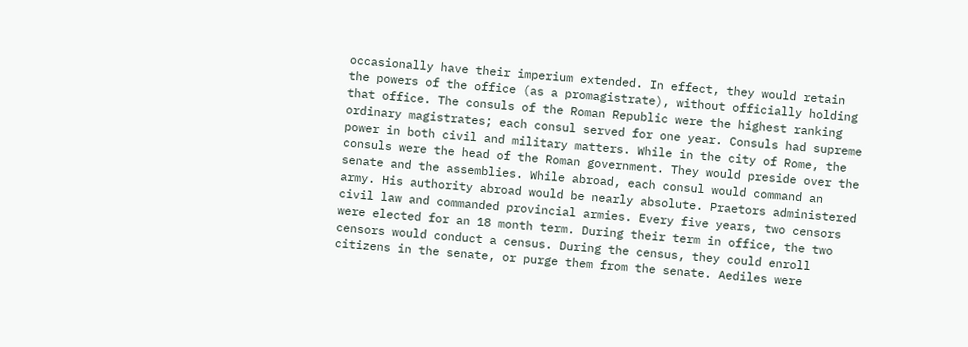occasionally have their imperium extended. In effect, they would retain the powers of the office (as a promagistrate), without officially holding that office. The consuls of the Roman Republic were the highest ranking ordinary magistrates; each consul served for one year. Consuls had supreme power in both civil and military matters. While in the city of Rome, the consuls were the head of the Roman government. They would preside over the senate and the assemblies. While abroad, each consul would command an army. His authority abroad would be nearly absolute. Praetors administered civil law and commanded provincial armies. Every five years, two censors were elected for an 18 month term. During their term in office, the two censors would conduct a census. During the census, they could enroll citizens in the senate, or purge them from the senate. Aediles were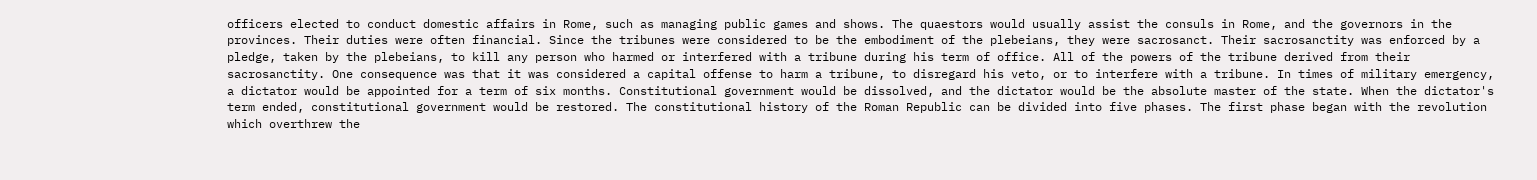officers elected to conduct domestic affairs in Rome, such as managing public games and shows. The quaestors would usually assist the consuls in Rome, and the governors in the provinces. Their duties were often financial. Since the tribunes were considered to be the embodiment of the plebeians, they were sacrosanct. Their sacrosanctity was enforced by a pledge, taken by the plebeians, to kill any person who harmed or interfered with a tribune during his term of office. All of the powers of the tribune derived from their sacrosanctity. One consequence was that it was considered a capital offense to harm a tribune, to disregard his veto, or to interfere with a tribune. In times of military emergency, a dictator would be appointed for a term of six months. Constitutional government would be dissolved, and the dictator would be the absolute master of the state. When the dictator's term ended, constitutional government would be restored. The constitutional history of the Roman Republic can be divided into five phases. The first phase began with the revolution which overthrew the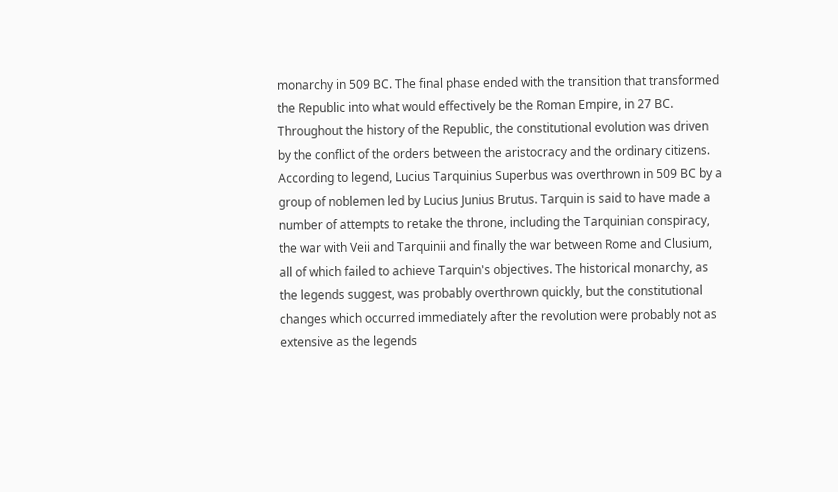monarchy in 509 BC. The final phase ended with the transition that transformed the Republic into what would effectively be the Roman Empire, in 27 BC. Throughout the history of the Republic, the constitutional evolution was driven by the conflict of the orders between the aristocracy and the ordinary citizens. According to legend, Lucius Tarquinius Superbus was overthrown in 509 BC by a group of noblemen led by Lucius Junius Brutus. Tarquin is said to have made a number of attempts to retake the throne, including the Tarquinian conspiracy, the war with Veii and Tarquinii and finally the war between Rome and Clusium, all of which failed to achieve Tarquin's objectives. The historical monarchy, as the legends suggest, was probably overthrown quickly, but the constitutional changes which occurred immediately after the revolution were probably not as extensive as the legends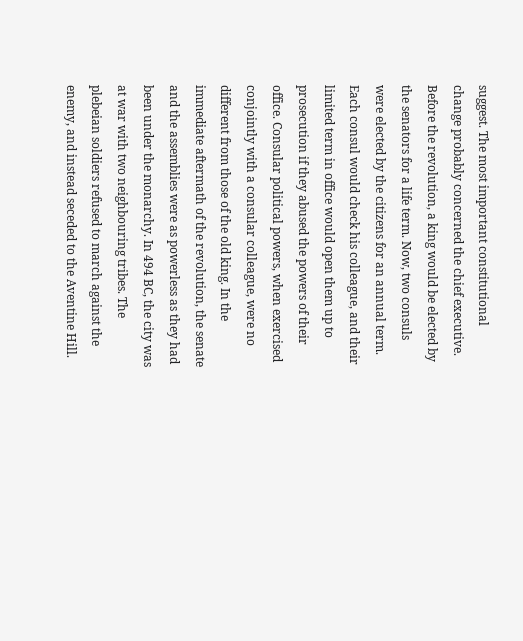suggest. The most important constitutional change probably concerned the chief executive. Before the revolution, a king would be elected by the senators for a life term. Now, two consuls were elected by the citizens for an annual term. Each consul would check his colleague, and their limited term in office would open them up to prosecution if they abused the powers of their office. Consular political powers, when exercised conjointly with a consular colleague, were no different from those of the old king. In the immediate aftermath of the revolution, the senate and the assemblies were as powerless as they had been under the monarchy. In 494 BC, the city was at war with two neighbouring tribes. The plebeian soldiers refused to march against the enemy, and instead seceded to the Aventine Hill.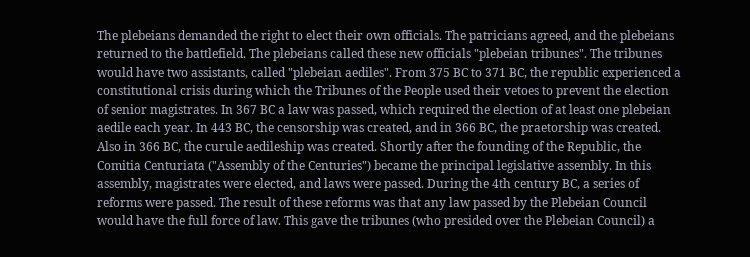The plebeians demanded the right to elect their own officials. The patricians agreed, and the plebeians returned to the battlefield. The plebeians called these new officials "plebeian tribunes". The tribunes would have two assistants, called "plebeian aediles". From 375 BC to 371 BC, the republic experienced a constitutional crisis during which the Tribunes of the People used their vetoes to prevent the election of senior magistrates. In 367 BC a law was passed, which required the election of at least one plebeian aedile each year. In 443 BC, the censorship was created, and in 366 BC, the praetorship was created. Also in 366 BC, the curule aedileship was created. Shortly after the founding of the Republic, the Comitia Centuriata ("Assembly of the Centuries") became the principal legislative assembly. In this assembly, magistrates were elected, and laws were passed. During the 4th century BC, a series of reforms were passed. The result of these reforms was that any law passed by the Plebeian Council would have the full force of law. This gave the tribunes (who presided over the Plebeian Council) a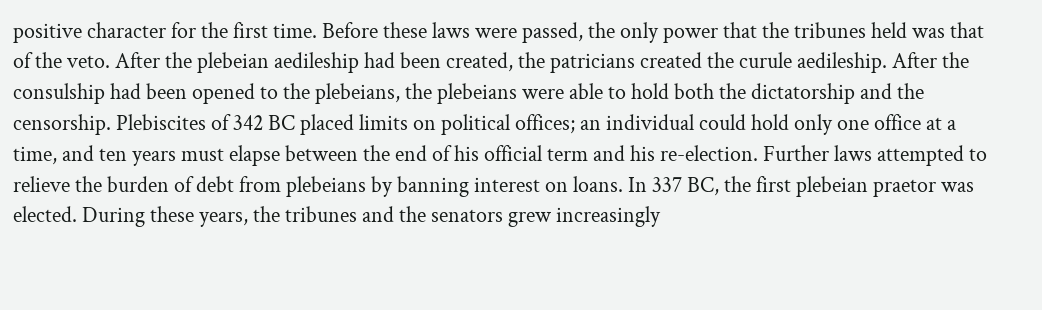positive character for the first time. Before these laws were passed, the only power that the tribunes held was that of the veto. After the plebeian aedileship had been created, the patricians created the curule aedileship. After the consulship had been opened to the plebeians, the plebeians were able to hold both the dictatorship and the censorship. Plebiscites of 342 BC placed limits on political offices; an individual could hold only one office at a time, and ten years must elapse between the end of his official term and his re-election. Further laws attempted to relieve the burden of debt from plebeians by banning interest on loans. In 337 BC, the first plebeian praetor was elected. During these years, the tribunes and the senators grew increasingly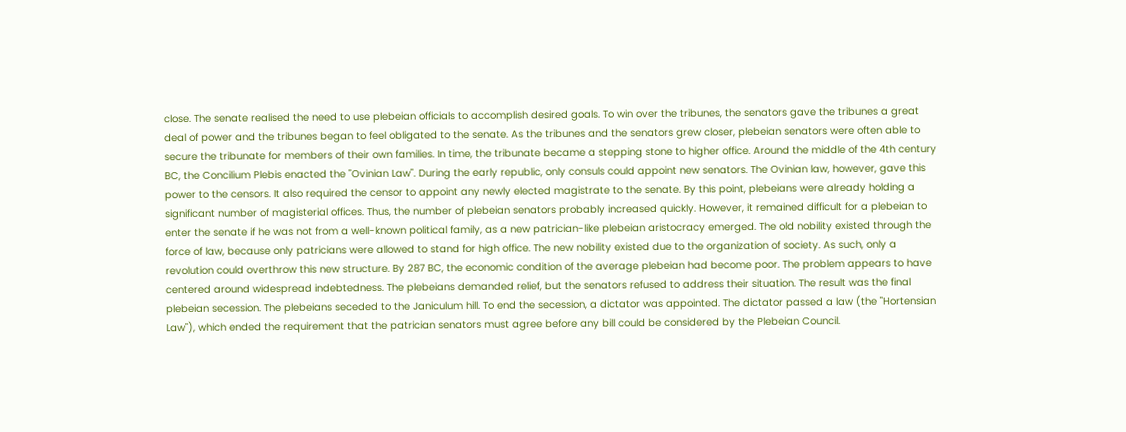close. The senate realised the need to use plebeian officials to accomplish desired goals. To win over the tribunes, the senators gave the tribunes a great deal of power and the tribunes began to feel obligated to the senate. As the tribunes and the senators grew closer, plebeian senators were often able to secure the tribunate for members of their own families. In time, the tribunate became a stepping stone to higher office. Around the middle of the 4th century BC, the Concilium Plebis enacted the "Ovinian Law". During the early republic, only consuls could appoint new senators. The Ovinian law, however, gave this power to the censors. It also required the censor to appoint any newly elected magistrate to the senate. By this point, plebeians were already holding a significant number of magisterial offices. Thus, the number of plebeian senators probably increased quickly. However, it remained difficult for a plebeian to enter the senate if he was not from a well-known political family, as a new patrician-like plebeian aristocracy emerged. The old nobility existed through the force of law, because only patricians were allowed to stand for high office. The new nobility existed due to the organization of society. As such, only a revolution could overthrow this new structure. By 287 BC, the economic condition of the average plebeian had become poor. The problem appears to have centered around widespread indebtedness. The plebeians demanded relief, but the senators refused to address their situation. The result was the final plebeian secession. The plebeians seceded to the Janiculum hill. To end the secession, a dictator was appointed. The dictator passed a law (the "Hortensian Law"), which ended the requirement that the patrician senators must agree before any bill could be considered by the Plebeian Council.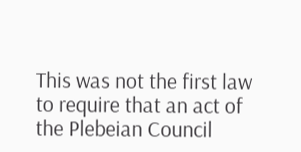This was not the first law to require that an act of the Plebeian Council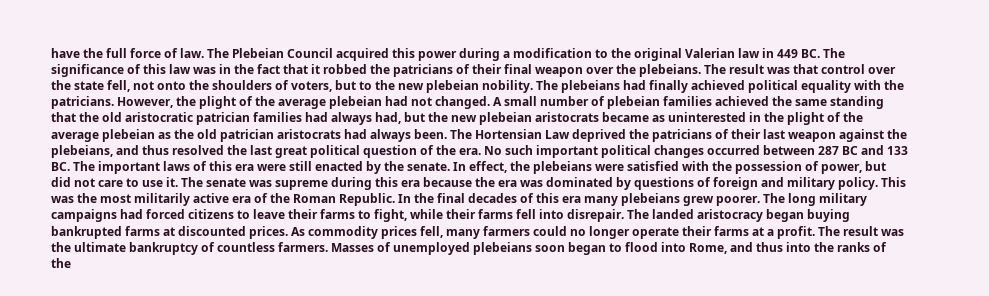have the full force of law. The Plebeian Council acquired this power during a modification to the original Valerian law in 449 BC. The significance of this law was in the fact that it robbed the patricians of their final weapon over the plebeians. The result was that control over the state fell, not onto the shoulders of voters, but to the new plebeian nobility. The plebeians had finally achieved political equality with the patricians. However, the plight of the average plebeian had not changed. A small number of plebeian families achieved the same standing that the old aristocratic patrician families had always had, but the new plebeian aristocrats became as uninterested in the plight of the average plebeian as the old patrician aristocrats had always been. The Hortensian Law deprived the patricians of their last weapon against the plebeians, and thus resolved the last great political question of the era. No such important political changes occurred between 287 BC and 133 BC. The important laws of this era were still enacted by the senate. In effect, the plebeians were satisfied with the possession of power, but did not care to use it. The senate was supreme during this era because the era was dominated by questions of foreign and military policy. This was the most militarily active era of the Roman Republic. In the final decades of this era many plebeians grew poorer. The long military campaigns had forced citizens to leave their farms to fight, while their farms fell into disrepair. The landed aristocracy began buying bankrupted farms at discounted prices. As commodity prices fell, many farmers could no longer operate their farms at a profit. The result was the ultimate bankruptcy of countless farmers. Masses of unemployed plebeians soon began to flood into Rome, and thus into the ranks of the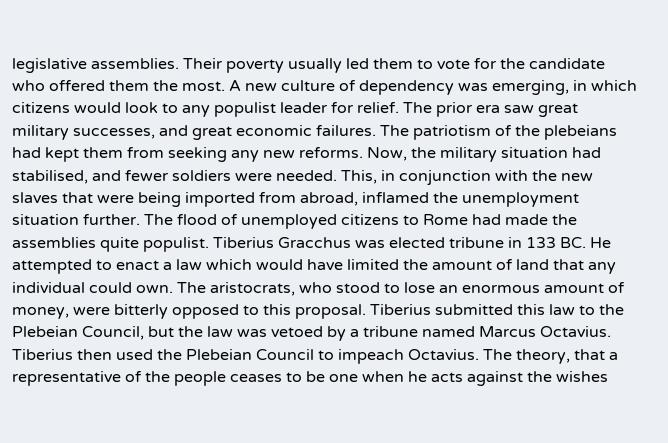legislative assemblies. Their poverty usually led them to vote for the candidate who offered them the most. A new culture of dependency was emerging, in which citizens would look to any populist leader for relief. The prior era saw great military successes, and great economic failures. The patriotism of the plebeians had kept them from seeking any new reforms. Now, the military situation had stabilised, and fewer soldiers were needed. This, in conjunction with the new slaves that were being imported from abroad, inflamed the unemployment situation further. The flood of unemployed citizens to Rome had made the assemblies quite populist. Tiberius Gracchus was elected tribune in 133 BC. He attempted to enact a law which would have limited the amount of land that any individual could own. The aristocrats, who stood to lose an enormous amount of money, were bitterly opposed to this proposal. Tiberius submitted this law to the Plebeian Council, but the law was vetoed by a tribune named Marcus Octavius. Tiberius then used the Plebeian Council to impeach Octavius. The theory, that a representative of the people ceases to be one when he acts against the wishes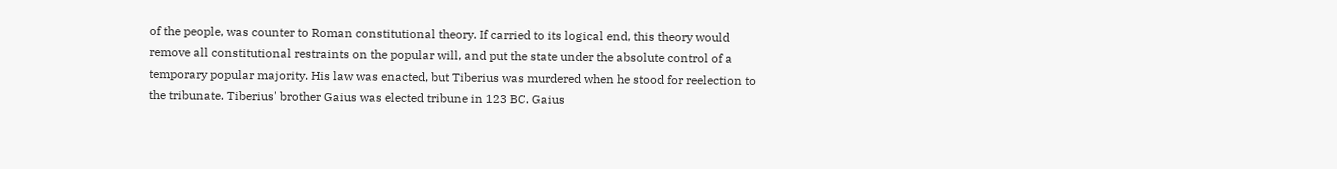of the people, was counter to Roman constitutional theory. If carried to its logical end, this theory would remove all constitutional restraints on the popular will, and put the state under the absolute control of a temporary popular majority. His law was enacted, but Tiberius was murdered when he stood for reelection to the tribunate. Tiberius' brother Gaius was elected tribune in 123 BC. Gaius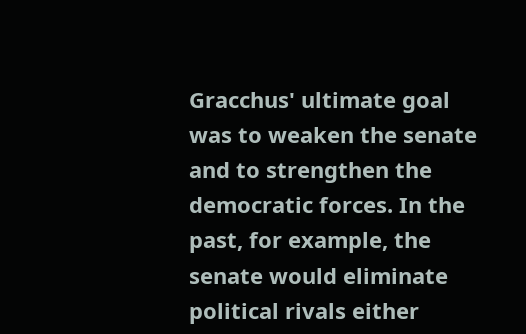Gracchus' ultimate goal was to weaken the senate and to strengthen the democratic forces. In the past, for example, the senate would eliminate political rivals either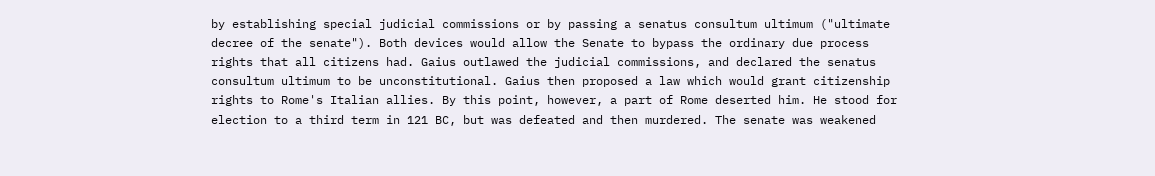by establishing special judicial commissions or by passing a senatus consultum ultimum ("ultimate decree of the senate"). Both devices would allow the Senate to bypass the ordinary due process rights that all citizens had. Gaius outlawed the judicial commissions, and declared the senatus consultum ultimum to be unconstitutional. Gaius then proposed a law which would grant citizenship rights to Rome's Italian allies. By this point, however, a part of Rome deserted him. He stood for election to a third term in 121 BC, but was defeated and then murdered. The senate was weakened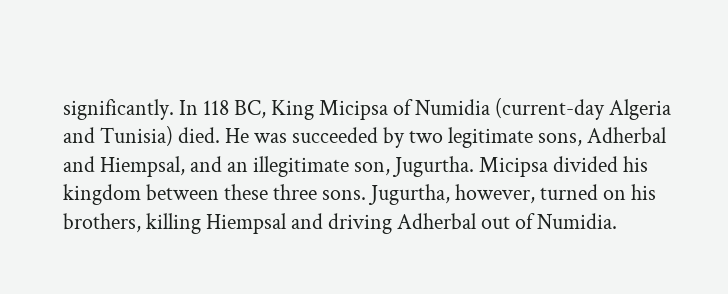significantly. In 118 BC, King Micipsa of Numidia (current-day Algeria and Tunisia) died. He was succeeded by two legitimate sons, Adherbal and Hiempsal, and an illegitimate son, Jugurtha. Micipsa divided his kingdom between these three sons. Jugurtha, however, turned on his brothers, killing Hiempsal and driving Adherbal out of Numidia.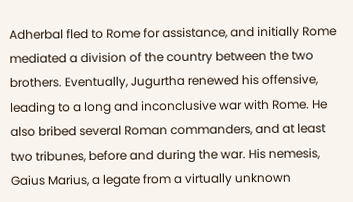Adherbal fled to Rome for assistance, and initially Rome mediated a division of the country between the two brothers. Eventually, Jugurtha renewed his offensive, leading to a long and inconclusive war with Rome. He also bribed several Roman commanders, and at least two tribunes, before and during the war. His nemesis, Gaius Marius, a legate from a virtually unknown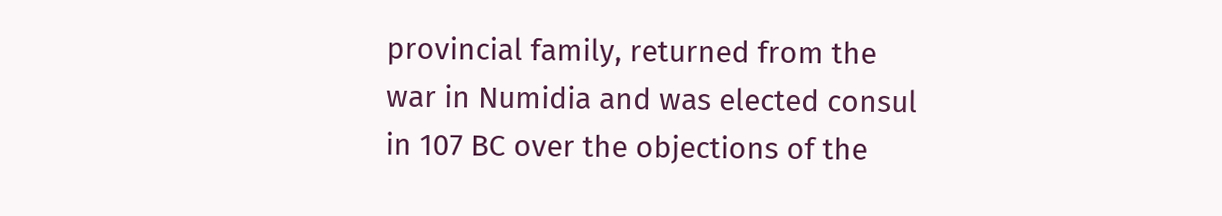provincial family, returned from the war in Numidia and was elected consul in 107 BC over the objections of the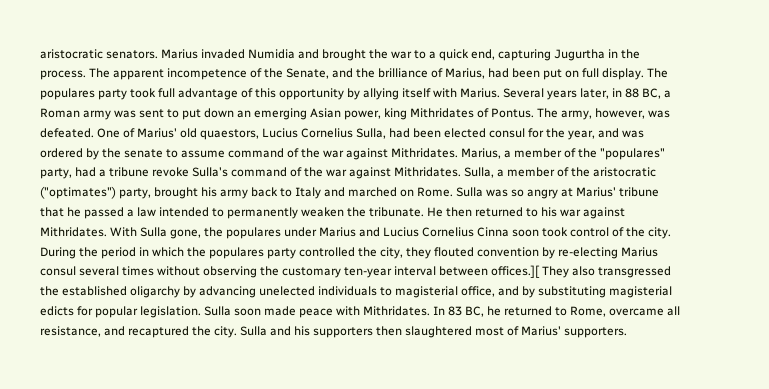aristocratic senators. Marius invaded Numidia and brought the war to a quick end, capturing Jugurtha in the process. The apparent incompetence of the Senate, and the brilliance of Marius, had been put on full display. The populares party took full advantage of this opportunity by allying itself with Marius. Several years later, in 88 BC, a Roman army was sent to put down an emerging Asian power, king Mithridates of Pontus. The army, however, was defeated. One of Marius' old quaestors, Lucius Cornelius Sulla, had been elected consul for the year, and was ordered by the senate to assume command of the war against Mithridates. Marius, a member of the "populares" party, had a tribune revoke Sulla's command of the war against Mithridates. Sulla, a member of the aristocratic ("optimates") party, brought his army back to Italy and marched on Rome. Sulla was so angry at Marius' tribune that he passed a law intended to permanently weaken the tribunate. He then returned to his war against Mithridates. With Sulla gone, the populares under Marius and Lucius Cornelius Cinna soon took control of the city. During the period in which the populares party controlled the city, they flouted convention by re-electing Marius consul several times without observing the customary ten-year interval between offices.][ They also transgressed the established oligarchy by advancing unelected individuals to magisterial office, and by substituting magisterial edicts for popular legislation. Sulla soon made peace with Mithridates. In 83 BC, he returned to Rome, overcame all resistance, and recaptured the city. Sulla and his supporters then slaughtered most of Marius' supporters.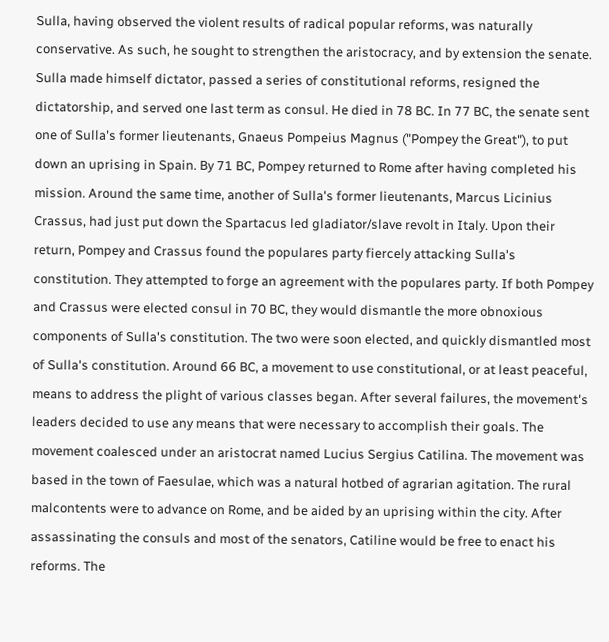Sulla, having observed the violent results of radical popular reforms, was naturally conservative. As such, he sought to strengthen the aristocracy, and by extension the senate. Sulla made himself dictator, passed a series of constitutional reforms, resigned the dictatorship, and served one last term as consul. He died in 78 BC. In 77 BC, the senate sent one of Sulla's former lieutenants, Gnaeus Pompeius Magnus ("Pompey the Great"), to put down an uprising in Spain. By 71 BC, Pompey returned to Rome after having completed his mission. Around the same time, another of Sulla's former lieutenants, Marcus Licinius Crassus, had just put down the Spartacus led gladiator/slave revolt in Italy. Upon their return, Pompey and Crassus found the populares party fiercely attacking Sulla's constitution. They attempted to forge an agreement with the populares party. If both Pompey and Crassus were elected consul in 70 BC, they would dismantle the more obnoxious components of Sulla's constitution. The two were soon elected, and quickly dismantled most of Sulla's constitution. Around 66 BC, a movement to use constitutional, or at least peaceful, means to address the plight of various classes began. After several failures, the movement's leaders decided to use any means that were necessary to accomplish their goals. The movement coalesced under an aristocrat named Lucius Sergius Catilina. The movement was based in the town of Faesulae, which was a natural hotbed of agrarian agitation. The rural malcontents were to advance on Rome, and be aided by an uprising within the city. After assassinating the consuls and most of the senators, Catiline would be free to enact his reforms. The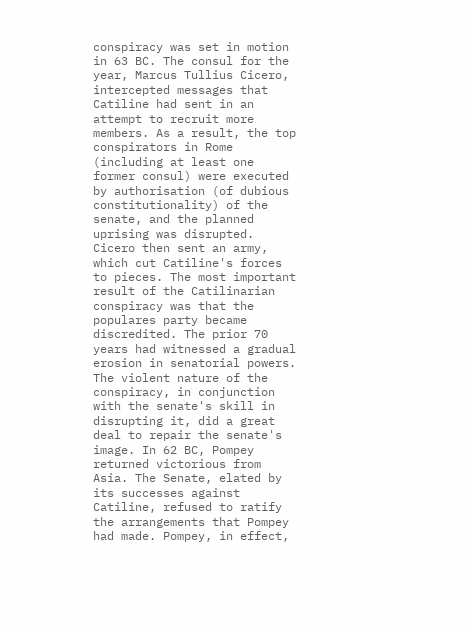conspiracy was set in motion in 63 BC. The consul for the year, Marcus Tullius Cicero, intercepted messages that Catiline had sent in an attempt to recruit more members. As a result, the top conspirators in Rome (including at least one former consul) were executed by authorisation (of dubious constitutionality) of the senate, and the planned uprising was disrupted. Cicero then sent an army, which cut Catiline's forces to pieces. The most important result of the Catilinarian conspiracy was that the populares party became discredited. The prior 70 years had witnessed a gradual erosion in senatorial powers. The violent nature of the conspiracy, in conjunction with the senate's skill in disrupting it, did a great deal to repair the senate's image. In 62 BC, Pompey returned victorious from Asia. The Senate, elated by its successes against Catiline, refused to ratify the arrangements that Pompey had made. Pompey, in effect,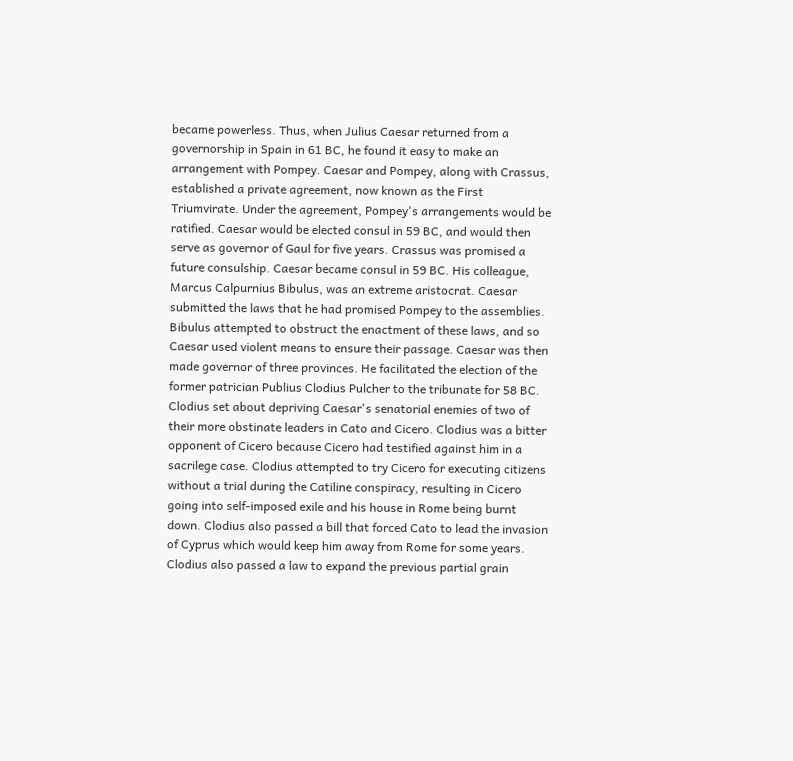became powerless. Thus, when Julius Caesar returned from a governorship in Spain in 61 BC, he found it easy to make an arrangement with Pompey. Caesar and Pompey, along with Crassus, established a private agreement, now known as the First Triumvirate. Under the agreement, Pompey's arrangements would be ratified. Caesar would be elected consul in 59 BC, and would then serve as governor of Gaul for five years. Crassus was promised a future consulship. Caesar became consul in 59 BC. His colleague, Marcus Calpurnius Bibulus, was an extreme aristocrat. Caesar submitted the laws that he had promised Pompey to the assemblies. Bibulus attempted to obstruct the enactment of these laws, and so Caesar used violent means to ensure their passage. Caesar was then made governor of three provinces. He facilitated the election of the former patrician Publius Clodius Pulcher to the tribunate for 58 BC. Clodius set about depriving Caesar's senatorial enemies of two of their more obstinate leaders in Cato and Cicero. Clodius was a bitter opponent of Cicero because Cicero had testified against him in a sacrilege case. Clodius attempted to try Cicero for executing citizens without a trial during the Catiline conspiracy, resulting in Cicero going into self-imposed exile and his house in Rome being burnt down. Clodius also passed a bill that forced Cato to lead the invasion of Cyprus which would keep him away from Rome for some years. Clodius also passed a law to expand the previous partial grain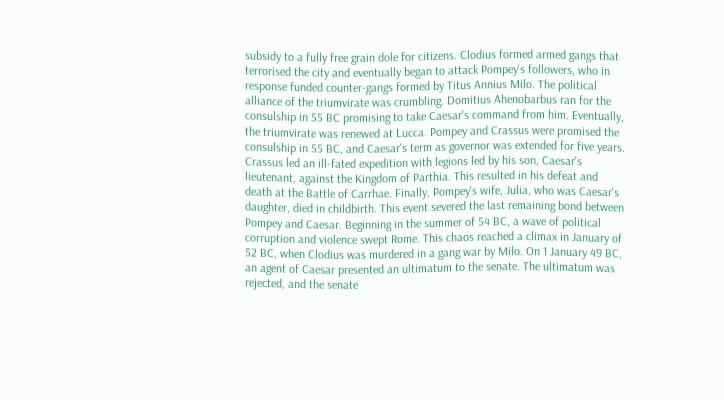subsidy to a fully free grain dole for citizens. Clodius formed armed gangs that terrorised the city and eventually began to attack Pompey's followers, who in response funded counter-gangs formed by Titus Annius Milo. The political alliance of the triumvirate was crumbling. Domitius Ahenobarbus ran for the consulship in 55 BC promising to take Caesar's command from him. Eventually, the triumvirate was renewed at Lucca. Pompey and Crassus were promised the consulship in 55 BC, and Caesar's term as governor was extended for five years. Crassus led an ill-fated expedition with legions led by his son, Caesar's lieutenant, against the Kingdom of Parthia. This resulted in his defeat and death at the Battle of Carrhae. Finally, Pompey's wife, Julia, who was Caesar's daughter, died in childbirth. This event severed the last remaining bond between Pompey and Caesar. Beginning in the summer of 54 BC, a wave of political corruption and violence swept Rome. This chaos reached a climax in January of 52 BC, when Clodius was murdered in a gang war by Milo. On 1 January 49 BC, an agent of Caesar presented an ultimatum to the senate. The ultimatum was rejected, and the senate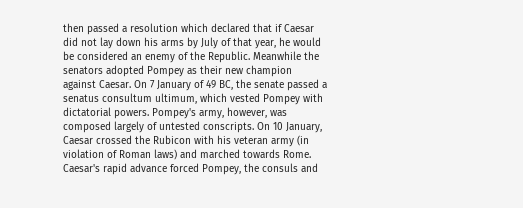then passed a resolution which declared that if Caesar did not lay down his arms by July of that year, he would be considered an enemy of the Republic. Meanwhile the senators adopted Pompey as their new champion against Caesar. On 7 January of 49 BC, the senate passed a senatus consultum ultimum, which vested Pompey with dictatorial powers. Pompey's army, however, was composed largely of untested conscripts. On 10 January, Caesar crossed the Rubicon with his veteran army (in violation of Roman laws) and marched towards Rome. Caesar's rapid advance forced Pompey, the consuls and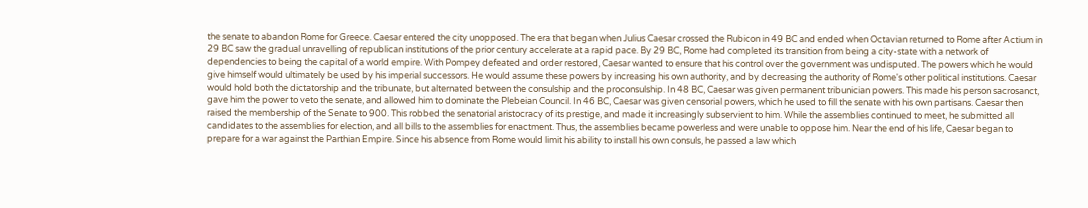the senate to abandon Rome for Greece. Caesar entered the city unopposed. The era that began when Julius Caesar crossed the Rubicon in 49 BC and ended when Octavian returned to Rome after Actium in 29 BC saw the gradual unravelling of republican institutions of the prior century accelerate at a rapid pace. By 29 BC, Rome had completed its transition from being a city-state with a network of dependencies to being the capital of a world empire. With Pompey defeated and order restored, Caesar wanted to ensure that his control over the government was undisputed. The powers which he would give himself would ultimately be used by his imperial successors. He would assume these powers by increasing his own authority, and by decreasing the authority of Rome's other political institutions. Caesar would hold both the dictatorship and the tribunate, but alternated between the consulship and the proconsulship. In 48 BC, Caesar was given permanent tribunician powers. This made his person sacrosanct, gave him the power to veto the senate, and allowed him to dominate the Plebeian Council. In 46 BC, Caesar was given censorial powers, which he used to fill the senate with his own partisans. Caesar then raised the membership of the Senate to 900. This robbed the senatorial aristocracy of its prestige, and made it increasingly subservient to him. While the assemblies continued to meet, he submitted all candidates to the assemblies for election, and all bills to the assemblies for enactment. Thus, the assemblies became powerless and were unable to oppose him. Near the end of his life, Caesar began to prepare for a war against the Parthian Empire. Since his absence from Rome would limit his ability to install his own consuls, he passed a law which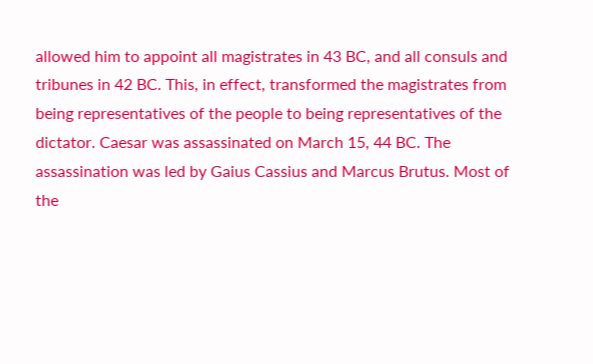allowed him to appoint all magistrates in 43 BC, and all consuls and tribunes in 42 BC. This, in effect, transformed the magistrates from being representatives of the people to being representatives of the dictator. Caesar was assassinated on March 15, 44 BC. The assassination was led by Gaius Cassius and Marcus Brutus. Most of the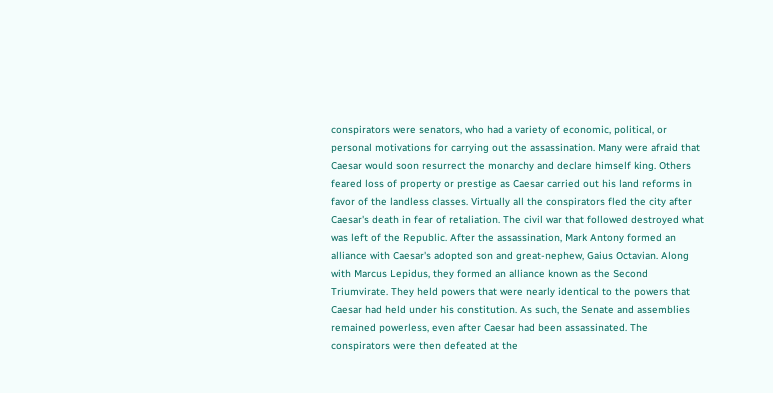conspirators were senators, who had a variety of economic, political, or personal motivations for carrying out the assassination. Many were afraid that Caesar would soon resurrect the monarchy and declare himself king. Others feared loss of property or prestige as Caesar carried out his land reforms in favor of the landless classes. Virtually all the conspirators fled the city after Caesar's death in fear of retaliation. The civil war that followed destroyed what was left of the Republic. After the assassination, Mark Antony formed an alliance with Caesar's adopted son and great-nephew, Gaius Octavian. Along with Marcus Lepidus, they formed an alliance known as the Second Triumvirate. They held powers that were nearly identical to the powers that Caesar had held under his constitution. As such, the Senate and assemblies remained powerless, even after Caesar had been assassinated. The conspirators were then defeated at the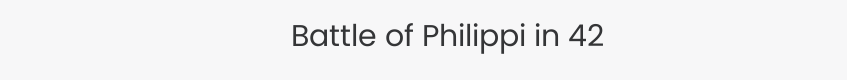Battle of Philippi in 42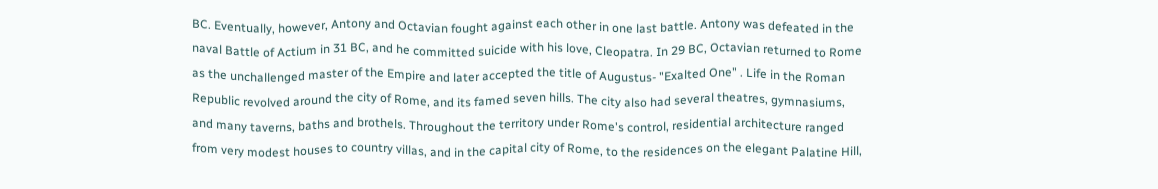BC. Eventually, however, Antony and Octavian fought against each other in one last battle. Antony was defeated in the naval Battle of Actium in 31 BC, and he committed suicide with his love, Cleopatra. In 29 BC, Octavian returned to Rome as the unchallenged master of the Empire and later accepted the title of Augustus- "Exalted One" . Life in the Roman Republic revolved around the city of Rome, and its famed seven hills. The city also had several theatres, gymnasiums, and many taverns, baths and brothels. Throughout the territory under Rome's control, residential architecture ranged from very modest houses to country villas, and in the capital city of Rome, to the residences on the elegant Palatine Hill,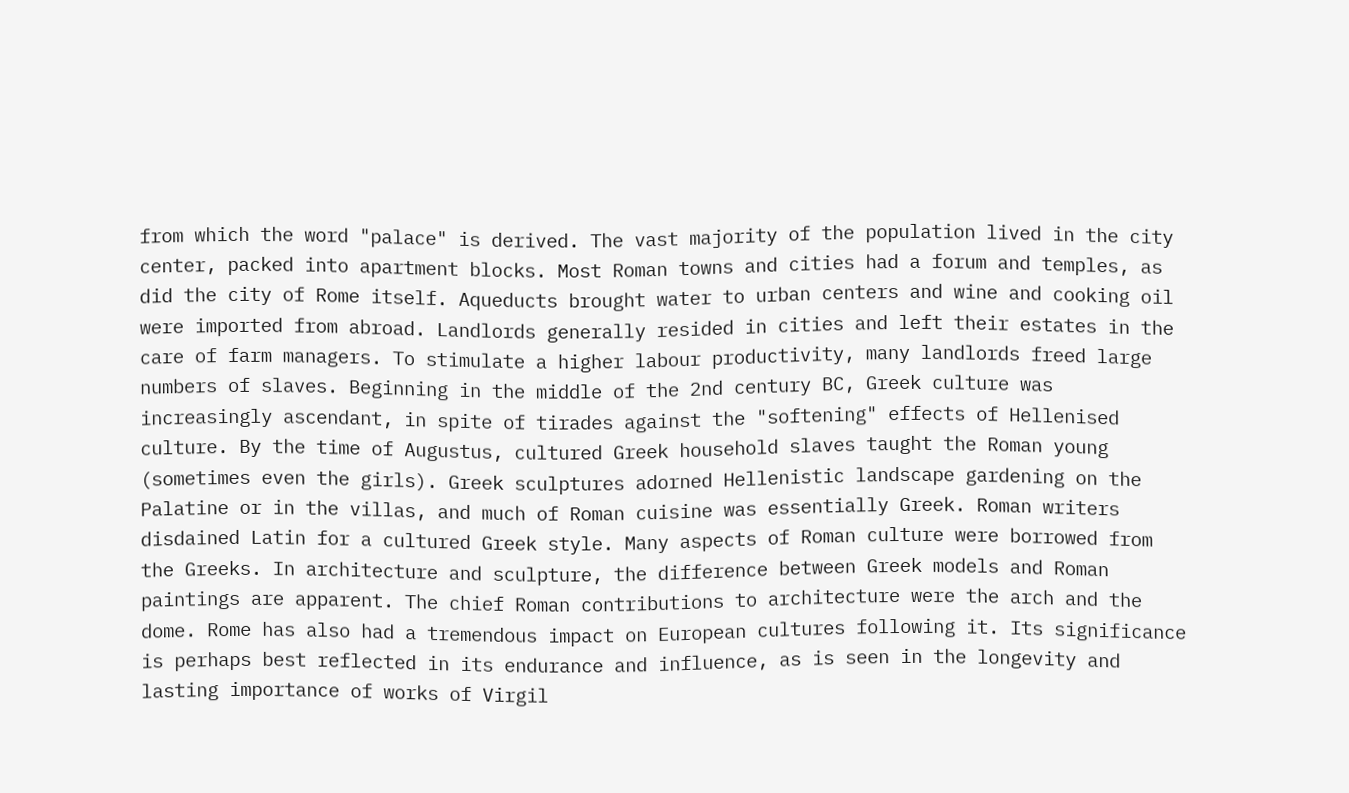from which the word "palace" is derived. The vast majority of the population lived in the city center, packed into apartment blocks. Most Roman towns and cities had a forum and temples, as did the city of Rome itself. Aqueducts brought water to urban centers and wine and cooking oil were imported from abroad. Landlords generally resided in cities and left their estates in the care of farm managers. To stimulate a higher labour productivity, many landlords freed large numbers of slaves. Beginning in the middle of the 2nd century BC, Greek culture was increasingly ascendant, in spite of tirades against the "softening" effects of Hellenised culture. By the time of Augustus, cultured Greek household slaves taught the Roman young (sometimes even the girls). Greek sculptures adorned Hellenistic landscape gardening on the Palatine or in the villas, and much of Roman cuisine was essentially Greek. Roman writers disdained Latin for a cultured Greek style. Many aspects of Roman culture were borrowed from the Greeks. In architecture and sculpture, the difference between Greek models and Roman paintings are apparent. The chief Roman contributions to architecture were the arch and the dome. Rome has also had a tremendous impact on European cultures following it. Its significance is perhaps best reflected in its endurance and influence, as is seen in the longevity and lasting importance of works of Virgil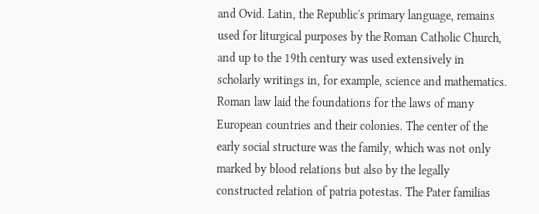and Ovid. Latin, the Republic's primary language, remains used for liturgical purposes by the Roman Catholic Church, and up to the 19th century was used extensively in scholarly writings in, for example, science and mathematics. Roman law laid the foundations for the laws of many European countries and their colonies. The center of the early social structure was the family, which was not only marked by blood relations but also by the legally constructed relation of patria potestas. The Pater familias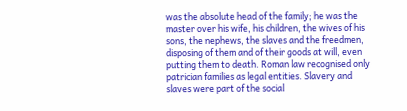was the absolute head of the family; he was the master over his wife, his children, the wives of his sons, the nephews, the slaves and the freedmen, disposing of them and of their goods at will, even putting them to death. Roman law recognised only patrician families as legal entities. Slavery and slaves were part of the social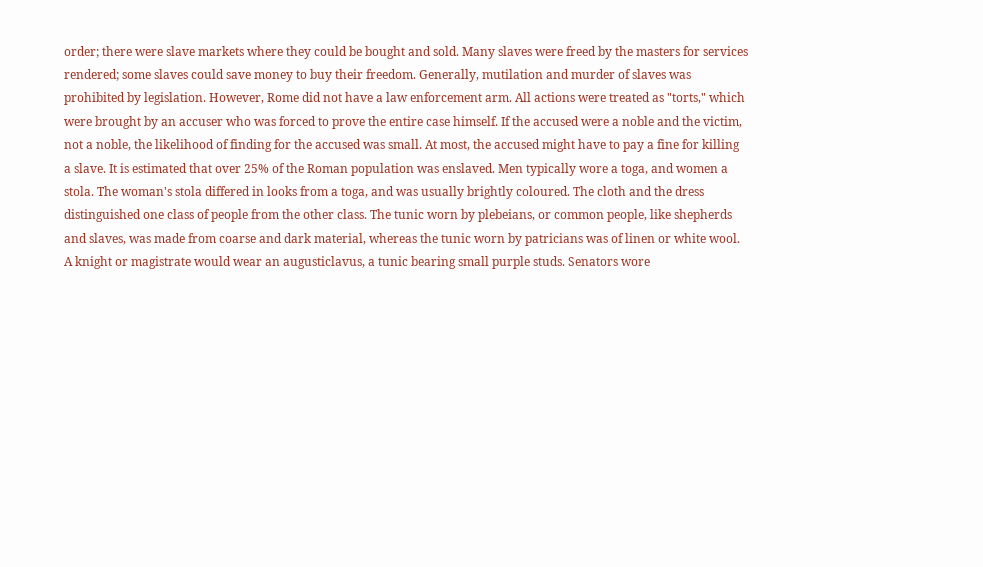order; there were slave markets where they could be bought and sold. Many slaves were freed by the masters for services rendered; some slaves could save money to buy their freedom. Generally, mutilation and murder of slaves was prohibited by legislation. However, Rome did not have a law enforcement arm. All actions were treated as "torts," which were brought by an accuser who was forced to prove the entire case himself. If the accused were a noble and the victim, not a noble, the likelihood of finding for the accused was small. At most, the accused might have to pay a fine for killing a slave. It is estimated that over 25% of the Roman population was enslaved. Men typically wore a toga, and women a stola. The woman's stola differed in looks from a toga, and was usually brightly coloured. The cloth and the dress distinguished one class of people from the other class. The tunic worn by plebeians, or common people, like shepherds and slaves, was made from coarse and dark material, whereas the tunic worn by patricians was of linen or white wool. A knight or magistrate would wear an augusticlavus, a tunic bearing small purple studs. Senators wore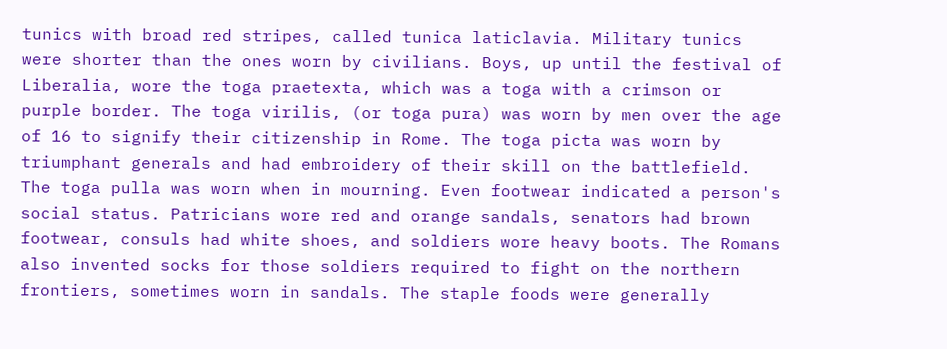tunics with broad red stripes, called tunica laticlavia. Military tunics were shorter than the ones worn by civilians. Boys, up until the festival of Liberalia, wore the toga praetexta, which was a toga with a crimson or purple border. The toga virilis, (or toga pura) was worn by men over the age of 16 to signify their citizenship in Rome. The toga picta was worn by triumphant generals and had embroidery of their skill on the battlefield. The toga pulla was worn when in mourning. Even footwear indicated a person's social status. Patricians wore red and orange sandals, senators had brown footwear, consuls had white shoes, and soldiers wore heavy boots. The Romans also invented socks for those soldiers required to fight on the northern frontiers, sometimes worn in sandals. The staple foods were generally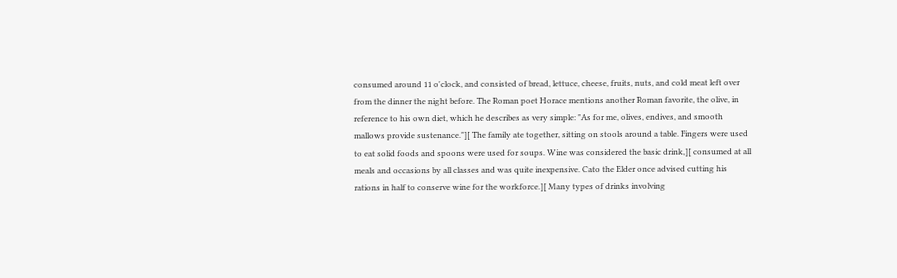consumed around 11 o'clock, and consisted of bread, lettuce, cheese, fruits, nuts, and cold meat left over from the dinner the night before. The Roman poet Horace mentions another Roman favorite, the olive, in reference to his own diet, which he describes as very simple: "As for me, olives, endives, and smooth mallows provide sustenance."][ The family ate together, sitting on stools around a table. Fingers were used to eat solid foods and spoons were used for soups. Wine was considered the basic drink,][ consumed at all meals and occasions by all classes and was quite inexpensive. Cato the Elder once advised cutting his rations in half to conserve wine for the workforce.][ Many types of drinks involving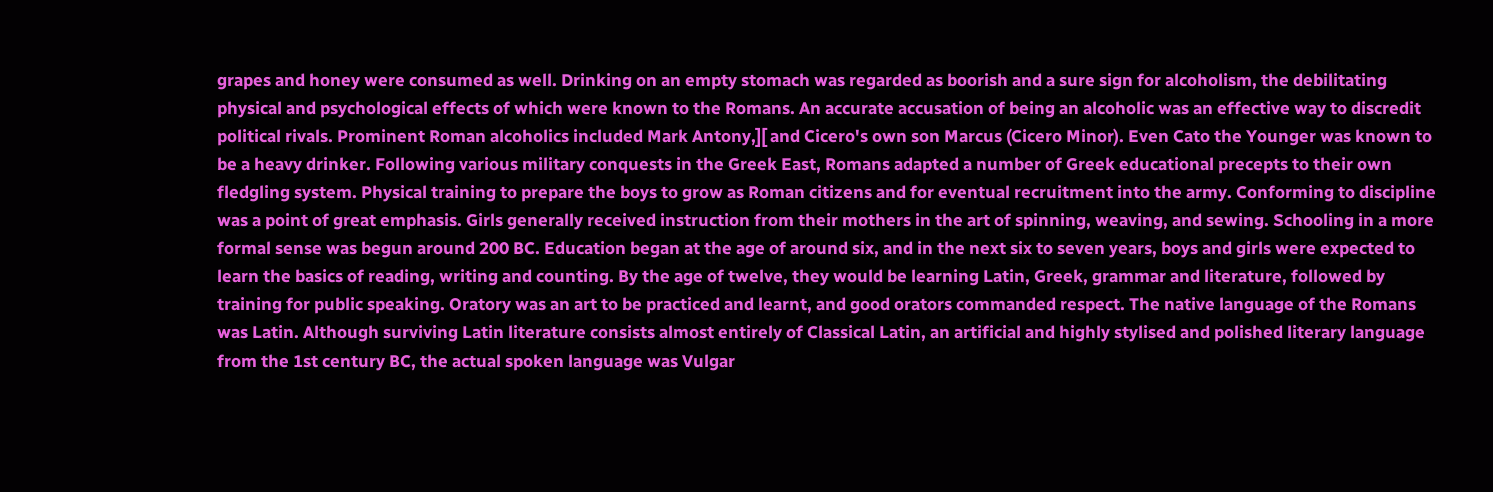grapes and honey were consumed as well. Drinking on an empty stomach was regarded as boorish and a sure sign for alcoholism, the debilitating physical and psychological effects of which were known to the Romans. An accurate accusation of being an alcoholic was an effective way to discredit political rivals. Prominent Roman alcoholics included Mark Antony,][ and Cicero's own son Marcus (Cicero Minor). Even Cato the Younger was known to be a heavy drinker. Following various military conquests in the Greek East, Romans adapted a number of Greek educational precepts to their own fledgling system. Physical training to prepare the boys to grow as Roman citizens and for eventual recruitment into the army. Conforming to discipline was a point of great emphasis. Girls generally received instruction from their mothers in the art of spinning, weaving, and sewing. Schooling in a more formal sense was begun around 200 BC. Education began at the age of around six, and in the next six to seven years, boys and girls were expected to learn the basics of reading, writing and counting. By the age of twelve, they would be learning Latin, Greek, grammar and literature, followed by training for public speaking. Oratory was an art to be practiced and learnt, and good orators commanded respect. The native language of the Romans was Latin. Although surviving Latin literature consists almost entirely of Classical Latin, an artificial and highly stylised and polished literary language from the 1st century BC, the actual spoken language was Vulgar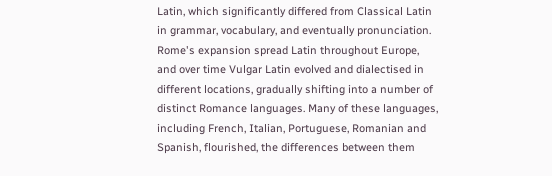Latin, which significantly differed from Classical Latin in grammar, vocabulary, and eventually pronunciation. Rome's expansion spread Latin throughout Europe, and over time Vulgar Latin evolved and dialectised in different locations, gradually shifting into a number of distinct Romance languages. Many of these languages, including French, Italian, Portuguese, Romanian and Spanish, flourished, the differences between them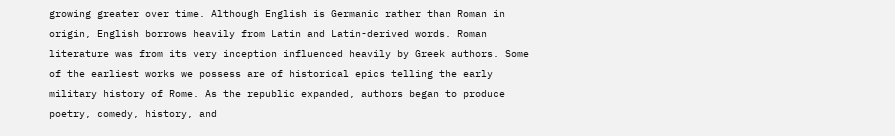growing greater over time. Although English is Germanic rather than Roman in origin, English borrows heavily from Latin and Latin-derived words. Roman literature was from its very inception influenced heavily by Greek authors. Some of the earliest works we possess are of historical epics telling the early military history of Rome. As the republic expanded, authors began to produce poetry, comedy, history, and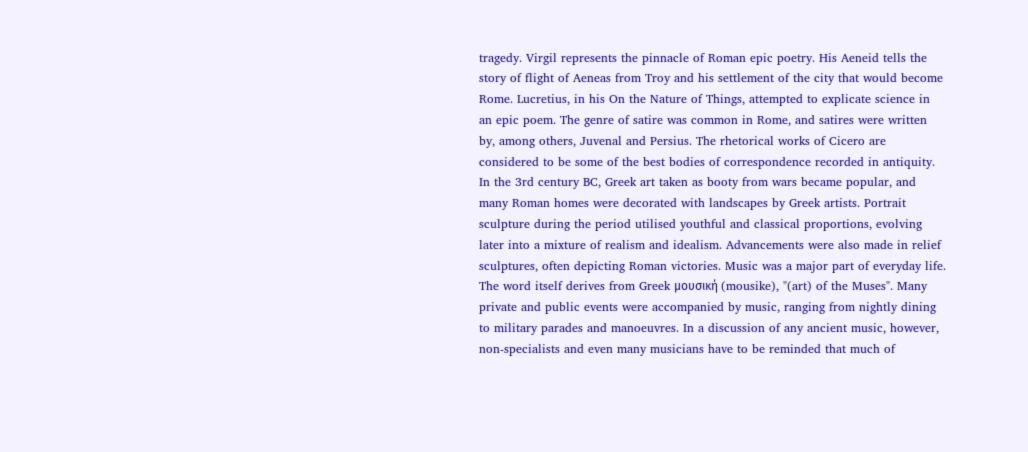tragedy. Virgil represents the pinnacle of Roman epic poetry. His Aeneid tells the story of flight of Aeneas from Troy and his settlement of the city that would become Rome. Lucretius, in his On the Nature of Things, attempted to explicate science in an epic poem. The genre of satire was common in Rome, and satires were written by, among others, Juvenal and Persius. The rhetorical works of Cicero are considered to be some of the best bodies of correspondence recorded in antiquity. In the 3rd century BC, Greek art taken as booty from wars became popular, and many Roman homes were decorated with landscapes by Greek artists. Portrait sculpture during the period utilised youthful and classical proportions, evolving later into a mixture of realism and idealism. Advancements were also made in relief sculptures, often depicting Roman victories. Music was a major part of everyday life. The word itself derives from Greek μουσική (mousike), "(art) of the Muses". Many private and public events were accompanied by music, ranging from nightly dining to military parades and manoeuvres. In a discussion of any ancient music, however, non-specialists and even many musicians have to be reminded that much of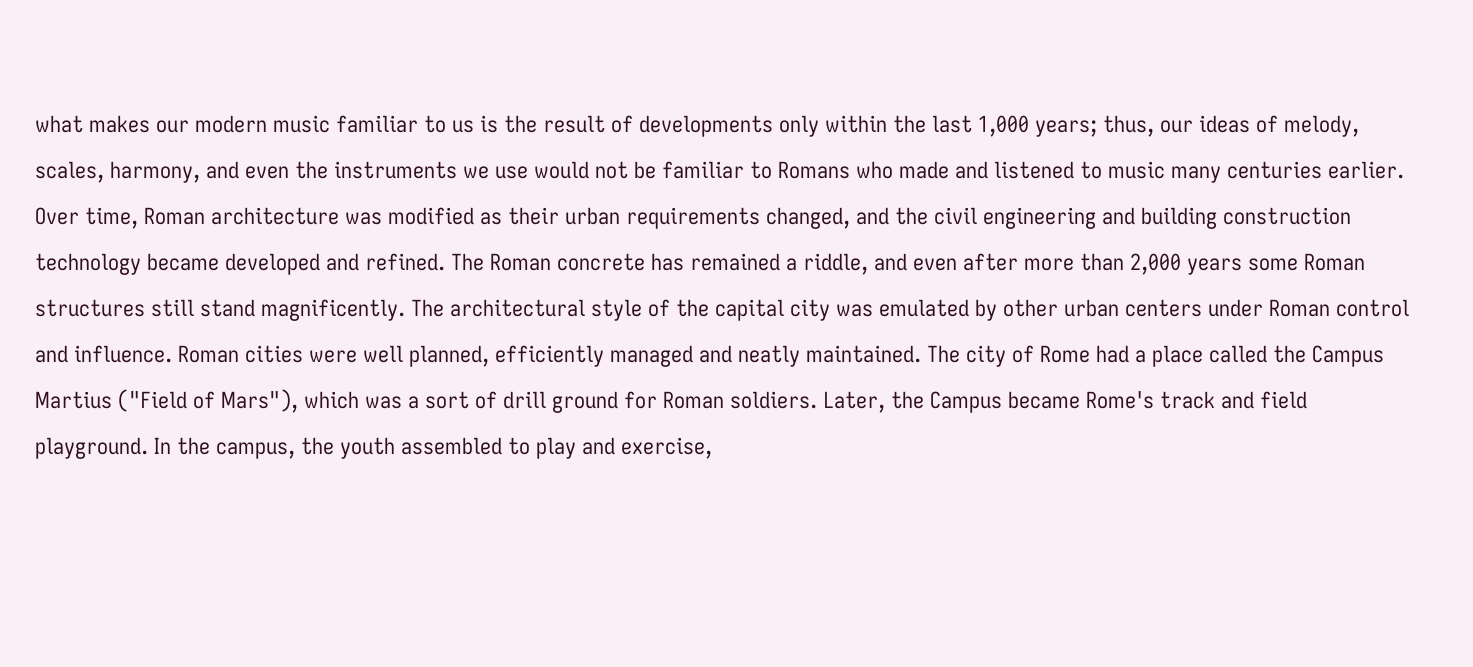what makes our modern music familiar to us is the result of developments only within the last 1,000 years; thus, our ideas of melody, scales, harmony, and even the instruments we use would not be familiar to Romans who made and listened to music many centuries earlier. Over time, Roman architecture was modified as their urban requirements changed, and the civil engineering and building construction technology became developed and refined. The Roman concrete has remained a riddle, and even after more than 2,000 years some Roman structures still stand magnificently. The architectural style of the capital city was emulated by other urban centers under Roman control and influence. Roman cities were well planned, efficiently managed and neatly maintained. The city of Rome had a place called the Campus Martius ("Field of Mars"), which was a sort of drill ground for Roman soldiers. Later, the Campus became Rome's track and field playground. In the campus, the youth assembled to play and exercise,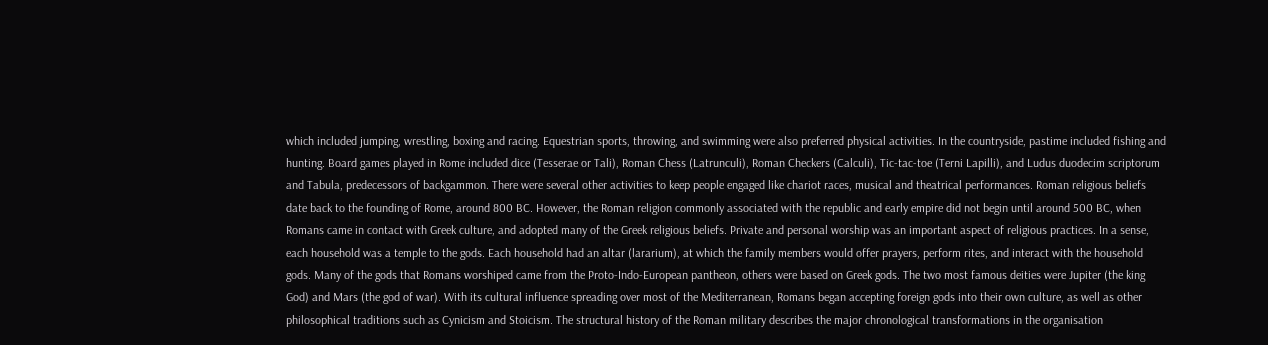which included jumping, wrestling, boxing and racing. Equestrian sports, throwing, and swimming were also preferred physical activities. In the countryside, pastime included fishing and hunting. Board games played in Rome included dice (Tesserae or Tali), Roman Chess (Latrunculi), Roman Checkers (Calculi), Tic-tac-toe (Terni Lapilli), and Ludus duodecim scriptorum and Tabula, predecessors of backgammon. There were several other activities to keep people engaged like chariot races, musical and theatrical performances. Roman religious beliefs date back to the founding of Rome, around 800 BC. However, the Roman religion commonly associated with the republic and early empire did not begin until around 500 BC, when Romans came in contact with Greek culture, and adopted many of the Greek religious beliefs. Private and personal worship was an important aspect of religious practices. In a sense, each household was a temple to the gods. Each household had an altar (lararium), at which the family members would offer prayers, perform rites, and interact with the household gods. Many of the gods that Romans worshiped came from the Proto-Indo-European pantheon, others were based on Greek gods. The two most famous deities were Jupiter (the king God) and Mars (the god of war). With its cultural influence spreading over most of the Mediterranean, Romans began accepting foreign gods into their own culture, as well as other philosophical traditions such as Cynicism and Stoicism. The structural history of the Roman military describes the major chronological transformations in the organisation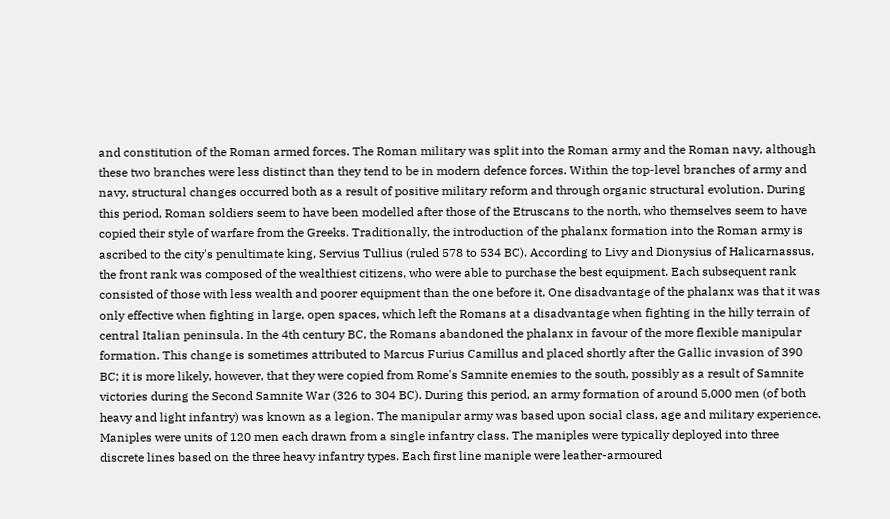and constitution of the Roman armed forces. The Roman military was split into the Roman army and the Roman navy, although these two branches were less distinct than they tend to be in modern defence forces. Within the top-level branches of army and navy, structural changes occurred both as a result of positive military reform and through organic structural evolution. During this period, Roman soldiers seem to have been modelled after those of the Etruscans to the north, who themselves seem to have copied their style of warfare from the Greeks. Traditionally, the introduction of the phalanx formation into the Roman army is ascribed to the city's penultimate king, Servius Tullius (ruled 578 to 534 BC). According to Livy and Dionysius of Halicarnassus, the front rank was composed of the wealthiest citizens, who were able to purchase the best equipment. Each subsequent rank consisted of those with less wealth and poorer equipment than the one before it. One disadvantage of the phalanx was that it was only effective when fighting in large, open spaces, which left the Romans at a disadvantage when fighting in the hilly terrain of central Italian peninsula. In the 4th century BC, the Romans abandoned the phalanx in favour of the more flexible manipular formation. This change is sometimes attributed to Marcus Furius Camillus and placed shortly after the Gallic invasion of 390 BC; it is more likely, however, that they were copied from Rome's Samnite enemies to the south, possibly as a result of Samnite victories during the Second Samnite War (326 to 304 BC). During this period, an army formation of around 5,000 men (of both heavy and light infantry) was known as a legion. The manipular army was based upon social class, age and military experience. Maniples were units of 120 men each drawn from a single infantry class. The maniples were typically deployed into three discrete lines based on the three heavy infantry types. Each first line maniple were leather-armoured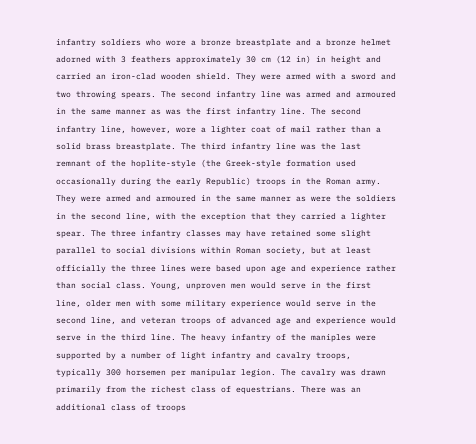infantry soldiers who wore a bronze breastplate and a bronze helmet adorned with 3 feathers approximately 30 cm (12 in) in height and carried an iron-clad wooden shield. They were armed with a sword and two throwing spears. The second infantry line was armed and armoured in the same manner as was the first infantry line. The second infantry line, however, wore a lighter coat of mail rather than a solid brass breastplate. The third infantry line was the last remnant of the hoplite-style (the Greek-style formation used occasionally during the early Republic) troops in the Roman army. They were armed and armoured in the same manner as were the soldiers in the second line, with the exception that they carried a lighter spear. The three infantry classes may have retained some slight parallel to social divisions within Roman society, but at least officially the three lines were based upon age and experience rather than social class. Young, unproven men would serve in the first line, older men with some military experience would serve in the second line, and veteran troops of advanced age and experience would serve in the third line. The heavy infantry of the maniples were supported by a number of light infantry and cavalry troops, typically 300 horsemen per manipular legion. The cavalry was drawn primarily from the richest class of equestrians. There was an additional class of troops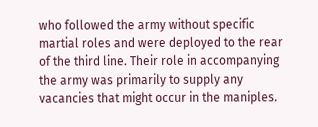who followed the army without specific martial roles and were deployed to the rear of the third line. Their role in accompanying the army was primarily to supply any vacancies that might occur in the maniples.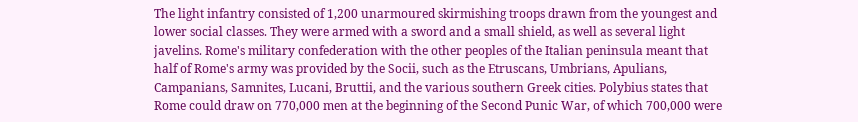The light infantry consisted of 1,200 unarmoured skirmishing troops drawn from the youngest and lower social classes. They were armed with a sword and a small shield, as well as several light javelins. Rome's military confederation with the other peoples of the Italian peninsula meant that half of Rome's army was provided by the Socii, such as the Etruscans, Umbrians, Apulians, Campanians, Samnites, Lucani, Bruttii, and the various southern Greek cities. Polybius states that Rome could draw on 770,000 men at the beginning of the Second Punic War, of which 700,000 were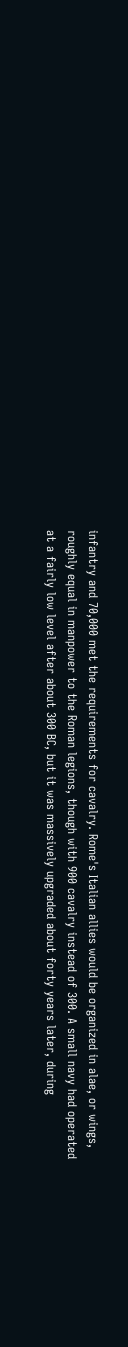infantry and 70,000 met the requirements for cavalry. Rome's Italian allies would be organized in alae, or wings, roughly equal in manpower to the Roman legions, though with 900 cavalry instead of 300. A small navy had operated at a fairly low level after about 300 BC, but it was massively upgraded about forty years later, during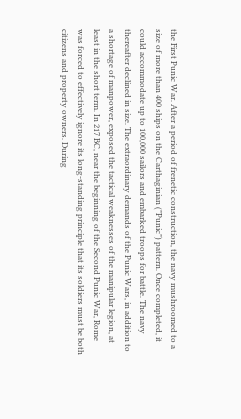the First Punic War. After a period of frenetic construction, the navy mushroomed to a size of more than 400 ships on the Carthaginian ("Punic") pattern. Once completed, it could accommodate up to 100,000 sailors and embarked troops for battle. The navy thereafter declined in size. The extraordinary demands of the Punic Wars, in addition to a shortage of manpower, exposed the tactical weaknesses of the manipular legion, at least in the short term. In 217 BC, near the beginning of the Second Punic War, Rome was forced to effectively ignore its long-standing principle that its soldiers must be both citizens and property owners. During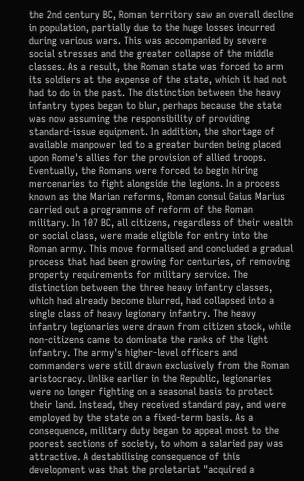the 2nd century BC, Roman territory saw an overall decline in population, partially due to the huge losses incurred during various wars. This was accompanied by severe social stresses and the greater collapse of the middle classes. As a result, the Roman state was forced to arm its soldiers at the expense of the state, which it had not had to do in the past. The distinction between the heavy infantry types began to blur, perhaps because the state was now assuming the responsibility of providing standard-issue equipment. In addition, the shortage of available manpower led to a greater burden being placed upon Rome's allies for the provision of allied troops. Eventually, the Romans were forced to begin hiring mercenaries to fight alongside the legions. In a process known as the Marian reforms, Roman consul Gaius Marius carried out a programme of reform of the Roman military. In 107 BC, all citizens, regardless of their wealth or social class, were made eligible for entry into the Roman army. This move formalised and concluded a gradual process that had been growing for centuries, of removing property requirements for military service. The distinction between the three heavy infantry classes, which had already become blurred, had collapsed into a single class of heavy legionary infantry. The heavy infantry legionaries were drawn from citizen stock, while non-citizens came to dominate the ranks of the light infantry. The army's higher-level officers and commanders were still drawn exclusively from the Roman aristocracy. Unlike earlier in the Republic, legionaries were no longer fighting on a seasonal basis to protect their land. Instead, they received standard pay, and were employed by the state on a fixed-term basis. As a consequence, military duty began to appeal most to the poorest sections of society, to whom a salaried pay was attractive. A destabilising consequence of this development was that the proletariat "acquired a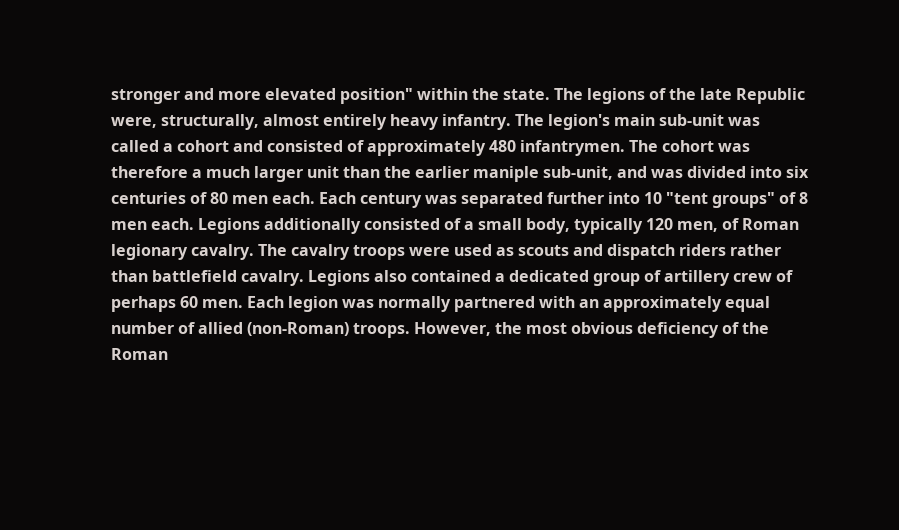stronger and more elevated position" within the state. The legions of the late Republic were, structurally, almost entirely heavy infantry. The legion's main sub-unit was called a cohort and consisted of approximately 480 infantrymen. The cohort was therefore a much larger unit than the earlier maniple sub-unit, and was divided into six centuries of 80 men each. Each century was separated further into 10 "tent groups" of 8 men each. Legions additionally consisted of a small body, typically 120 men, of Roman legionary cavalry. The cavalry troops were used as scouts and dispatch riders rather than battlefield cavalry. Legions also contained a dedicated group of artillery crew of perhaps 60 men. Each legion was normally partnered with an approximately equal number of allied (non-Roman) troops. However, the most obvious deficiency of the Roman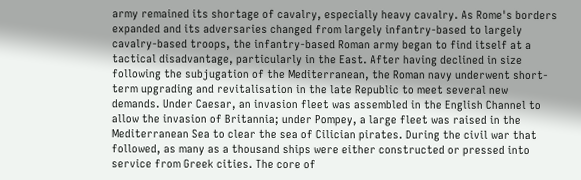army remained its shortage of cavalry, especially heavy cavalry. As Rome's borders expanded and its adversaries changed from largely infantry-based to largely cavalry-based troops, the infantry-based Roman army began to find itself at a tactical disadvantage, particularly in the East. After having declined in size following the subjugation of the Mediterranean, the Roman navy underwent short-term upgrading and revitalisation in the late Republic to meet several new demands. Under Caesar, an invasion fleet was assembled in the English Channel to allow the invasion of Britannia; under Pompey, a large fleet was raised in the Mediterranean Sea to clear the sea of Cilician pirates. During the civil war that followed, as many as a thousand ships were either constructed or pressed into service from Greek cities. The core of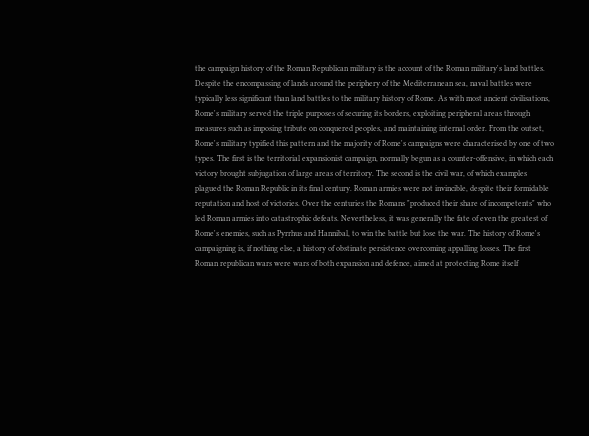the campaign history of the Roman Republican military is the account of the Roman military's land battles. Despite the encompassing of lands around the periphery of the Mediterranean sea, naval battles were typically less significant than land battles to the military history of Rome. As with most ancient civilisations, Rome's military served the triple purposes of securing its borders, exploiting peripheral areas through measures such as imposing tribute on conquered peoples, and maintaining internal order. From the outset, Rome's military typified this pattern and the majority of Rome's campaigns were characterised by one of two types. The first is the territorial expansionist campaign, normally begun as a counter-offensive, in which each victory brought subjugation of large areas of territory. The second is the civil war, of which examples plagued the Roman Republic in its final century. Roman armies were not invincible, despite their formidable reputation and host of victories. Over the centuries the Romans "produced their share of incompetents" who led Roman armies into catastrophic defeats. Nevertheless, it was generally the fate of even the greatest of Rome's enemies, such as Pyrrhus and Hannibal, to win the battle but lose the war. The history of Rome's campaigning is, if nothing else, a history of obstinate persistence overcoming appalling losses. The first Roman republican wars were wars of both expansion and defence, aimed at protecting Rome itself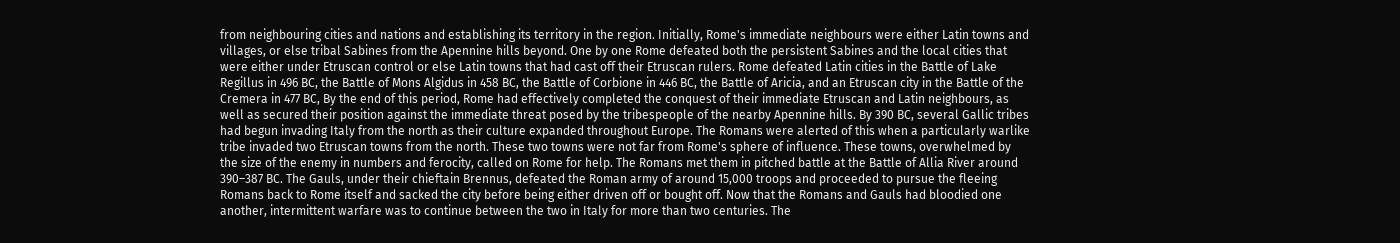from neighbouring cities and nations and establishing its territory in the region. Initially, Rome's immediate neighbours were either Latin towns and villages, or else tribal Sabines from the Apennine hills beyond. One by one Rome defeated both the persistent Sabines and the local cities that were either under Etruscan control or else Latin towns that had cast off their Etruscan rulers. Rome defeated Latin cities in the Battle of Lake Regillus in 496 BC, the Battle of Mons Algidus in 458 BC, the Battle of Corbione in 446 BC, the Battle of Aricia, and an Etruscan city in the Battle of the Cremera in 477 BC, By the end of this period, Rome had effectively completed the conquest of their immediate Etruscan and Latin neighbours, as well as secured their position against the immediate threat posed by the tribespeople of the nearby Apennine hills. By 390 BC, several Gallic tribes had begun invading Italy from the north as their culture expanded throughout Europe. The Romans were alerted of this when a particularly warlike tribe invaded two Etruscan towns from the north. These two towns were not far from Rome's sphere of influence. These towns, overwhelmed by the size of the enemy in numbers and ferocity, called on Rome for help. The Romans met them in pitched battle at the Battle of Allia River around 390–387 BC. The Gauls, under their chieftain Brennus, defeated the Roman army of around 15,000 troops and proceeded to pursue the fleeing Romans back to Rome itself and sacked the city before being either driven off or bought off. Now that the Romans and Gauls had bloodied one another, intermittent warfare was to continue between the two in Italy for more than two centuries. The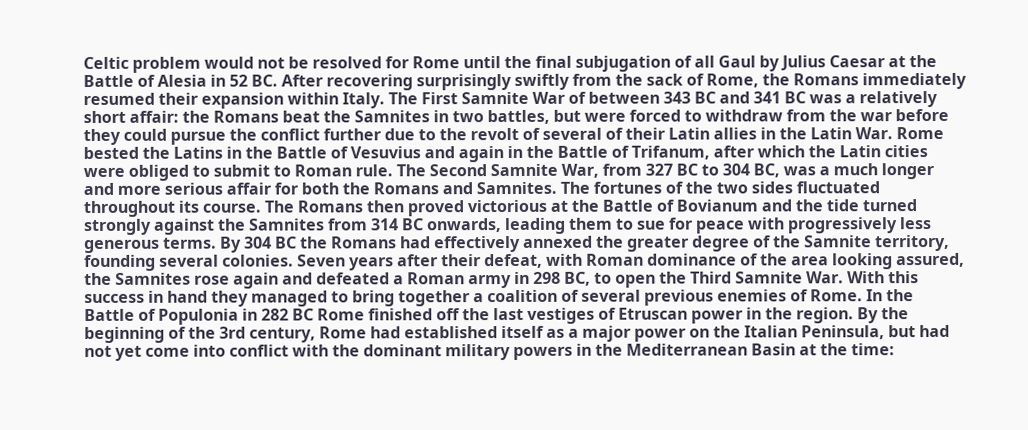Celtic problem would not be resolved for Rome until the final subjugation of all Gaul by Julius Caesar at the Battle of Alesia in 52 BC. After recovering surprisingly swiftly from the sack of Rome, the Romans immediately resumed their expansion within Italy. The First Samnite War of between 343 BC and 341 BC was a relatively short affair: the Romans beat the Samnites in two battles, but were forced to withdraw from the war before they could pursue the conflict further due to the revolt of several of their Latin allies in the Latin War. Rome bested the Latins in the Battle of Vesuvius and again in the Battle of Trifanum, after which the Latin cities were obliged to submit to Roman rule. The Second Samnite War, from 327 BC to 304 BC, was a much longer and more serious affair for both the Romans and Samnites. The fortunes of the two sides fluctuated throughout its course. The Romans then proved victorious at the Battle of Bovianum and the tide turned strongly against the Samnites from 314 BC onwards, leading them to sue for peace with progressively less generous terms. By 304 BC the Romans had effectively annexed the greater degree of the Samnite territory, founding several colonies. Seven years after their defeat, with Roman dominance of the area looking assured, the Samnites rose again and defeated a Roman army in 298 BC, to open the Third Samnite War. With this success in hand they managed to bring together a coalition of several previous enemies of Rome. In the Battle of Populonia in 282 BC Rome finished off the last vestiges of Etruscan power in the region. By the beginning of the 3rd century, Rome had established itself as a major power on the Italian Peninsula, but had not yet come into conflict with the dominant military powers in the Mediterranean Basin at the time: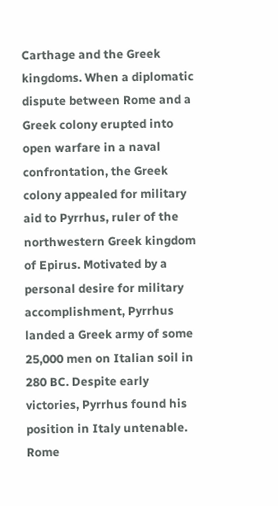Carthage and the Greek kingdoms. When a diplomatic dispute between Rome and a Greek colony erupted into open warfare in a naval confrontation, the Greek colony appealed for military aid to Pyrrhus, ruler of the northwestern Greek kingdom of Epirus. Motivated by a personal desire for military accomplishment, Pyrrhus landed a Greek army of some 25,000 men on Italian soil in 280 BC. Despite early victories, Pyrrhus found his position in Italy untenable. Rome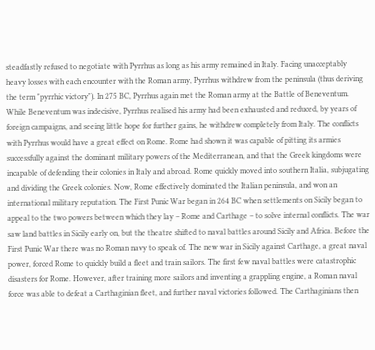steadfastly refused to negotiate with Pyrrhus as long as his army remained in Italy. Facing unacceptably heavy losses with each encounter with the Roman army, Pyrrhus withdrew from the peninsula (thus deriving the term "pyrrhic victory"). In 275 BC, Pyrrhus again met the Roman army at the Battle of Beneventum. While Beneventum was indecisive, Pyrrhus realised his army had been exhausted and reduced, by years of foreign campaigns, and seeing little hope for further gains, he withdrew completely from Italy. The conflicts with Pyrrhus would have a great effect on Rome. Rome had shown it was capable of pitting its armies successfully against the dominant military powers of the Mediterranean, and that the Greek kingdoms were incapable of defending their colonies in Italy and abroad. Rome quickly moved into southern Italia, subjugating and dividing the Greek colonies. Now, Rome effectively dominated the Italian peninsula, and won an international military reputation. The First Punic War began in 264 BC when settlements on Sicily began to appeal to the two powers between which they lay – Rome and Carthage – to solve internal conflicts. The war saw land battles in Sicily early on, but the theatre shifted to naval battles around Sicily and Africa. Before the First Punic War there was no Roman navy to speak of. The new war in Sicily against Carthage, a great naval power, forced Rome to quickly build a fleet and train sailors. The first few naval battles were catastrophic disasters for Rome. However, after training more sailors and inventing a grappling engine, a Roman naval force was able to defeat a Carthaginian fleet, and further naval victories followed. The Carthaginians then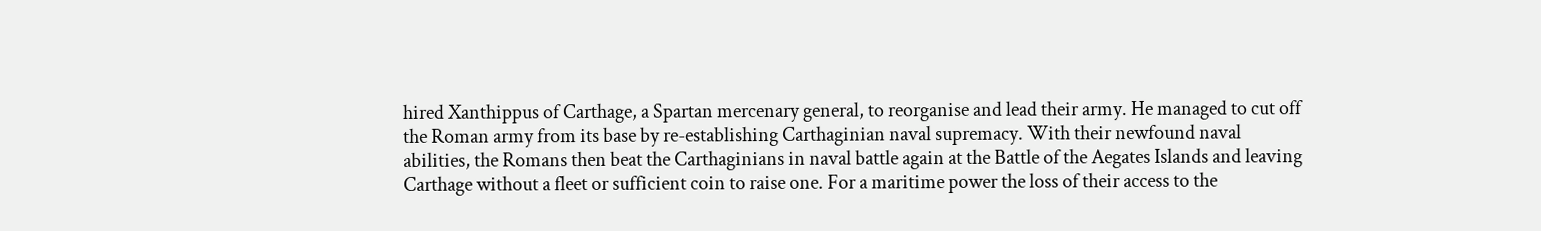hired Xanthippus of Carthage, a Spartan mercenary general, to reorganise and lead their army. He managed to cut off the Roman army from its base by re-establishing Carthaginian naval supremacy. With their newfound naval abilities, the Romans then beat the Carthaginians in naval battle again at the Battle of the Aegates Islands and leaving Carthage without a fleet or sufficient coin to raise one. For a maritime power the loss of their access to the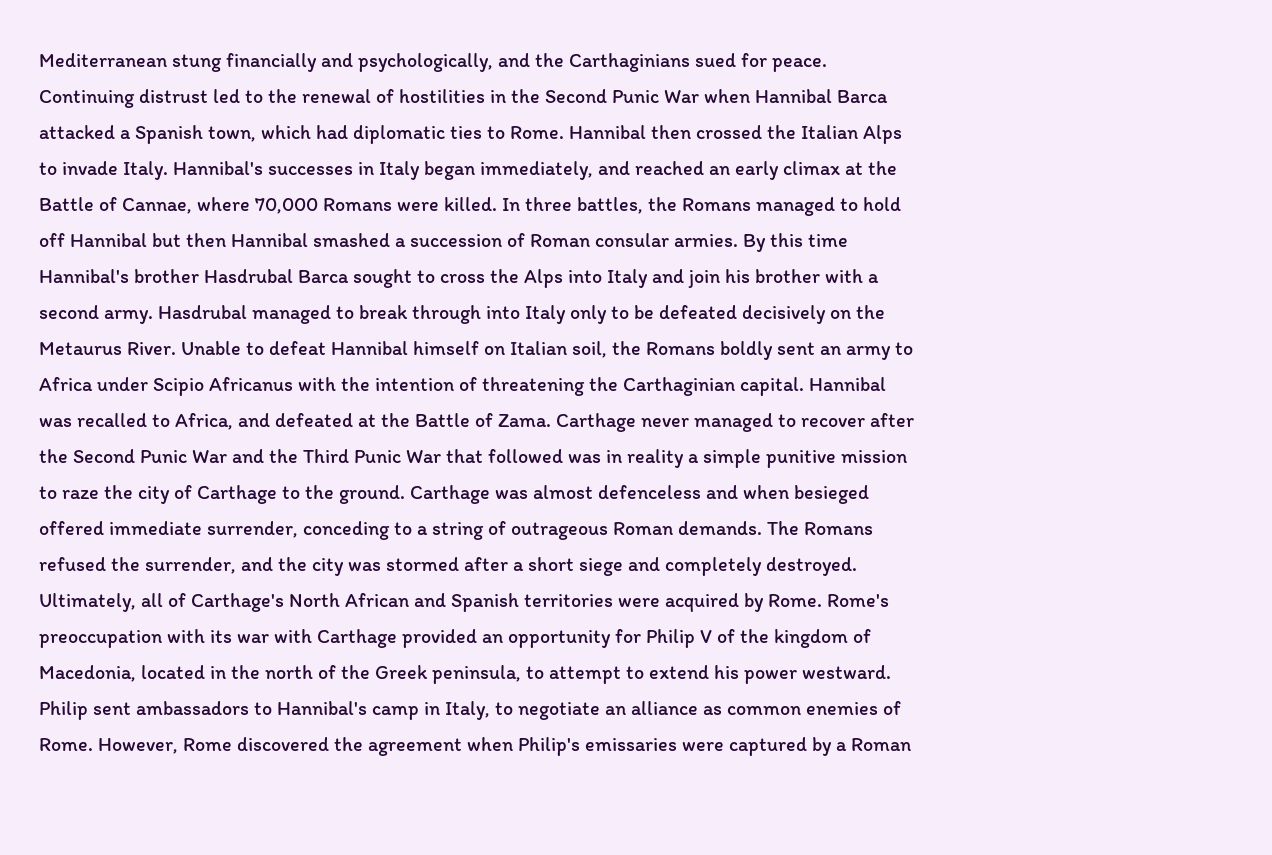Mediterranean stung financially and psychologically, and the Carthaginians sued for peace. Continuing distrust led to the renewal of hostilities in the Second Punic War when Hannibal Barca attacked a Spanish town, which had diplomatic ties to Rome. Hannibal then crossed the Italian Alps to invade Italy. Hannibal's successes in Italy began immediately, and reached an early climax at the Battle of Cannae, where 70,000 Romans were killed. In three battles, the Romans managed to hold off Hannibal but then Hannibal smashed a succession of Roman consular armies. By this time Hannibal's brother Hasdrubal Barca sought to cross the Alps into Italy and join his brother with a second army. Hasdrubal managed to break through into Italy only to be defeated decisively on the Metaurus River. Unable to defeat Hannibal himself on Italian soil, the Romans boldly sent an army to Africa under Scipio Africanus with the intention of threatening the Carthaginian capital. Hannibal was recalled to Africa, and defeated at the Battle of Zama. Carthage never managed to recover after the Second Punic War and the Third Punic War that followed was in reality a simple punitive mission to raze the city of Carthage to the ground. Carthage was almost defenceless and when besieged offered immediate surrender, conceding to a string of outrageous Roman demands. The Romans refused the surrender, and the city was stormed after a short siege and completely destroyed. Ultimately, all of Carthage's North African and Spanish territories were acquired by Rome. Rome's preoccupation with its war with Carthage provided an opportunity for Philip V of the kingdom of Macedonia, located in the north of the Greek peninsula, to attempt to extend his power westward. Philip sent ambassadors to Hannibal's camp in Italy, to negotiate an alliance as common enemies of Rome. However, Rome discovered the agreement when Philip's emissaries were captured by a Roman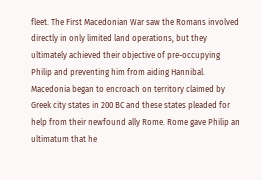fleet. The First Macedonian War saw the Romans involved directly in only limited land operations, but they ultimately achieved their objective of pre-occupying Philip and preventing him from aiding Hannibal. Macedonia began to encroach on territory claimed by Greek city states in 200 BC and these states pleaded for help from their newfound ally Rome. Rome gave Philip an ultimatum that he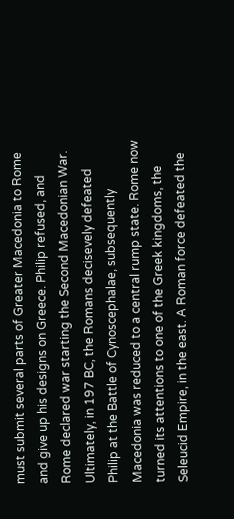must submit several parts of Greater Macedonia to Rome and give up his designs on Greece. Philip refused, and Rome declared war starting the Second Macedonian War. Ultimately, in 197 BC, the Romans decisevely defeated Philip at the Battle of Cynoscephalae, subsequently Macedonia was reduced to a central rump state. Rome now turned its attentions to one of the Greek kingdoms, the Seleucid Empire, in the east. A Roman force defeated the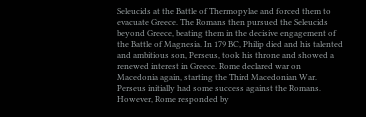Seleucids at the Battle of Thermopylae and forced them to evacuate Greece. The Romans then pursued the Seleucids beyond Greece, beating them in the decisive engagement of the Battle of Magnesia. In 179 BC, Philip died and his talented and ambitious son, Perseus, took his throne and showed a renewed interest in Greece. Rome declared war on Macedonia again, starting the Third Macedonian War. Perseus initially had some success against the Romans. However, Rome responded by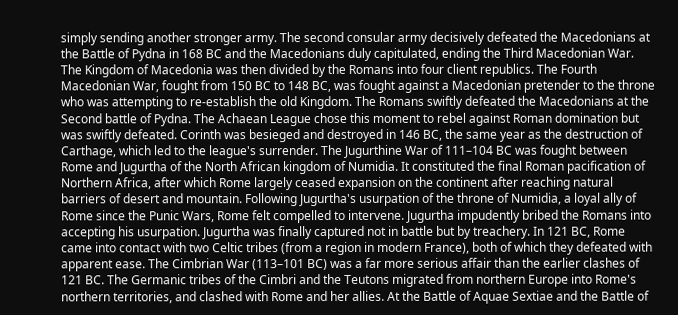simply sending another stronger army. The second consular army decisively defeated the Macedonians at the Battle of Pydna in 168 BC and the Macedonians duly capitulated, ending the Third Macedonian War. The Kingdom of Macedonia was then divided by the Romans into four client republics. The Fourth Macedonian War, fought from 150 BC to 148 BC, was fought against a Macedonian pretender to the throne who was attempting to re-establish the old Kingdom. The Romans swiftly defeated the Macedonians at the Second battle of Pydna. The Achaean League chose this moment to rebel against Roman domination but was swiftly defeated. Corinth was besieged and destroyed in 146 BC, the same year as the destruction of Carthage, which led to the league's surrender. The Jugurthine War of 111–104 BC was fought between Rome and Jugurtha of the North African kingdom of Numidia. It constituted the final Roman pacification of Northern Africa, after which Rome largely ceased expansion on the continent after reaching natural barriers of desert and mountain. Following Jugurtha's usurpation of the throne of Numidia, a loyal ally of Rome since the Punic Wars, Rome felt compelled to intervene. Jugurtha impudently bribed the Romans into accepting his usurpation. Jugurtha was finally captured not in battle but by treachery. In 121 BC, Rome came into contact with two Celtic tribes (from a region in modern France), both of which they defeated with apparent ease. The Cimbrian War (113–101 BC) was a far more serious affair than the earlier clashes of 121 BC. The Germanic tribes of the Cimbri and the Teutons migrated from northern Europe into Rome's northern territories, and clashed with Rome and her allies. At the Battle of Aquae Sextiae and the Battle of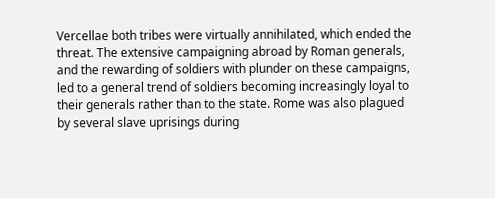Vercellae both tribes were virtually annihilated, which ended the threat. The extensive campaigning abroad by Roman generals, and the rewarding of soldiers with plunder on these campaigns, led to a general trend of soldiers becoming increasingly loyal to their generals rather than to the state. Rome was also plagued by several slave uprisings during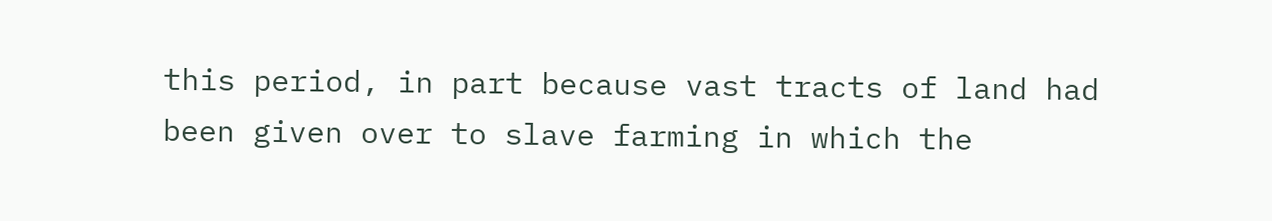this period, in part because vast tracts of land had been given over to slave farming in which the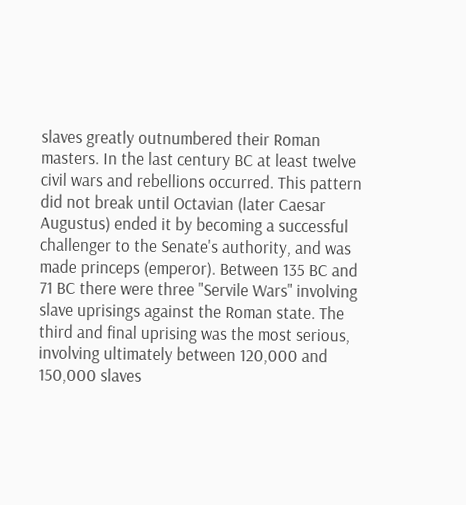slaves greatly outnumbered their Roman masters. In the last century BC at least twelve civil wars and rebellions occurred. This pattern did not break until Octavian (later Caesar Augustus) ended it by becoming a successful challenger to the Senate's authority, and was made princeps (emperor). Between 135 BC and 71 BC there were three "Servile Wars" involving slave uprisings against the Roman state. The third and final uprising was the most serious, involving ultimately between 120,000 and 150,000 slaves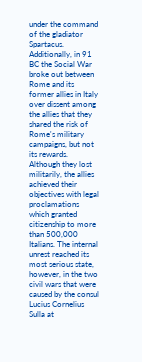under the command of the gladiator Spartacus. Additionally, in 91 BC the Social War broke out between Rome and its former allies in Italy over dissent among the allies that they shared the risk of Rome's military campaigns, but not its rewards. Although they lost militarily, the allies achieved their objectives with legal proclamations which granted citizenship to more than 500,000 Italians. The internal unrest reached its most serious state, however, in the two civil wars that were caused by the consul Lucius Cornelius Sulla at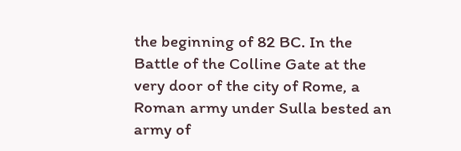the beginning of 82 BC. In the Battle of the Colline Gate at the very door of the city of Rome, a Roman army under Sulla bested an army of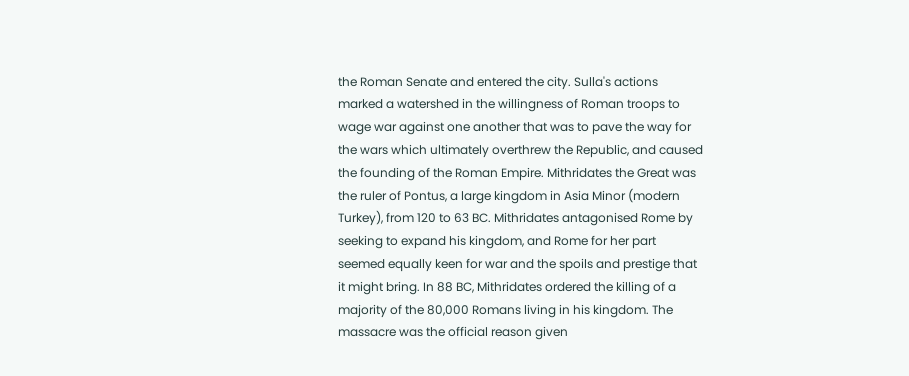the Roman Senate and entered the city. Sulla's actions marked a watershed in the willingness of Roman troops to wage war against one another that was to pave the way for the wars which ultimately overthrew the Republic, and caused the founding of the Roman Empire. Mithridates the Great was the ruler of Pontus, a large kingdom in Asia Minor (modern Turkey), from 120 to 63 BC. Mithridates antagonised Rome by seeking to expand his kingdom, and Rome for her part seemed equally keen for war and the spoils and prestige that it might bring. In 88 BC, Mithridates ordered the killing of a majority of the 80,000 Romans living in his kingdom. The massacre was the official reason given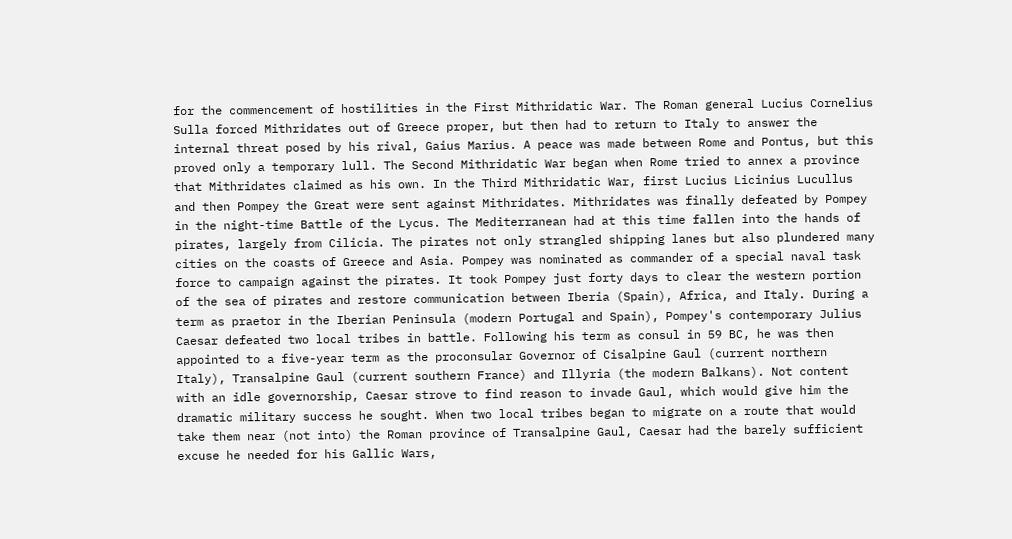for the commencement of hostilities in the First Mithridatic War. The Roman general Lucius Cornelius Sulla forced Mithridates out of Greece proper, but then had to return to Italy to answer the internal threat posed by his rival, Gaius Marius. A peace was made between Rome and Pontus, but this proved only a temporary lull. The Second Mithridatic War began when Rome tried to annex a province that Mithridates claimed as his own. In the Third Mithridatic War, first Lucius Licinius Lucullus and then Pompey the Great were sent against Mithridates. Mithridates was finally defeated by Pompey in the night-time Battle of the Lycus. The Mediterranean had at this time fallen into the hands of pirates, largely from Cilicia. The pirates not only strangled shipping lanes but also plundered many cities on the coasts of Greece and Asia. Pompey was nominated as commander of a special naval task force to campaign against the pirates. It took Pompey just forty days to clear the western portion of the sea of pirates and restore communication between Iberia (Spain), Africa, and Italy. During a term as praetor in the Iberian Peninsula (modern Portugal and Spain), Pompey's contemporary Julius Caesar defeated two local tribes in battle. Following his term as consul in 59 BC, he was then appointed to a five-year term as the proconsular Governor of Cisalpine Gaul (current northern Italy), Transalpine Gaul (current southern France) and Illyria (the modern Balkans). Not content with an idle governorship, Caesar strove to find reason to invade Gaul, which would give him the dramatic military success he sought. When two local tribes began to migrate on a route that would take them near (not into) the Roman province of Transalpine Gaul, Caesar had the barely sufficient excuse he needed for his Gallic Wars,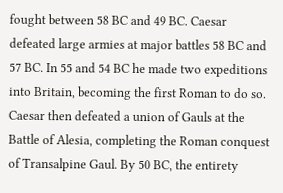fought between 58 BC and 49 BC. Caesar defeated large armies at major battles 58 BC and 57 BC. In 55 and 54 BC he made two expeditions into Britain, becoming the first Roman to do so. Caesar then defeated a union of Gauls at the Battle of Alesia, completing the Roman conquest of Transalpine Gaul. By 50 BC, the entirety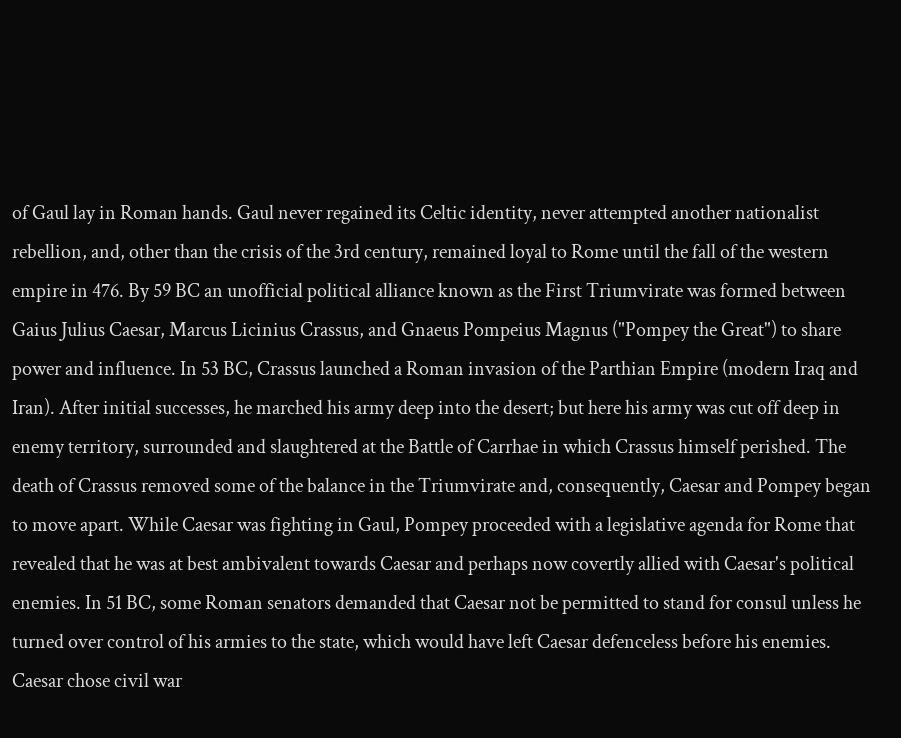of Gaul lay in Roman hands. Gaul never regained its Celtic identity, never attempted another nationalist rebellion, and, other than the crisis of the 3rd century, remained loyal to Rome until the fall of the western empire in 476. By 59 BC an unofficial political alliance known as the First Triumvirate was formed between Gaius Julius Caesar, Marcus Licinius Crassus, and Gnaeus Pompeius Magnus ("Pompey the Great") to share power and influence. In 53 BC, Crassus launched a Roman invasion of the Parthian Empire (modern Iraq and Iran). After initial successes, he marched his army deep into the desert; but here his army was cut off deep in enemy territory, surrounded and slaughtered at the Battle of Carrhae in which Crassus himself perished. The death of Crassus removed some of the balance in the Triumvirate and, consequently, Caesar and Pompey began to move apart. While Caesar was fighting in Gaul, Pompey proceeded with a legislative agenda for Rome that revealed that he was at best ambivalent towards Caesar and perhaps now covertly allied with Caesar's political enemies. In 51 BC, some Roman senators demanded that Caesar not be permitted to stand for consul unless he turned over control of his armies to the state, which would have left Caesar defenceless before his enemies. Caesar chose civil war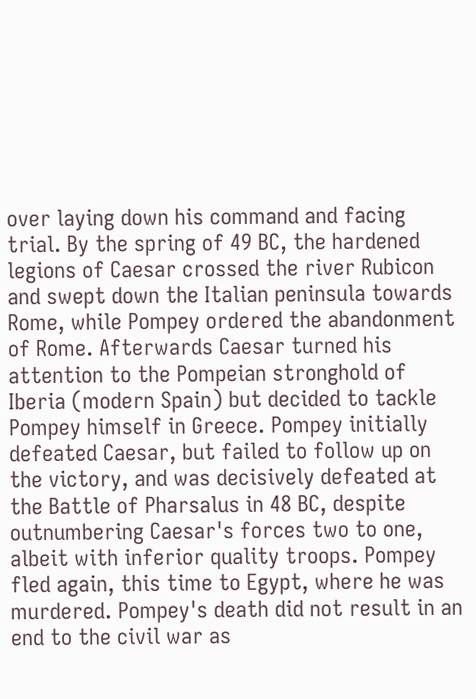over laying down his command and facing trial. By the spring of 49 BC, the hardened legions of Caesar crossed the river Rubicon and swept down the Italian peninsula towards Rome, while Pompey ordered the abandonment of Rome. Afterwards Caesar turned his attention to the Pompeian stronghold of Iberia (modern Spain) but decided to tackle Pompey himself in Greece. Pompey initially defeated Caesar, but failed to follow up on the victory, and was decisively defeated at the Battle of Pharsalus in 48 BC, despite outnumbering Caesar's forces two to one, albeit with inferior quality troops. Pompey fled again, this time to Egypt, where he was murdered. Pompey's death did not result in an end to the civil war as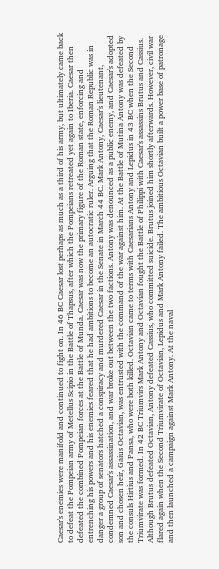Caesar's enemies were manifold and continued to fight on. In 46 BC Caesar lost perhaps as much as a third of his army, but ultimately came back to defeat the Pompeian army of Metellus Scipio in the Battle of Thapsus, after which the Pompeians retreated yet again to Iberia. Caesar then defeated the combined Pompeian forces at the Battle of Munda. Caesar was now the primary figure of the Roman state, enforcing and entrenching his powers and his enemies feared that he had ambitions to become an autocratic ruler. Arguing that the Roman Republic was in danger a group of senators hatched a conspiracy and murdered Caesar in the Senate in March 44 BC. Mark Antony, Caesar's lieutenant, condemned Caesar's assassination, and war broke out between the two factions. Antony was denounced as a public enemy, and Caesar's adopted son and chosen heir, Gaius Octavian, was entrusted with the command of the war against him. At the Battle of Mutina Antony was defeated by the consuls Hirtius and Pansa, who were both killed. Octavian came to terms with Caesarians Antony and Lepidus in 43 BC when the Second Triumvirate was formed. In 42 BC Triumvirs Mark Antony and Octavian fought the Battle of Philippi with Caesar's assassins Brutus and Cassius. Although Brutus defeated Octavian, Antony defeated Cassius, who committed suicide. Brutus joined him shortly afterwards. However, civil war flared again when the Second Triumvirate of Octavian, Lepidus and Mark Antony failed. The ambitious Octavian built a power base of patronage and then launched a campaign against Mark Antony. At the naval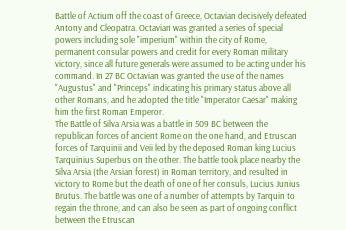Battle of Actium off the coast of Greece, Octavian decisively defeated Antony and Cleopatra. Octavian was granted a series of special powers including sole "imperium" within the city of Rome, permanent consular powers and credit for every Roman military victory, since all future generals were assumed to be acting under his command. In 27 BC Octavian was granted the use of the names "Augustus" and "Princeps" indicating his primary status above all other Romans, and he adopted the title "Imperator Caesar" making him the first Roman Emperor.
The Battle of Silva Arsia was a battle in 509 BC between the republican forces of ancient Rome on the one hand, and Etruscan forces of Tarquinii and Veii led by the deposed Roman king Lucius Tarquinius Superbus on the other. The battle took place nearby the Silva Arsia (the Arsian forest) in Roman territory, and resulted in victory to Rome but the death of one of her consuls, Lucius Junius Brutus. The battle was one of a number of attempts by Tarquin to regain the throne, and can also be seen as part of ongoing conflict between the Etruscan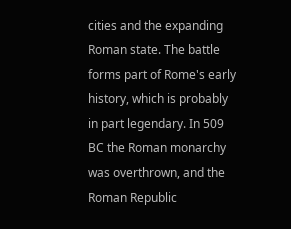cities and the expanding Roman state. The battle forms part of Rome's early history, which is probably in part legendary. In 509 BC the Roman monarchy was overthrown, and the Roman Republic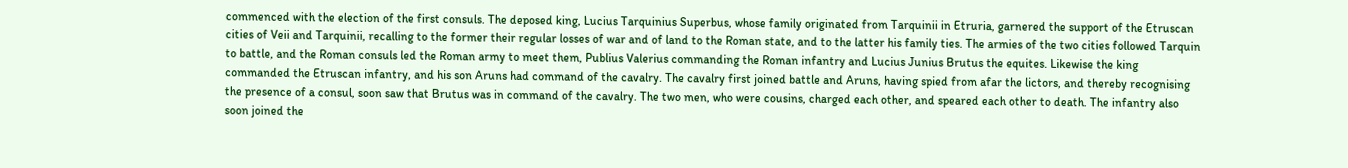commenced with the election of the first consuls. The deposed king, Lucius Tarquinius Superbus, whose family originated from Tarquinii in Etruria, garnered the support of the Etruscan cities of Veii and Tarquinii, recalling to the former their regular losses of war and of land to the Roman state, and to the latter his family ties. The armies of the two cities followed Tarquin to battle, and the Roman consuls led the Roman army to meet them, Publius Valerius commanding the Roman infantry and Lucius Junius Brutus the equites. Likewise the king commanded the Etruscan infantry, and his son Aruns had command of the cavalry. The cavalry first joined battle and Aruns, having spied from afar the lictors, and thereby recognising the presence of a consul, soon saw that Brutus was in command of the cavalry. The two men, who were cousins, charged each other, and speared each other to death. The infantry also soon joined the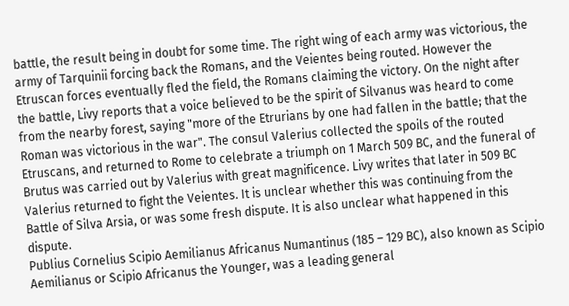battle, the result being in doubt for some time. The right wing of each army was victorious, the army of Tarquinii forcing back the Romans, and the Veientes being routed. However the Etruscan forces eventually fled the field, the Romans claiming the victory. On the night after the battle, Livy reports that a voice believed to be the spirit of Silvanus was heard to come from the nearby forest, saying "more of the Etrurians by one had fallen in the battle; that the Roman was victorious in the war". The consul Valerius collected the spoils of the routed Etruscans, and returned to Rome to celebrate a triumph on 1 March 509 BC, and the funeral of Brutus was carried out by Valerius with great magnificence. Livy writes that later in 509 BC Valerius returned to fight the Veientes. It is unclear whether this was continuing from the Battle of Silva Arsia, or was some fresh dispute. It is also unclear what happened in this dispute.
Publius Cornelius Scipio Aemilianus Africanus Numantinus (185 – 129 BC), also known as Scipio Aemilianus or Scipio Africanus the Younger, was a leading general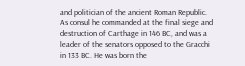and politician of the ancient Roman Republic. As consul he commanded at the final siege and destruction of Carthage in 146 BC, and was a leader of the senators opposed to the Gracchi in 133 BC. He was born the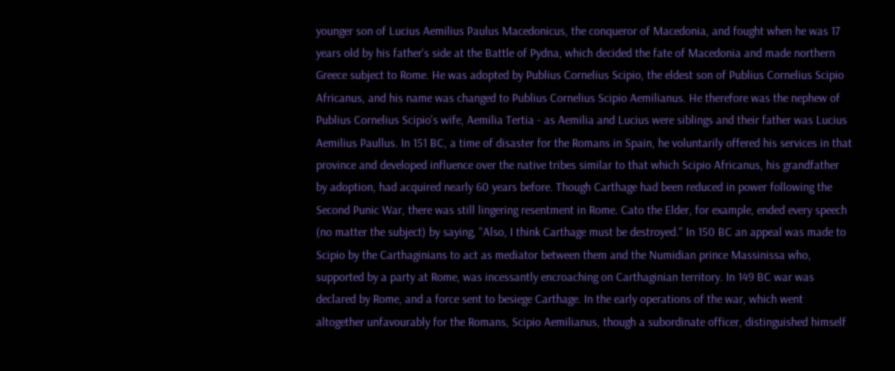younger son of Lucius Aemilius Paulus Macedonicus, the conqueror of Macedonia, and fought when he was 17 years old by his father's side at the Battle of Pydna, which decided the fate of Macedonia and made northern Greece subject to Rome. He was adopted by Publius Cornelius Scipio, the eldest son of Publius Cornelius Scipio Africanus, and his name was changed to Publius Cornelius Scipio Aemilianus. He therefore was the nephew of Publius Cornelius Scipio's wife, Aemilia Tertia - as Aemilia and Lucius were siblings and their father was Lucius Aemilius Paullus. In 151 BC, a time of disaster for the Romans in Spain, he voluntarily offered his services in that province and developed influence over the native tribes similar to that which Scipio Africanus, his grandfather by adoption, had acquired nearly 60 years before. Though Carthage had been reduced in power following the Second Punic War, there was still lingering resentment in Rome. Cato the Elder, for example, ended every speech (no matter the subject) by saying, "Also, I think Carthage must be destroyed." In 150 BC an appeal was made to Scipio by the Carthaginians to act as mediator between them and the Numidian prince Massinissa who, supported by a party at Rome, was incessantly encroaching on Carthaginian territory. In 149 BC war was declared by Rome, and a force sent to besiege Carthage. In the early operations of the war, which went altogether unfavourably for the Romans, Scipio Aemilianus, though a subordinate officer, distinguished himself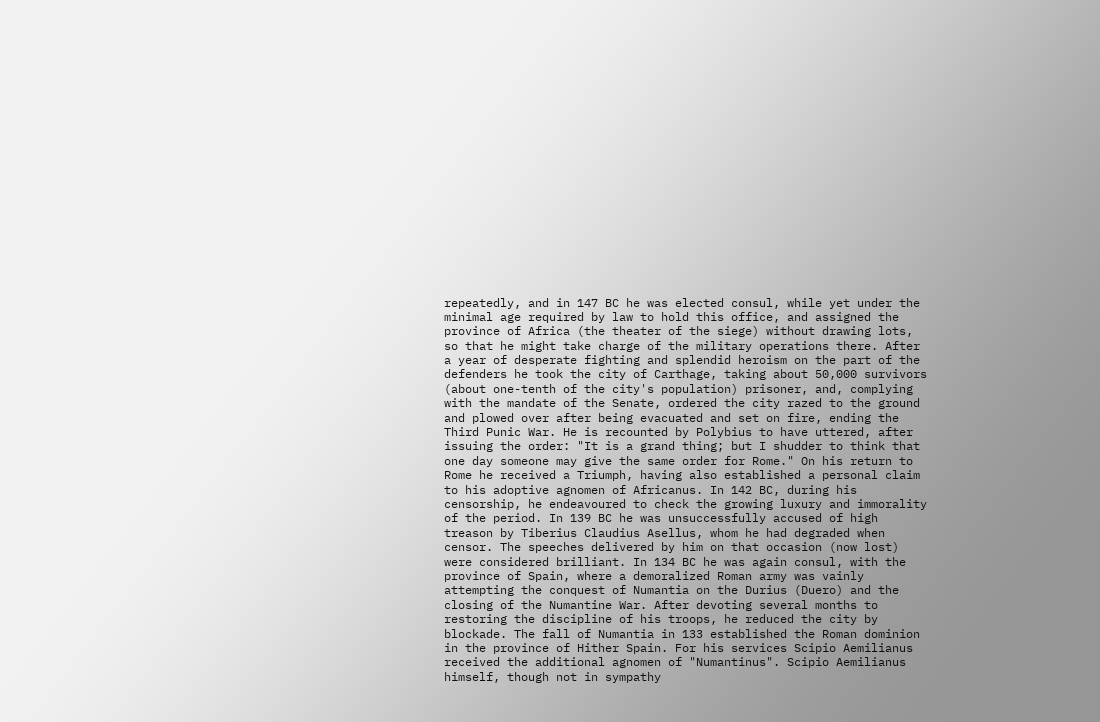repeatedly, and in 147 BC he was elected consul, while yet under the minimal age required by law to hold this office, and assigned the province of Africa (the theater of the siege) without drawing lots, so that he might take charge of the military operations there. After a year of desperate fighting and splendid heroism on the part of the defenders he took the city of Carthage, taking about 50,000 survivors (about one-tenth of the city's population) prisoner, and, complying with the mandate of the Senate, ordered the city razed to the ground and plowed over after being evacuated and set on fire, ending the Third Punic War. He is recounted by Polybius to have uttered, after issuing the order: "It is a grand thing; but I shudder to think that one day someone may give the same order for Rome." On his return to Rome he received a Triumph, having also established a personal claim to his adoptive agnomen of Africanus. In 142 BC, during his censorship, he endeavoured to check the growing luxury and immorality of the period. In 139 BC he was unsuccessfully accused of high treason by Tiberius Claudius Asellus, whom he had degraded when censor. The speeches delivered by him on that occasion (now lost) were considered brilliant. In 134 BC he was again consul, with the province of Spain, where a demoralized Roman army was vainly attempting the conquest of Numantia on the Durius (Duero) and the closing of the Numantine War. After devoting several months to restoring the discipline of his troops, he reduced the city by blockade. The fall of Numantia in 133 established the Roman dominion in the province of Hither Spain. For his services Scipio Aemilianus received the additional agnomen of "Numantinus". Scipio Aemilianus himself, though not in sympathy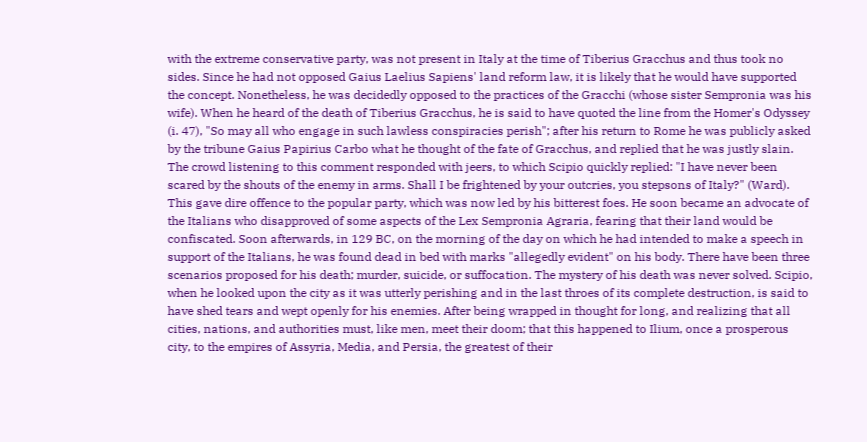with the extreme conservative party, was not present in Italy at the time of Tiberius Gracchus and thus took no sides. Since he had not opposed Gaius Laelius Sapiens' land reform law, it is likely that he would have supported the concept. Nonetheless, he was decidedly opposed to the practices of the Gracchi (whose sister Sempronia was his wife). When he heard of the death of Tiberius Gracchus, he is said to have quoted the line from the Homer's Odyssey (i. 47), "So may all who engage in such lawless conspiracies perish"; after his return to Rome he was publicly asked by the tribune Gaius Papirius Carbo what he thought of the fate of Gracchus, and replied that he was justly slain. The crowd listening to this comment responded with jeers, to which Scipio quickly replied: "I have never been scared by the shouts of the enemy in arms. Shall I be frightened by your outcries, you stepsons of Italy?" (Ward). This gave dire offence to the popular party, which was now led by his bitterest foes. He soon became an advocate of the Italians who disapproved of some aspects of the Lex Sempronia Agraria, fearing that their land would be confiscated. Soon afterwards, in 129 BC, on the morning of the day on which he had intended to make a speech in support of the Italians, he was found dead in bed with marks "allegedly evident" on his body. There have been three scenarios proposed for his death; murder, suicide, or suffocation. The mystery of his death was never solved. Scipio, when he looked upon the city as it was utterly perishing and in the last throes of its complete destruction, is said to have shed tears and wept openly for his enemies. After being wrapped in thought for long, and realizing that all cities, nations, and authorities must, like men, meet their doom; that this happened to Ilium, once a prosperous city, to the empires of Assyria, Media, and Persia, the greatest of their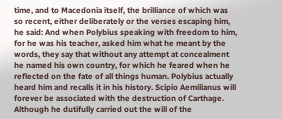time, and to Macedonia itself, the brilliance of which was so recent, either deliberately or the verses escaping him, he said: And when Polybius speaking with freedom to him, for he was his teacher, asked him what he meant by the words, they say that without any attempt at concealment he named his own country, for which he feared when he reflected on the fate of all things human. Polybius actually heard him and recalls it in his history. Scipio Aemilianus will forever be associated with the destruction of Carthage. Although he dutifully carried out the will of the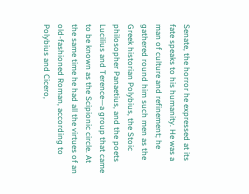Senate, the horror he expressed at its fate speaks to his humanity. He was a man of culture and refinement; he gathered round him such men as the Greek historian Polybius, the Stoic philosopher Panaetius, and the poets Lucilius and Terence—a group that came to be known as the Scipionic circle. At the same time he had all the virtues of an old-fashioned Roman, according to Polybius and Cicero,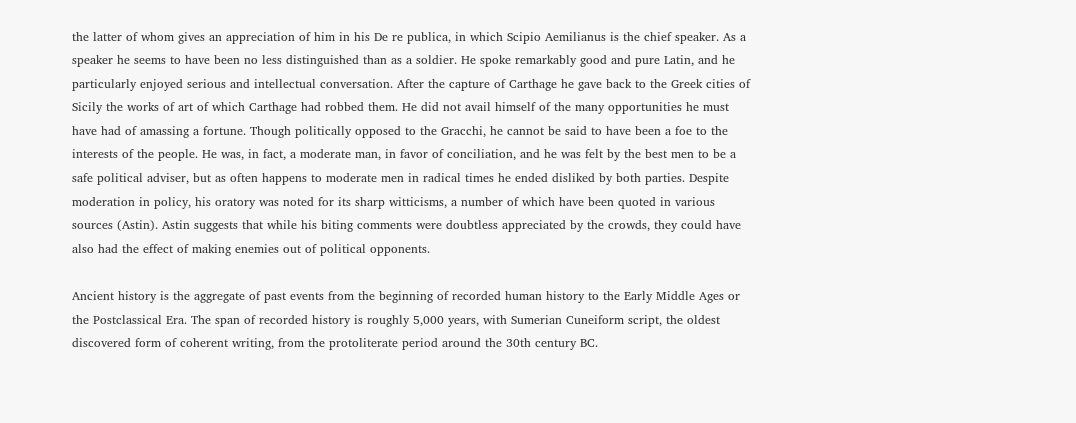the latter of whom gives an appreciation of him in his De re publica, in which Scipio Aemilianus is the chief speaker. As a speaker he seems to have been no less distinguished than as a soldier. He spoke remarkably good and pure Latin, and he particularly enjoyed serious and intellectual conversation. After the capture of Carthage he gave back to the Greek cities of Sicily the works of art of which Carthage had robbed them. He did not avail himself of the many opportunities he must have had of amassing a fortune. Though politically opposed to the Gracchi, he cannot be said to have been a foe to the interests of the people. He was, in fact, a moderate man, in favor of conciliation, and he was felt by the best men to be a safe political adviser, but as often happens to moderate men in radical times he ended disliked by both parties. Despite moderation in policy, his oratory was noted for its sharp witticisms, a number of which have been quoted in various sources (Astin). Astin suggests that while his biting comments were doubtless appreciated by the crowds, they could have also had the effect of making enemies out of political opponents.

Ancient history is the aggregate of past events from the beginning of recorded human history to the Early Middle Ages or the Postclassical Era. The span of recorded history is roughly 5,000 years, with Sumerian Cuneiform script, the oldest discovered form of coherent writing, from the protoliterate period around the 30th century BC.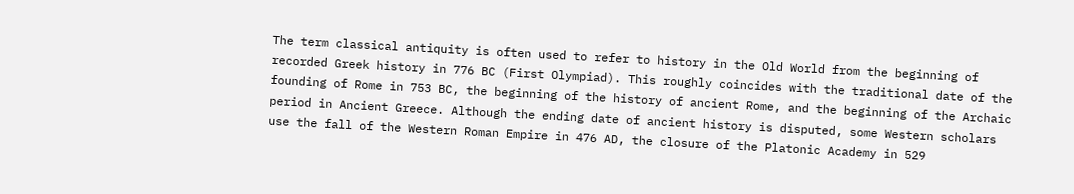The term classical antiquity is often used to refer to history in the Old World from the beginning of recorded Greek history in 776 BC (First Olympiad). This roughly coincides with the traditional date of the founding of Rome in 753 BC, the beginning of the history of ancient Rome, and the beginning of the Archaic period in Ancient Greece. Although the ending date of ancient history is disputed, some Western scholars use the fall of the Western Roman Empire in 476 AD, the closure of the Platonic Academy in 529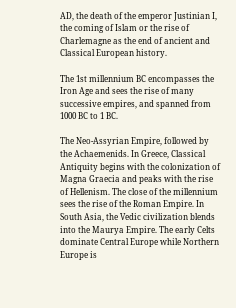AD, the death of the emperor Justinian I, the coming of Islam or the rise of Charlemagne as the end of ancient and Classical European history.

The 1st millennium BC encompasses the Iron Age and sees the rise of many successive empires, and spanned from 1000 BC to 1 BC.

The Neo-Assyrian Empire, followed by the Achaemenids. In Greece, Classical Antiquity begins with the colonization of Magna Graecia and peaks with the rise of Hellenism. The close of the millennium sees the rise of the Roman Empire. In South Asia, the Vedic civilization blends into the Maurya Empire. The early Celts dominate Central Europe while Northern Europe is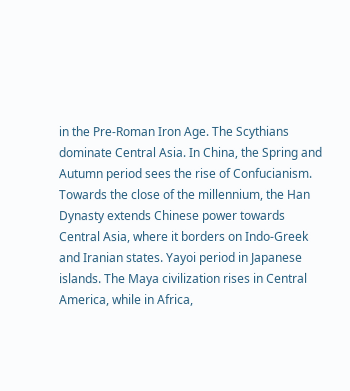in the Pre-Roman Iron Age. The Scythians dominate Central Asia. In China, the Spring and Autumn period sees the rise of Confucianism. Towards the close of the millennium, the Han Dynasty extends Chinese power towards Central Asia, where it borders on Indo-Greek and Iranian states. Yayoi period in Japanese islands. The Maya civilization rises in Central America, while in Africa,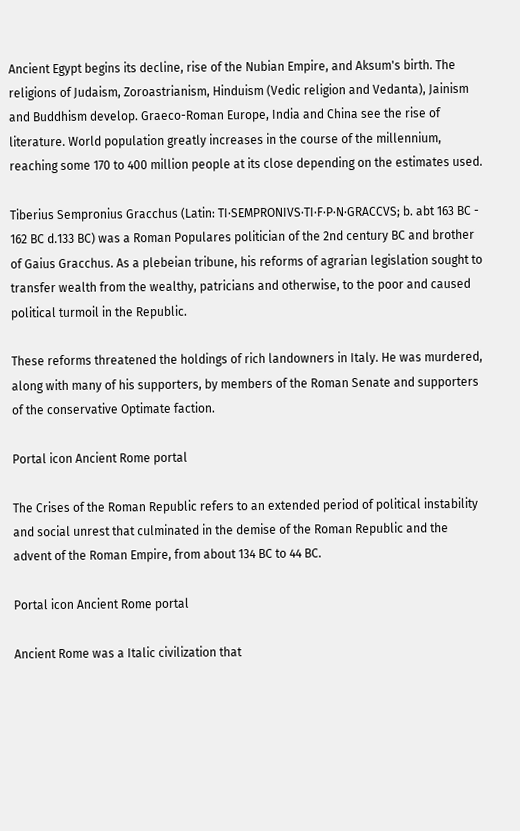Ancient Egypt begins its decline, rise of the Nubian Empire, and Aksum's birth. The religions of Judaism, Zoroastrianism, Hinduism (Vedic religion and Vedanta), Jainism and Buddhism develop. Graeco-Roman Europe, India and China see the rise of literature. World population greatly increases in the course of the millennium, reaching some 170 to 400 million people at its close depending on the estimates used.

Tiberius Sempronius Gracchus (Latin: TI·SEMPRONIVS·TI·F·P·N·GRACCVS; b. abt 163 BC - 162 BC d.133 BC) was a Roman Populares politician of the 2nd century BC and brother of Gaius Gracchus. As a plebeian tribune, his reforms of agrarian legislation sought to transfer wealth from the wealthy, patricians and otherwise, to the poor and caused political turmoil in the Republic.

These reforms threatened the holdings of rich landowners in Italy. He was murdered, along with many of his supporters, by members of the Roman Senate and supporters of the conservative Optimate faction.

Portal icon Ancient Rome portal

The Crises of the Roman Republic refers to an extended period of political instability and social unrest that culminated in the demise of the Roman Republic and the advent of the Roman Empire, from about 134 BC to 44 BC.

Portal icon Ancient Rome portal

Ancient Rome was a Italic civilization that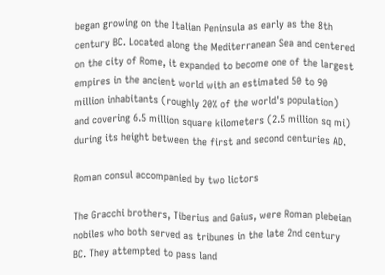began growing on the Italian Peninsula as early as the 8th century BC. Located along the Mediterranean Sea and centered on the city of Rome, it expanded to become one of the largest empires in the ancient world with an estimated 50 to 90 million inhabitants (roughly 20% of the world's population) and covering 6.5 million square kilometers (2.5 million sq mi) during its height between the first and second centuries AD.

Roman consul accompanied by two lictors

The Gracchi brothers, Tiberius and Gaius, were Roman plebeian nobiles who both served as tribunes in the late 2nd century BC. They attempted to pass land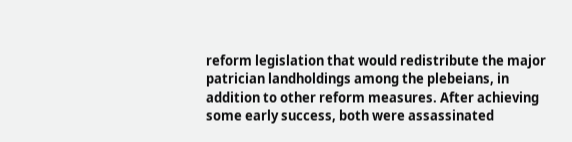reform legislation that would redistribute the major patrician landholdings among the plebeians, in addition to other reform measures. After achieving some early success, both were assassinated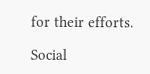for their efforts.

Social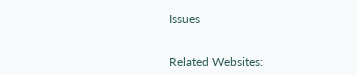Issues


Related Websites: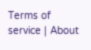Terms of service | About